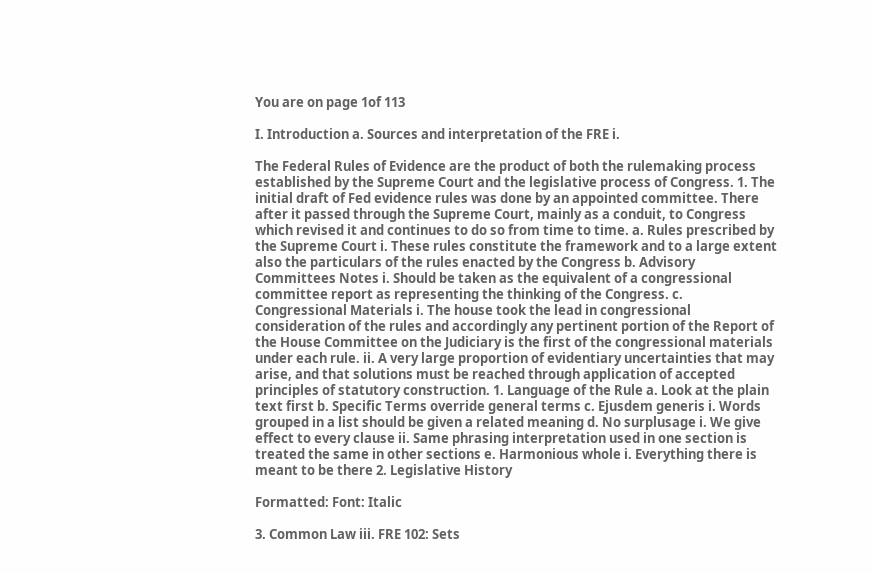You are on page 1of 113

I. Introduction a. Sources and interpretation of the FRE i.

The Federal Rules of Evidence are the product of both the rulemaking process established by the Supreme Court and the legislative process of Congress. 1. The initial draft of Fed evidence rules was done by an appointed committee. There after it passed through the Supreme Court, mainly as a conduit, to Congress which revised it and continues to do so from time to time. a. Rules prescribed by the Supreme Court i. These rules constitute the framework and to a large extent also the particulars of the rules enacted by the Congress b. Advisory Committees Notes i. Should be taken as the equivalent of a congressional committee report as representing the thinking of the Congress. c. Congressional Materials i. The house took the lead in congressional consideration of the rules and accordingly any pertinent portion of the Report of the House Committee on the Judiciary is the first of the congressional materials under each rule. ii. A very large proportion of evidentiary uncertainties that may arise, and that solutions must be reached through application of accepted principles of statutory construction. 1. Language of the Rule a. Look at the plain text first b. Specific Terms override general terms c. Ejusdem generis i. Words grouped in a list should be given a related meaning d. No surplusage i. We give effect to every clause ii. Same phrasing interpretation used in one section is treated the same in other sections e. Harmonious whole i. Everything there is meant to be there 2. Legislative History

Formatted: Font: Italic

3. Common Law iii. FRE 102: Sets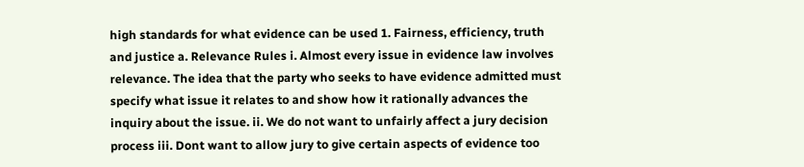high standards for what evidence can be used 1. Fairness, efficiency, truth and justice a. Relevance Rules i. Almost every issue in evidence law involves relevance. The idea that the party who seeks to have evidence admitted must specify what issue it relates to and show how it rationally advances the inquiry about the issue. ii. We do not want to unfairly affect a jury decision process iii. Dont want to allow jury to give certain aspects of evidence too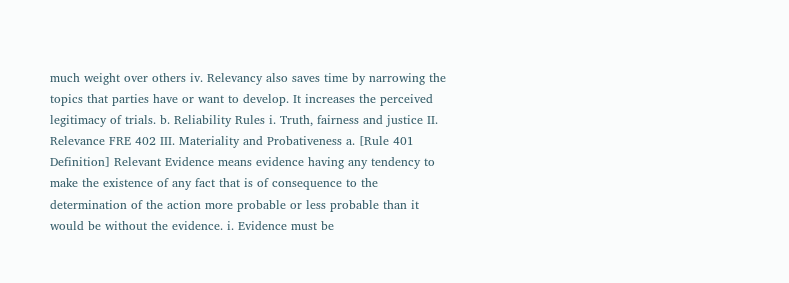much weight over others iv. Relevancy also saves time by narrowing the topics that parties have or want to develop. It increases the perceived legitimacy of trials. b. Reliability Rules i. Truth, fairness and justice II. Relevance FRE 402 III. Materiality and Probativeness a. [Rule 401 Definition] Relevant Evidence means evidence having any tendency to make the existence of any fact that is of consequence to the determination of the action more probable or less probable than it would be without the evidence. i. Evidence must be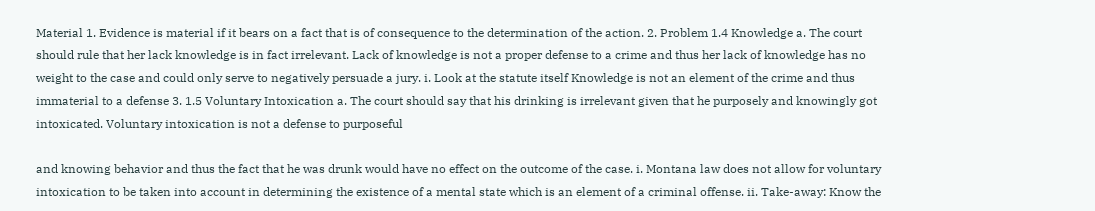Material 1. Evidence is material if it bears on a fact that is of consequence to the determination of the action. 2. Problem 1.4 Knowledge a. The court should rule that her lack knowledge is in fact irrelevant. Lack of knowledge is not a proper defense to a crime and thus her lack of knowledge has no weight to the case and could only serve to negatively persuade a jury. i. Look at the statute itself Knowledge is not an element of the crime and thus immaterial to a defense 3. 1.5 Voluntary Intoxication a. The court should say that his drinking is irrelevant given that he purposely and knowingly got intoxicated. Voluntary intoxication is not a defense to purposeful

and knowing behavior and thus the fact that he was drunk would have no effect on the outcome of the case. i. Montana law does not allow for voluntary intoxication to be taken into account in determining the existence of a mental state which is an element of a criminal offense. ii. Take-away: Know the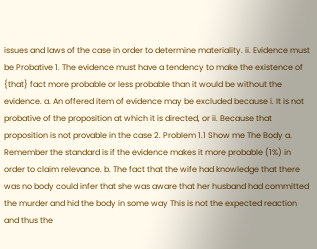issues and laws of the case in order to determine materiality. ii. Evidence must be Probative 1. The evidence must have a tendency to make the existence of {that} fact more probable or less probable than it would be without the evidence. a. An offered item of evidence may be excluded because i. It is not probative of the proposition at which it is directed, or ii. Because that proposition is not provable in the case 2. Problem 1.1 Show me The Body a. Remember the standard is if the evidence makes it more probable (1%) in order to claim relevance. b. The fact that the wife had knowledge that there was no body could infer that she was aware that her husband had committed the murder and hid the body in some way This is not the expected reaction and thus the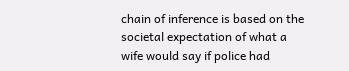chain of inference is based on the societal expectation of what a wife would say if police had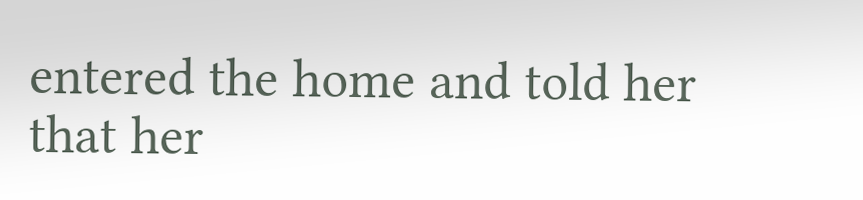entered the home and told her that her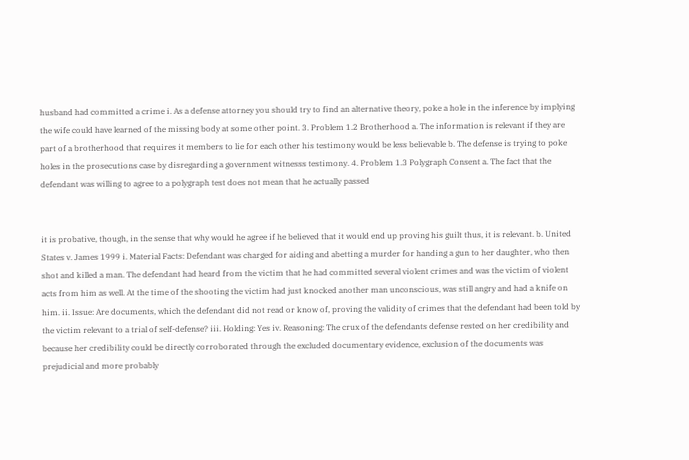husband had committed a crime i. As a defense attorney you should try to find an alternative theory, poke a hole in the inference by implying the wife could have learned of the missing body at some other point. 3. Problem 1.2 Brotherhood a. The information is relevant if they are part of a brotherhood that requires it members to lie for each other his testimony would be less believable b. The defense is trying to poke holes in the prosecutions case by disregarding a government witnesss testimony. 4. Problem 1.3 Polygraph Consent a. The fact that the defendant was willing to agree to a polygraph test does not mean that he actually passed


it is probative, though, in the sense that why would he agree if he believed that it would end up proving his guilt thus, it is relevant. b. United States v. James 1999 i. Material Facts: Defendant was charged for aiding and abetting a murder for handing a gun to her daughter, who then shot and killed a man. The defendant had heard from the victim that he had committed several violent crimes and was the victim of violent acts from him as well. At the time of the shooting the victim had just knocked another man unconscious, was still angry and had a knife on him. ii. Issue: Are documents, which the defendant did not read or know of, proving the validity of crimes that the defendant had been told by the victim relevant to a trial of self-defense? iii. Holding: Yes iv. Reasoning: The crux of the defendants defense rested on her credibility and because her credibility could be directly corroborated through the excluded documentary evidence, exclusion of the documents was prejudicial and more probably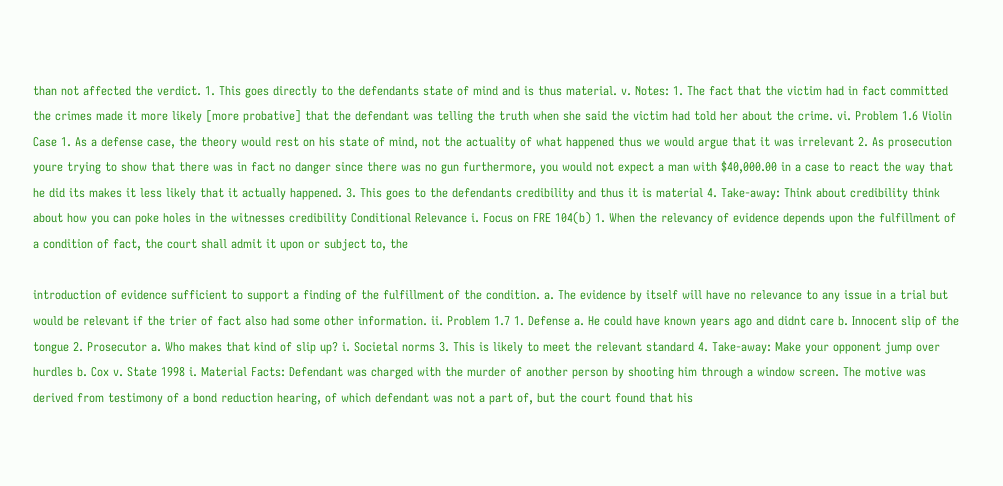than not affected the verdict. 1. This goes directly to the defendants state of mind and is thus material. v. Notes: 1. The fact that the victim had in fact committed the crimes made it more likely [more probative] that the defendant was telling the truth when she said the victim had told her about the crime. vi. Problem 1.6 Violin Case 1. As a defense case, the theory would rest on his state of mind, not the actuality of what happened thus we would argue that it was irrelevant 2. As prosecution youre trying to show that there was in fact no danger since there was no gun furthermore, you would not expect a man with $40,000.00 in a case to react the way that he did its makes it less likely that it actually happened. 3. This goes to the defendants credibility and thus it is material 4. Take-away: Think about credibility think about how you can poke holes in the witnesses credibility Conditional Relevance i. Focus on FRE 104(b) 1. When the relevancy of evidence depends upon the fulfillment of a condition of fact, the court shall admit it upon or subject to, the

introduction of evidence sufficient to support a finding of the fulfillment of the condition. a. The evidence by itself will have no relevance to any issue in a trial but would be relevant if the trier of fact also had some other information. ii. Problem 1.7 1. Defense a. He could have known years ago and didnt care b. Innocent slip of the tongue 2. Prosecutor a. Who makes that kind of slip up? i. Societal norms 3. This is likely to meet the relevant standard 4. Take-away: Make your opponent jump over hurdles b. Cox v. State 1998 i. Material Facts: Defendant was charged with the murder of another person by shooting him through a window screen. The motive was derived from testimony of a bond reduction hearing, of which defendant was not a part of, but the court found that his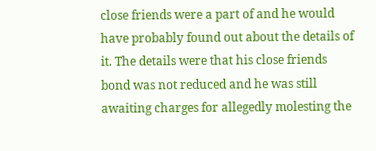close friends were a part of and he would have probably found out about the details of it. The details were that his close friends bond was not reduced and he was still awaiting charges for allegedly molesting the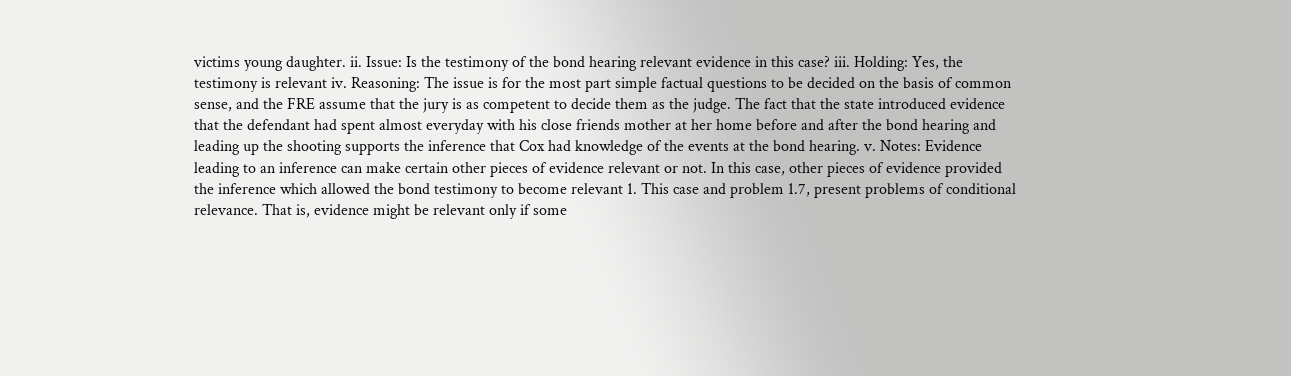victims young daughter. ii. Issue: Is the testimony of the bond hearing relevant evidence in this case? iii. Holding: Yes, the testimony is relevant iv. Reasoning: The issue is for the most part simple factual questions to be decided on the basis of common sense, and the FRE assume that the jury is as competent to decide them as the judge. The fact that the state introduced evidence that the defendant had spent almost everyday with his close friends mother at her home before and after the bond hearing and leading up the shooting supports the inference that Cox had knowledge of the events at the bond hearing. v. Notes: Evidence leading to an inference can make certain other pieces of evidence relevant or not. In this case, other pieces of evidence provided the inference which allowed the bond testimony to become relevant 1. This case and problem 1.7, present problems of conditional relevance. That is, evidence might be relevant only if some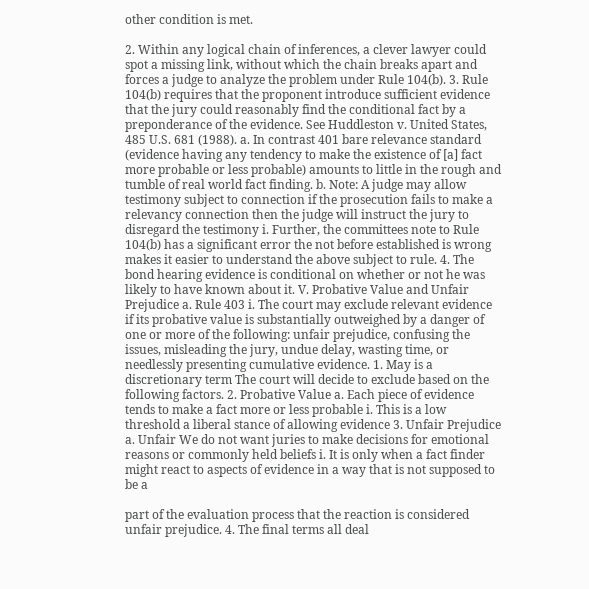other condition is met.

2. Within any logical chain of inferences, a clever lawyer could spot a missing link, without which the chain breaks apart and forces a judge to analyze the problem under Rule 104(b). 3. Rule 104(b) requires that the proponent introduce sufficient evidence that the jury could reasonably find the conditional fact by a preponderance of the evidence. See Huddleston v. United States, 485 U.S. 681 (1988). a. In contrast 401 bare relevance standard (evidence having any tendency to make the existence of [a] fact more probable or less probable) amounts to little in the rough and tumble of real world fact finding. b. Note: A judge may allow testimony subject to connection if the prosecution fails to make a relevancy connection then the judge will instruct the jury to disregard the testimony i. Further, the committees note to Rule 104(b) has a significant error the not before established is wrong makes it easier to understand the above subject to rule. 4. The bond hearing evidence is conditional on whether or not he was likely to have known about it. V. Probative Value and Unfair Prejudice a. Rule 403 i. The court may exclude relevant evidence if its probative value is substantially outweighed by a danger of one or more of the following: unfair prejudice, confusing the issues, misleading the jury, undue delay, wasting time, or needlessly presenting cumulative evidence. 1. May is a discretionary term The court will decide to exclude based on the following factors. 2. Probative Value a. Each piece of evidence tends to make a fact more or less probable i. This is a low threshold a liberal stance of allowing evidence 3. Unfair Prejudice a. Unfair We do not want juries to make decisions for emotional reasons or commonly held beliefs i. It is only when a fact finder might react to aspects of evidence in a way that is not supposed to be a

part of the evaluation process that the reaction is considered unfair prejudice. 4. The final terms all deal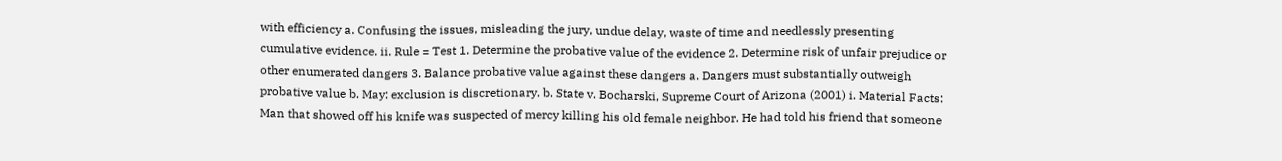with efficiency a. Confusing the issues, misleading the jury, undue delay, waste of time and needlessly presenting cumulative evidence. ii. Rule = Test 1. Determine the probative value of the evidence 2. Determine risk of unfair prejudice or other enumerated dangers 3. Balance probative value against these dangers a. Dangers must substantially outweigh probative value b. May: exclusion is discretionary. b. State v. Bocharski, Supreme Court of Arizona (2001) i. Material Facts: Man that showed off his knife was suspected of mercy killing his old female neighbor. He had told his friend that someone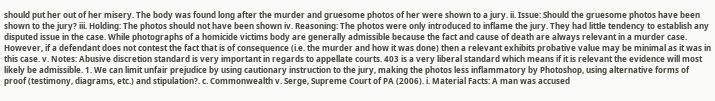should put her out of her misery. The body was found long after the murder and gruesome photos of her were shown to a jury. ii. Issue: Should the gruesome photos have been shown to the jury? iii. Holding: The photos should not have been shown iv. Reasoning: The photos were only introduced to inflame the jury. They had little tendency to establish any disputed issue in the case. While photographs of a homicide victims body are generally admissible because the fact and cause of death are always relevant in a murder case. However, if a defendant does not contest the fact that is of consequence (i.e. the murder and how it was done) then a relevant exhibits probative value may be minimal as it was in this case. v. Notes: Abusive discretion standard is very important in regards to appellate courts. 403 is a very liberal standard which means if it is relevant the evidence will most likely be admissible. 1. We can limit unfair prejudice by using cautionary instruction to the jury, making the photos less inflammatory by Photoshop, using alternative forms of proof (testimony, diagrams, etc.) and stipulation?. c. Commonwealth v. Serge, Supreme Court of PA (2006). i. Material Facts: A man was accused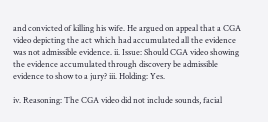and convicted of killing his wife. He argued on appeal that a CGA video depicting the act which had accumulated all the evidence was not admissible evidence. ii. Issue: Should CGA video showing the evidence accumulated through discovery be admissible evidence to show to a jury? iii. Holding: Yes.

iv. Reasoning: The CGA video did not include sounds, facial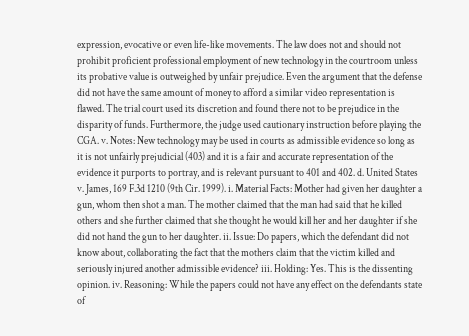expression, evocative or even life-like movements. The law does not and should not prohibit proficient professional employment of new technology in the courtroom unless its probative value is outweighed by unfair prejudice. Even the argument that the defense did not have the same amount of money to afford a similar video representation is flawed. The trial court used its discretion and found there not to be prejudice in the disparity of funds. Furthermore, the judge used cautionary instruction before playing the CGA. v. Notes: New technology may be used in courts as admissible evidence so long as it is not unfairly prejudicial (403) and it is a fair and accurate representation of the evidence it purports to portray, and is relevant pursuant to 401 and 402. d. United States v. James, 169 F.3d 1210 (9th Cir. 1999). i. Material Facts: Mother had given her daughter a gun, whom then shot a man. The mother claimed that the man had said that he killed others and she further claimed that she thought he would kill her and her daughter if she did not hand the gun to her daughter. ii. Issue: Do papers, which the defendant did not know about, collaborating the fact that the mothers claim that the victim killed and seriously injured another admissible evidence? iii. Holding: Yes. This is the dissenting opinion. iv. Reasoning: While the papers could not have any effect on the defendants state of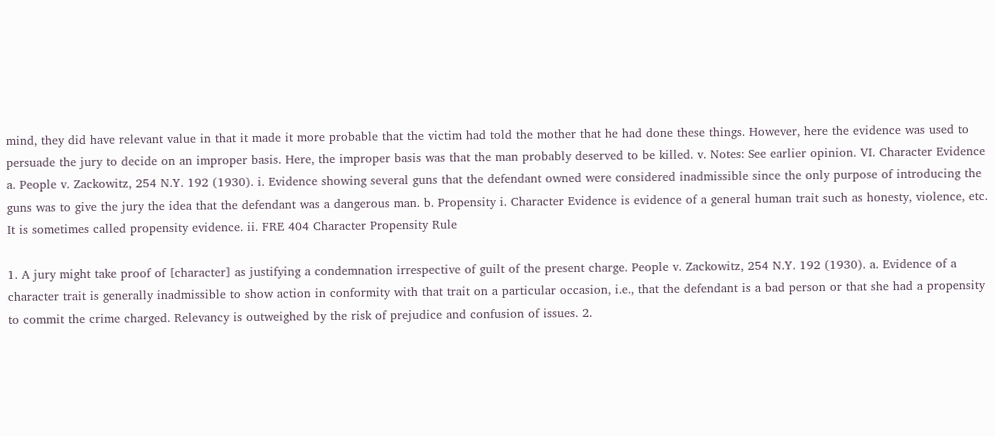mind, they did have relevant value in that it made it more probable that the victim had told the mother that he had done these things. However, here the evidence was used to persuade the jury to decide on an improper basis. Here, the improper basis was that the man probably deserved to be killed. v. Notes: See earlier opinion. VI. Character Evidence a. People v. Zackowitz, 254 N.Y. 192 (1930). i. Evidence showing several guns that the defendant owned were considered inadmissible since the only purpose of introducing the guns was to give the jury the idea that the defendant was a dangerous man. b. Propensity i. Character Evidence is evidence of a general human trait such as honesty, violence, etc. It is sometimes called propensity evidence. ii. FRE 404 Character Propensity Rule

1. A jury might take proof of [character] as justifying a condemnation irrespective of guilt of the present charge. People v. Zackowitz, 254 N.Y. 192 (1930). a. Evidence of a character trait is generally inadmissible to show action in conformity with that trait on a particular occasion, i.e., that the defendant is a bad person or that she had a propensity to commit the crime charged. Relevancy is outweighed by the risk of prejudice and confusion of issues. 2.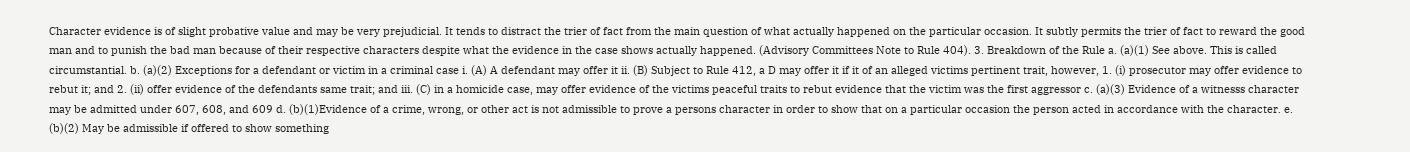Character evidence is of slight probative value and may be very prejudicial. It tends to distract the trier of fact from the main question of what actually happened on the particular occasion. It subtly permits the trier of fact to reward the good man and to punish the bad man because of their respective characters despite what the evidence in the case shows actually happened. (Advisory Committees Note to Rule 404). 3. Breakdown of the Rule a. (a)(1) See above. This is called circumstantial. b. (a)(2) Exceptions for a defendant or victim in a criminal case i. (A) A defendant may offer it ii. (B) Subject to Rule 412, a D may offer it if it of an alleged victims pertinent trait, however, 1. (i) prosecutor may offer evidence to rebut it; and 2. (ii) offer evidence of the defendants same trait; and iii. (C) in a homicide case, may offer evidence of the victims peaceful traits to rebut evidence that the victim was the first aggressor c. (a)(3) Evidence of a witnesss character may be admitted under 607, 608, and 609 d. (b)(1)Evidence of a crime, wrong, or other act is not admissible to prove a persons character in order to show that on a particular occasion the person acted in accordance with the character. e. (b)(2) May be admissible if offered to show something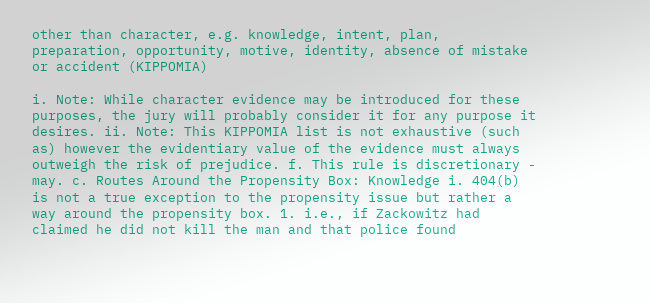other than character, e.g. knowledge, intent, plan, preparation, opportunity, motive, identity, absence of mistake or accident (KIPPOMIA)

i. Note: While character evidence may be introduced for these purposes, the jury will probably consider it for any purpose it desires. ii. Note: This KIPPOMIA list is not exhaustive (such as) however the evidentiary value of the evidence must always outweigh the risk of prejudice. f. This rule is discretionary - may. c. Routes Around the Propensity Box: Knowledge i. 404(b) is not a true exception to the propensity issue but rather a way around the propensity box. 1. i.e., if Zackowitz had claimed he did not kill the man and that police found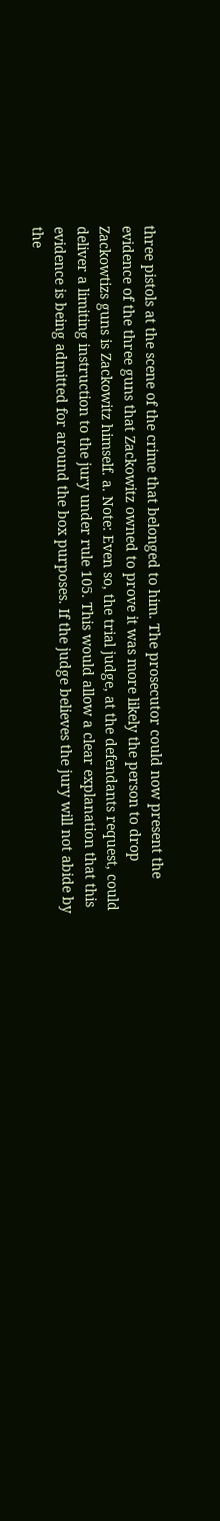three pistols at the scene of the crime that belonged to him. The prosecutor could now present the evidence of the three guns that Zackowitz owned to prove it was more likely the person to drop Zackowtizs guns is Zackowitz himself. a. Note: Even so, the trial judge, at the defendants request, could deliver a limiting instruction to the jury under rule 105. This would allow a clear explanation that this evidence is being admitted for around the box purposes. If the judge believes the jury will not abide by the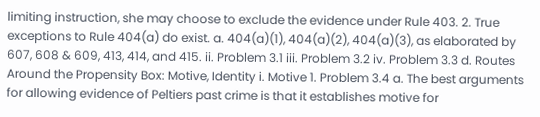limiting instruction, she may choose to exclude the evidence under Rule 403. 2. True exceptions to Rule 404(a) do exist. a. 404(a)(1), 404(a)(2), 404(a)(3), as elaborated by 607, 608 & 609, 413, 414, and 415. ii. Problem 3.1 iii. Problem 3.2 iv. Problem 3.3 d. Routes Around the Propensity Box: Motive, Identity i. Motive 1. Problem 3.4 a. The best arguments for allowing evidence of Peltiers past crime is that it establishes motive for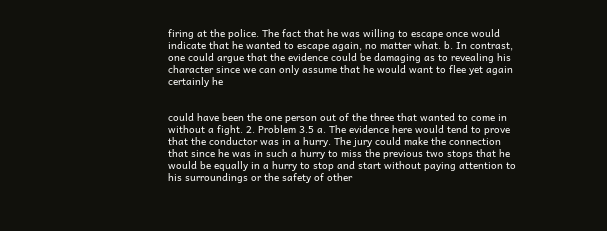firing at the police. The fact that he was willing to escape once would indicate that he wanted to escape again, no matter what. b. In contrast, one could argue that the evidence could be damaging as to revealing his character since we can only assume that he would want to flee yet again certainly he


could have been the one person out of the three that wanted to come in without a fight. 2. Problem 3.5 a. The evidence here would tend to prove that the conductor was in a hurry. The jury could make the connection that since he was in such a hurry to miss the previous two stops that he would be equally in a hurry to stop and start without paying attention to his surroundings or the safety of other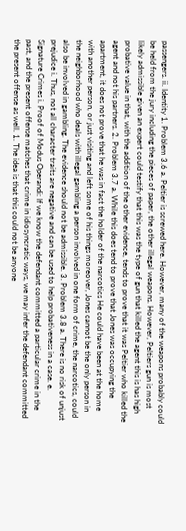passengers. ii. Identity 1. Problem 3.6 a. Peltier is screwed here. However, many of the weapons probably could be held from the jury including the pieces of paper, the other illegal weapons. However, Peltiers gun is most likely admissible given an expert could testify that this was the type of gun that killed the agent this is has high probative value in that, with the addition of the other evidence, tends to prove that it was Peltier who killed the agent and not his partners. 2. Problem 3.7 a. While this does tend to prove that Jones was occupying the apartment, it does not prove that he was in fact the holder of the narcotics He could have been at the home with another person, or just visiting and left some of his things moreover, Jones cannot be the only person in the neighborhood who deals with illegal gambling a person involved in one form of crime, the narcotics, could also be involved in gambling. The evidence should not be admissible. 3. Problem 3.8 a. There is no risk of unjust prejudice i. Thus, not all character traits are negative and can be used to help probativeness in a case. e. Signature Crimes i. Proof of Modus Operandi: If we know the defendant committed a particular crime in the past, and the present offense matches that crime in idiosyncratic ways, we may infer the defendant committed the present offense as well. 1. The idea is that this could not be anyone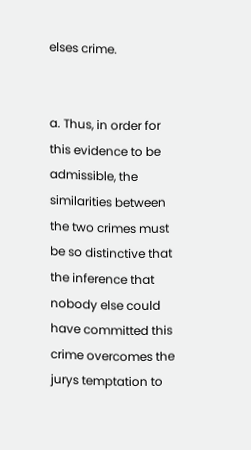elses crime.


a. Thus, in order for this evidence to be admissible, the similarities between the two crimes must be so distinctive that the inference that nobody else could have committed this crime overcomes the jurys temptation to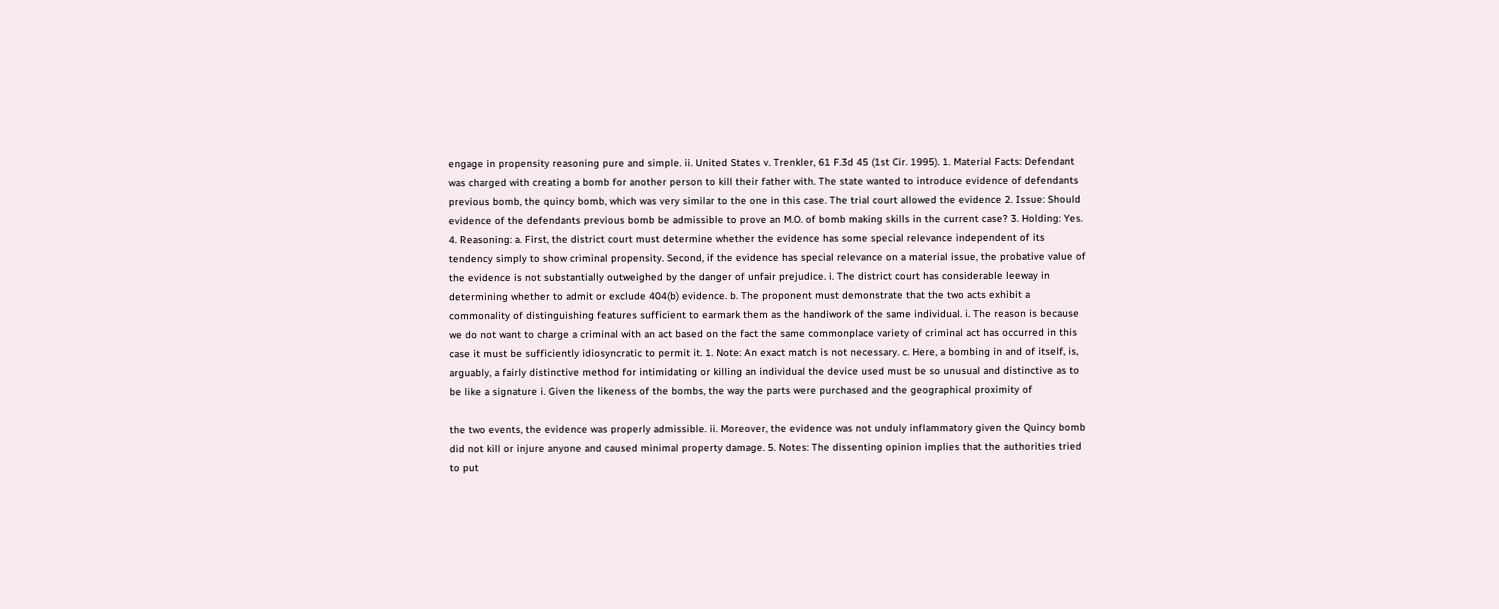engage in propensity reasoning pure and simple. ii. United States v. Trenkler, 61 F.3d 45 (1st Cir. 1995). 1. Material Facts: Defendant was charged with creating a bomb for another person to kill their father with. The state wanted to introduce evidence of defendants previous bomb, the quincy bomb, which was very similar to the one in this case. The trial court allowed the evidence 2. Issue: Should evidence of the defendants previous bomb be admissible to prove an M.O. of bomb making skills in the current case? 3. Holding: Yes. 4. Reasoning: a. First, the district court must determine whether the evidence has some special relevance independent of its tendency simply to show criminal propensity. Second, if the evidence has special relevance on a material issue, the probative value of the evidence is not substantially outweighed by the danger of unfair prejudice. i. The district court has considerable leeway in determining whether to admit or exclude 404(b) evidence. b. The proponent must demonstrate that the two acts exhibit a commonality of distinguishing features sufficient to earmark them as the handiwork of the same individual. i. The reason is because we do not want to charge a criminal with an act based on the fact the same commonplace variety of criminal act has occurred in this case it must be sufficiently idiosyncratic to permit it. 1. Note: An exact match is not necessary. c. Here, a bombing in and of itself, is, arguably, a fairly distinctive method for intimidating or killing an individual the device used must be so unusual and distinctive as to be like a signature i. Given the likeness of the bombs, the way the parts were purchased and the geographical proximity of

the two events, the evidence was properly admissible. ii. Moreover, the evidence was not unduly inflammatory given the Quincy bomb did not kill or injure anyone and caused minimal property damage. 5. Notes: The dissenting opinion implies that the authorities tried to put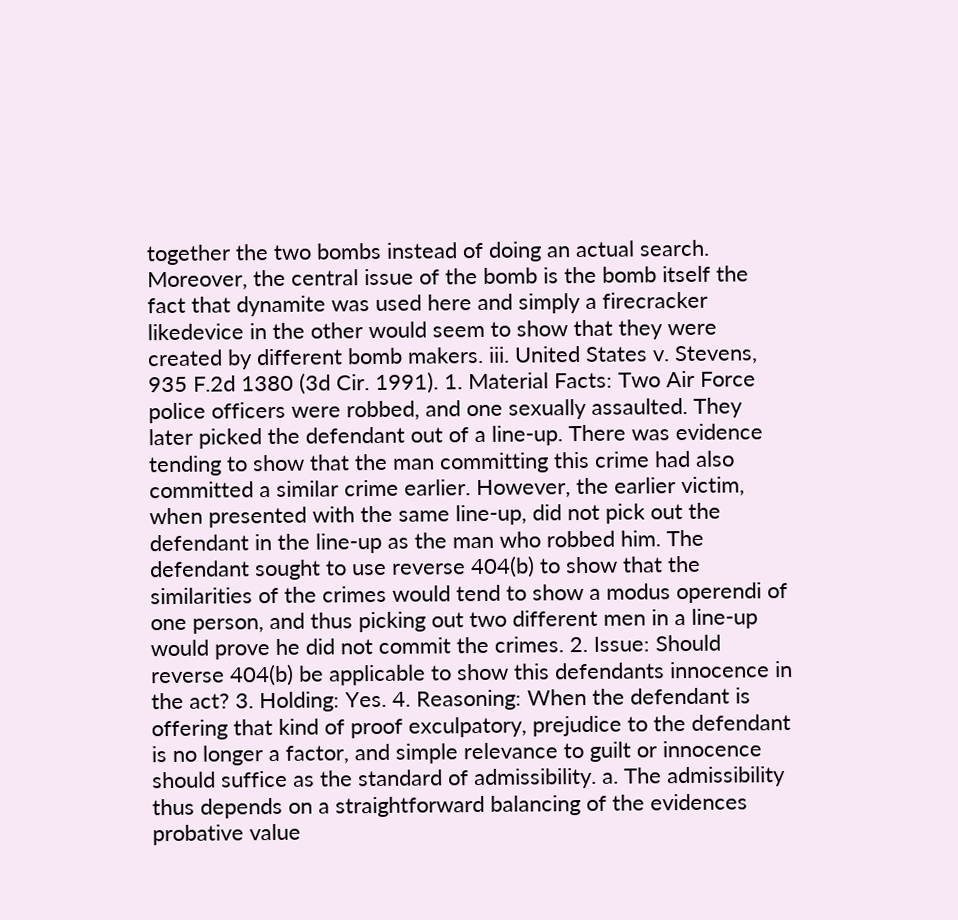together the two bombs instead of doing an actual search. Moreover, the central issue of the bomb is the bomb itself the fact that dynamite was used here and simply a firecracker likedevice in the other would seem to show that they were created by different bomb makers. iii. United States v. Stevens, 935 F.2d 1380 (3d Cir. 1991). 1. Material Facts: Two Air Force police officers were robbed, and one sexually assaulted. They later picked the defendant out of a line-up. There was evidence tending to show that the man committing this crime had also committed a similar crime earlier. However, the earlier victim, when presented with the same line-up, did not pick out the defendant in the line-up as the man who robbed him. The defendant sought to use reverse 404(b) to show that the similarities of the crimes would tend to show a modus operendi of one person, and thus picking out two different men in a line-up would prove he did not commit the crimes. 2. Issue: Should reverse 404(b) be applicable to show this defendants innocence in the act? 3. Holding: Yes. 4. Reasoning: When the defendant is offering that kind of proof exculpatory, prejudice to the defendant is no longer a factor, and simple relevance to guilt or innocence should suffice as the standard of admissibility. a. The admissibility thus depends on a straightforward balancing of the evidences probative value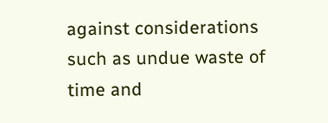against considerations such as undue waste of time and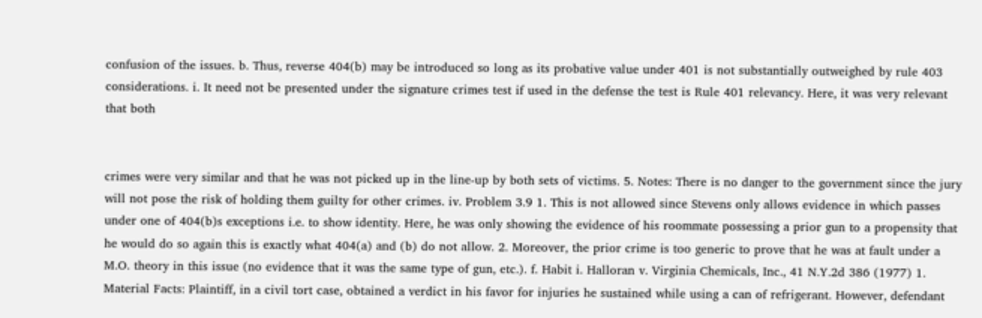confusion of the issues. b. Thus, reverse 404(b) may be introduced so long as its probative value under 401 is not substantially outweighed by rule 403 considerations. i. It need not be presented under the signature crimes test if used in the defense the test is Rule 401 relevancy. Here, it was very relevant that both


crimes were very similar and that he was not picked up in the line-up by both sets of victims. 5. Notes: There is no danger to the government since the jury will not pose the risk of holding them guilty for other crimes. iv. Problem 3.9 1. This is not allowed since Stevens only allows evidence in which passes under one of 404(b)s exceptions i.e. to show identity. Here, he was only showing the evidence of his roommate possessing a prior gun to a propensity that he would do so again this is exactly what 404(a) and (b) do not allow. 2. Moreover, the prior crime is too generic to prove that he was at fault under a M.O. theory in this issue (no evidence that it was the same type of gun, etc.). f. Habit i. Halloran v. Virginia Chemicals, Inc., 41 N.Y.2d 386 (1977) 1. Material Facts: Plaintiff, in a civil tort case, obtained a verdict in his favor for injuries he sustained while using a can of refrigerant. However, defendant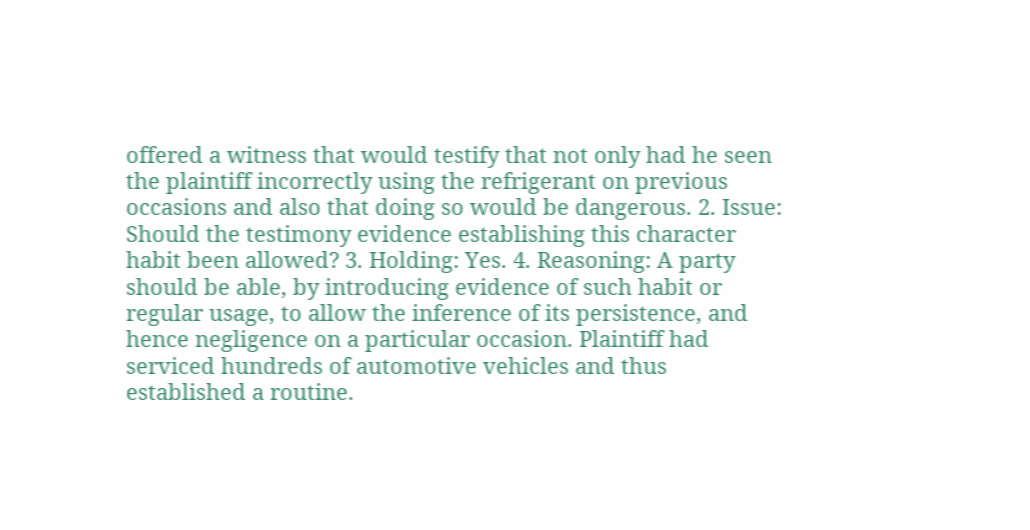offered a witness that would testify that not only had he seen the plaintiff incorrectly using the refrigerant on previous occasions and also that doing so would be dangerous. 2. Issue: Should the testimony evidence establishing this character habit been allowed? 3. Holding: Yes. 4. Reasoning: A party should be able, by introducing evidence of such habit or regular usage, to allow the inference of its persistence, and hence negligence on a particular occasion. Plaintiff had serviced hundreds of automotive vehicles and thus established a routine.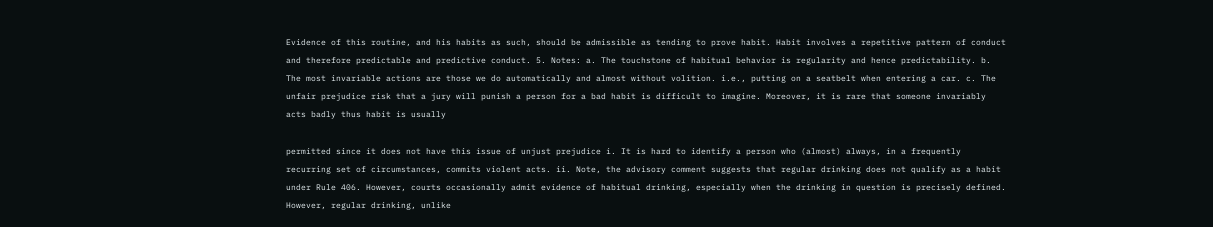Evidence of this routine, and his habits as such, should be admissible as tending to prove habit. Habit involves a repetitive pattern of conduct and therefore predictable and predictive conduct. 5. Notes: a. The touchstone of habitual behavior is regularity and hence predictability. b. The most invariable actions are those we do automatically and almost without volition. i.e., putting on a seatbelt when entering a car. c. The unfair prejudice risk that a jury will punish a person for a bad habit is difficult to imagine. Moreover, it is rare that someone invariably acts badly thus habit is usually

permitted since it does not have this issue of unjust prejudice i. It is hard to identify a person who (almost) always, in a frequently recurring set of circumstances, commits violent acts. ii. Note, the advisory comment suggests that regular drinking does not qualify as a habit under Rule 406. However, courts occasionally admit evidence of habitual drinking, especially when the drinking in question is precisely defined. However, regular drinking, unlike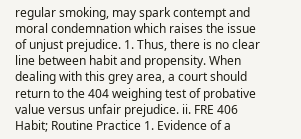regular smoking, may spark contempt and moral condemnation which raises the issue of unjust prejudice. 1. Thus, there is no clear line between habit and propensity. When dealing with this grey area, a court should return to the 404 weighing test of probative value versus unfair prejudice. ii. FRE 406 Habit; Routine Practice 1. Evidence of a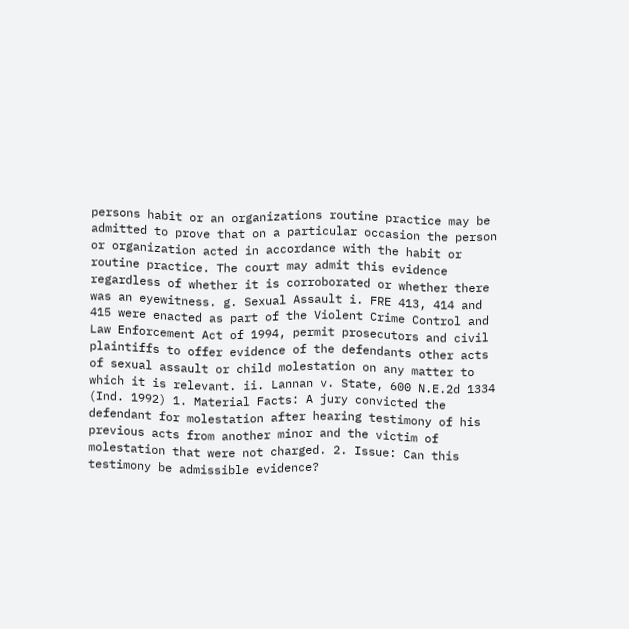persons habit or an organizations routine practice may be admitted to prove that on a particular occasion the person or organization acted in accordance with the habit or routine practice. The court may admit this evidence regardless of whether it is corroborated or whether there was an eyewitness. g. Sexual Assault i. FRE 413, 414 and 415 were enacted as part of the Violent Crime Control and Law Enforcement Act of 1994, permit prosecutors and civil plaintiffs to offer evidence of the defendants other acts of sexual assault or child molestation on any matter to which it is relevant. ii. Lannan v. State, 600 N.E.2d 1334 (Ind. 1992) 1. Material Facts: A jury convicted the defendant for molestation after hearing testimony of his previous acts from another minor and the victim of molestation that were not charged. 2. Issue: Can this testimony be admissible evidence?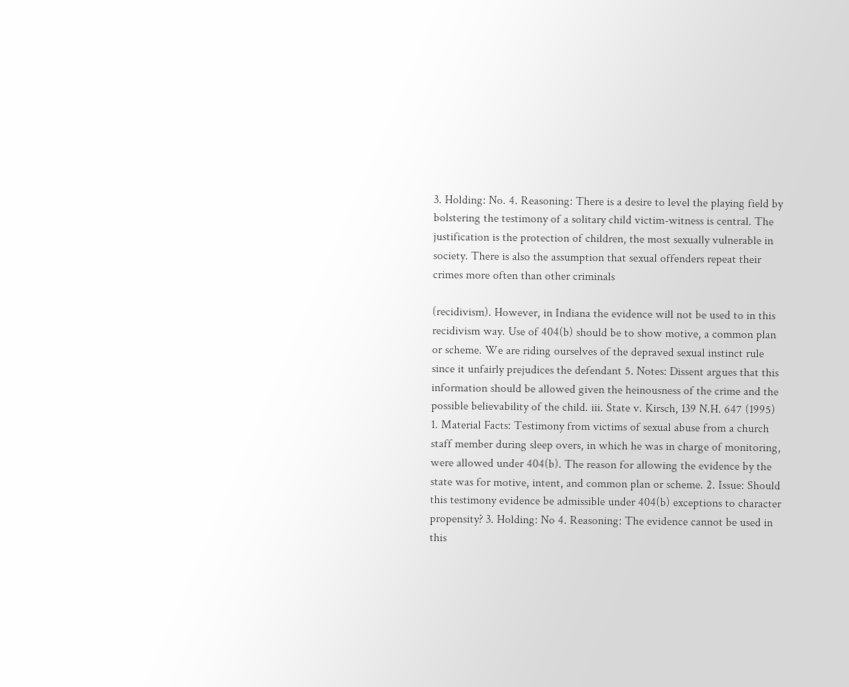3. Holding: No. 4. Reasoning: There is a desire to level the playing field by bolstering the testimony of a solitary child victim-witness is central. The justification is the protection of children, the most sexually vulnerable in society. There is also the assumption that sexual offenders repeat their crimes more often than other criminals

(recidivism). However, in Indiana the evidence will not be used to in this recidivism way. Use of 404(b) should be to show motive, a common plan or scheme. We are riding ourselves of the depraved sexual instinct rule since it unfairly prejudices the defendant 5. Notes: Dissent argues that this information should be allowed given the heinousness of the crime and the possible believability of the child. iii. State v. Kirsch, 139 N.H. 647 (1995) 1. Material Facts: Testimony from victims of sexual abuse from a church staff member during sleep overs, in which he was in charge of monitoring, were allowed under 404(b). The reason for allowing the evidence by the state was for motive, intent, and common plan or scheme. 2. Issue: Should this testimony evidence be admissible under 404(b) exceptions to character propensity? 3. Holding: No 4. Reasoning: The evidence cannot be used in this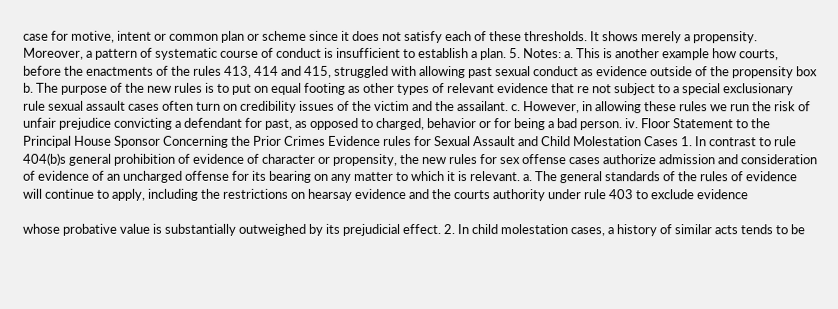case for motive, intent or common plan or scheme since it does not satisfy each of these thresholds. It shows merely a propensity. Moreover, a pattern of systematic course of conduct is insufficient to establish a plan. 5. Notes: a. This is another example how courts, before the enactments of the rules 413, 414 and 415, struggled with allowing past sexual conduct as evidence outside of the propensity box b. The purpose of the new rules is to put on equal footing as other types of relevant evidence that re not subject to a special exclusionary rule sexual assault cases often turn on credibility issues of the victim and the assailant. c. However, in allowing these rules we run the risk of unfair prejudice convicting a defendant for past, as opposed to charged, behavior or for being a bad person. iv. Floor Statement to the Principal House Sponsor Concerning the Prior Crimes Evidence rules for Sexual Assault and Child Molestation Cases 1. In contrast to rule 404(b)s general prohibition of evidence of character or propensity, the new rules for sex offense cases authorize admission and consideration of evidence of an uncharged offense for its bearing on any matter to which it is relevant. a. The general standards of the rules of evidence will continue to apply, including the restrictions on hearsay evidence and the courts authority under rule 403 to exclude evidence

whose probative value is substantially outweighed by its prejudicial effect. 2. In child molestation cases, a history of similar acts tends to be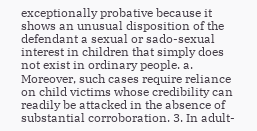exceptionally probative because it shows an unusual disposition of the defendant a sexual or sado-sexual interest in children that simply does not exist in ordinary people. a. Moreover, such cases require reliance on child victims whose credibility can readily be attacked in the absence of substantial corroboration. 3. In adult-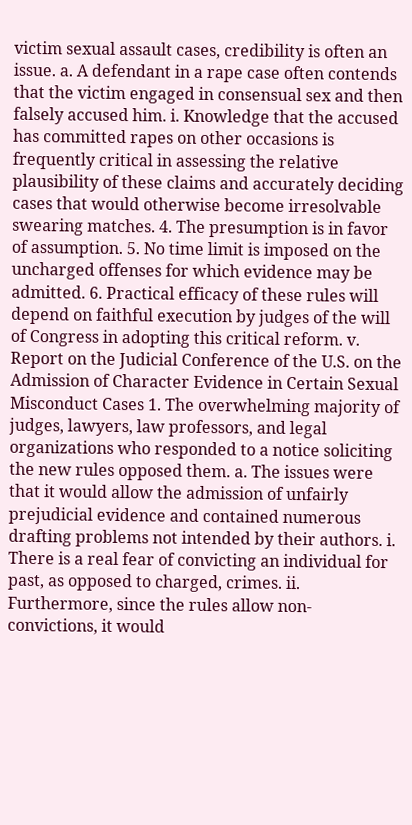victim sexual assault cases, credibility is often an issue. a. A defendant in a rape case often contends that the victim engaged in consensual sex and then falsely accused him. i. Knowledge that the accused has committed rapes on other occasions is frequently critical in assessing the relative plausibility of these claims and accurately deciding cases that would otherwise become irresolvable swearing matches. 4. The presumption is in favor of assumption. 5. No time limit is imposed on the uncharged offenses for which evidence may be admitted. 6. Practical efficacy of these rules will depend on faithful execution by judges of the will of Congress in adopting this critical reform. v. Report on the Judicial Conference of the U.S. on the Admission of Character Evidence in Certain Sexual Misconduct Cases 1. The overwhelming majority of judges, lawyers, law professors, and legal organizations who responded to a notice soliciting the new rules opposed them. a. The issues were that it would allow the admission of unfairly prejudicial evidence and contained numerous drafting problems not intended by their authors. i. There is a real fear of convicting an individual for past, as opposed to charged, crimes. ii. Furthermore, since the rules allow non-convictions, it would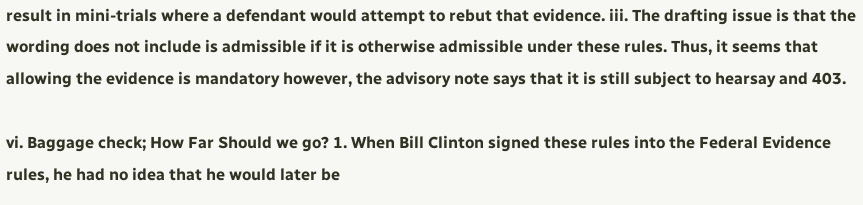result in mini-trials where a defendant would attempt to rebut that evidence. iii. The drafting issue is that the wording does not include is admissible if it is otherwise admissible under these rules. Thus, it seems that allowing the evidence is mandatory however, the advisory note says that it is still subject to hearsay and 403.

vi. Baggage check; How Far Should we go? 1. When Bill Clinton signed these rules into the Federal Evidence rules, he had no idea that he would later be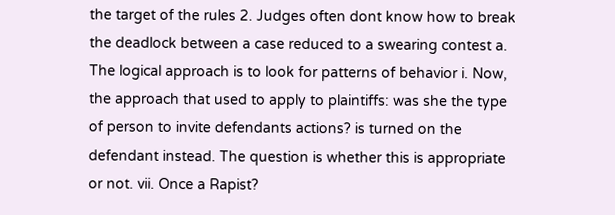the target of the rules 2. Judges often dont know how to break the deadlock between a case reduced to a swearing contest a. The logical approach is to look for patterns of behavior i. Now, the approach that used to apply to plaintiffs: was she the type of person to invite defendants actions? is turned on the defendant instead. The question is whether this is appropriate or not. vii. Once a Rapist?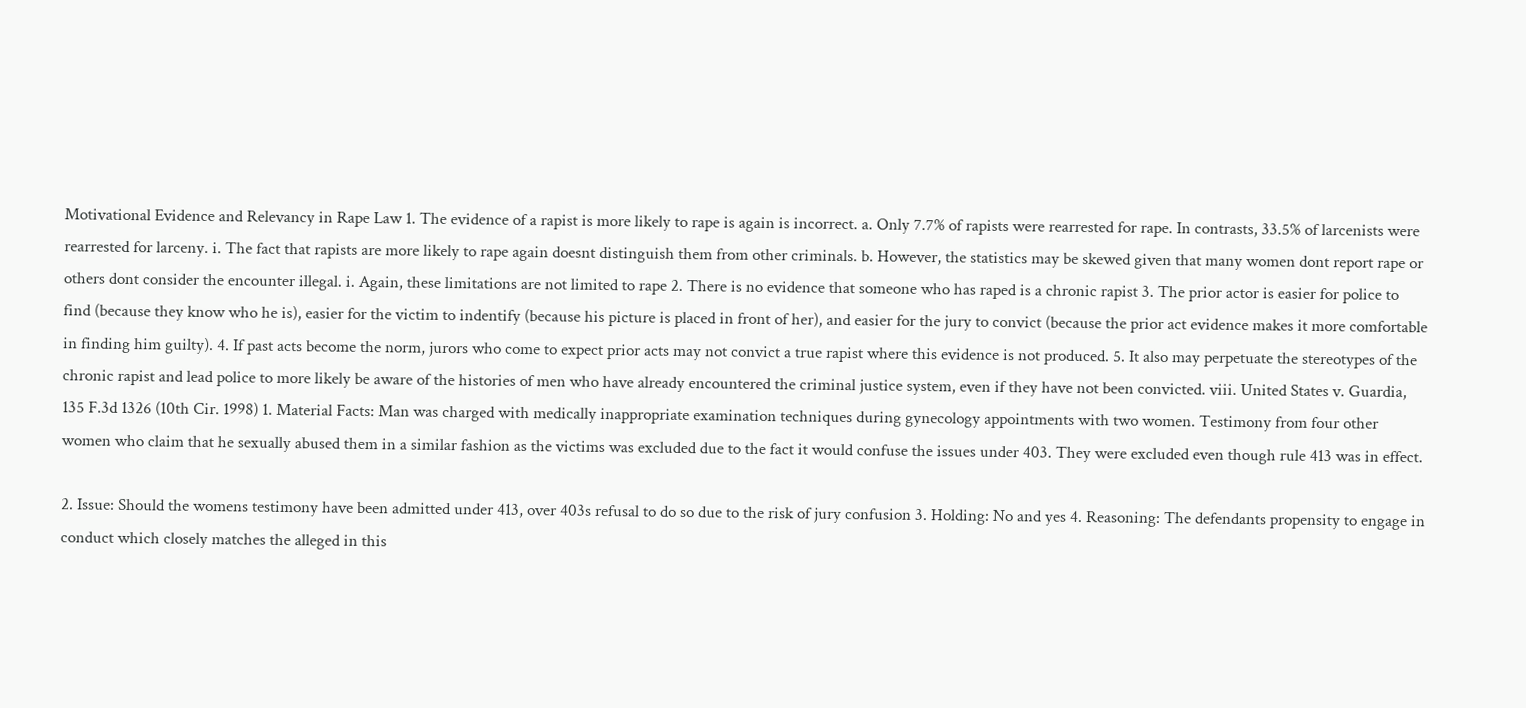Motivational Evidence and Relevancy in Rape Law 1. The evidence of a rapist is more likely to rape is again is incorrect. a. Only 7.7% of rapists were rearrested for rape. In contrasts, 33.5% of larcenists were rearrested for larceny. i. The fact that rapists are more likely to rape again doesnt distinguish them from other criminals. b. However, the statistics may be skewed given that many women dont report rape or others dont consider the encounter illegal. i. Again, these limitations are not limited to rape 2. There is no evidence that someone who has raped is a chronic rapist 3. The prior actor is easier for police to find (because they know who he is), easier for the victim to indentify (because his picture is placed in front of her), and easier for the jury to convict (because the prior act evidence makes it more comfortable in finding him guilty). 4. If past acts become the norm, jurors who come to expect prior acts may not convict a true rapist where this evidence is not produced. 5. It also may perpetuate the stereotypes of the chronic rapist and lead police to more likely be aware of the histories of men who have already encountered the criminal justice system, even if they have not been convicted. viii. United States v. Guardia, 135 F.3d 1326 (10th Cir. 1998) 1. Material Facts: Man was charged with medically inappropriate examination techniques during gynecology appointments with two women. Testimony from four other women who claim that he sexually abused them in a similar fashion as the victims was excluded due to the fact it would confuse the issues under 403. They were excluded even though rule 413 was in effect.

2. Issue: Should the womens testimony have been admitted under 413, over 403s refusal to do so due to the risk of jury confusion 3. Holding: No and yes 4. Reasoning: The defendants propensity to engage in conduct which closely matches the alleged in this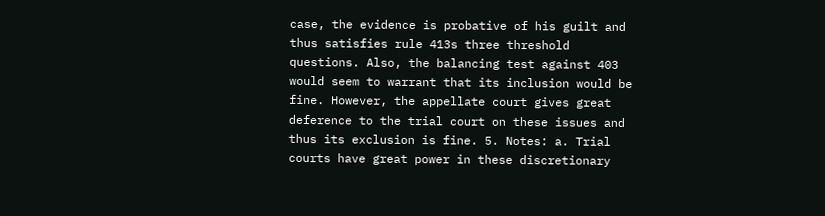case, the evidence is probative of his guilt and thus satisfies rule 413s three threshold questions. Also, the balancing test against 403 would seem to warrant that its inclusion would be fine. However, the appellate court gives great deference to the trial court on these issues and thus its exclusion is fine. 5. Notes: a. Trial courts have great power in these discretionary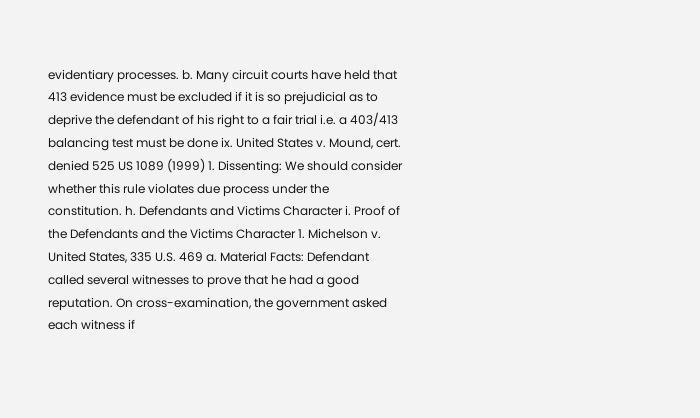evidentiary processes. b. Many circuit courts have held that 413 evidence must be excluded if it is so prejudicial as to deprive the defendant of his right to a fair trial i.e. a 403/413 balancing test must be done ix. United States v. Mound, cert. denied 525 US 1089 (1999) 1. Dissenting: We should consider whether this rule violates due process under the constitution. h. Defendants and Victims Character i. Proof of the Defendants and the Victims Character 1. Michelson v. United States, 335 U.S. 469 a. Material Facts: Defendant called several witnesses to prove that he had a good reputation. On cross-examination, the government asked each witness if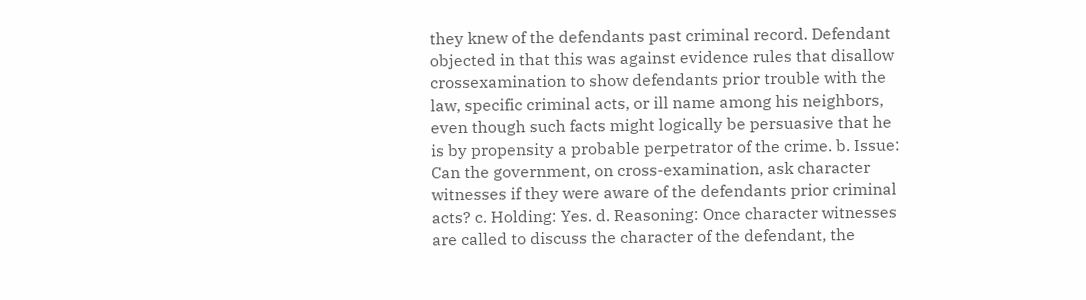they knew of the defendants past criminal record. Defendant objected in that this was against evidence rules that disallow crossexamination to show defendants prior trouble with the law, specific criminal acts, or ill name among his neighbors, even though such facts might logically be persuasive that he is by propensity a probable perpetrator of the crime. b. Issue: Can the government, on cross-examination, ask character witnesses if they were aware of the defendants prior criminal acts? c. Holding: Yes. d. Reasoning: Once character witnesses are called to discuss the character of the defendant, the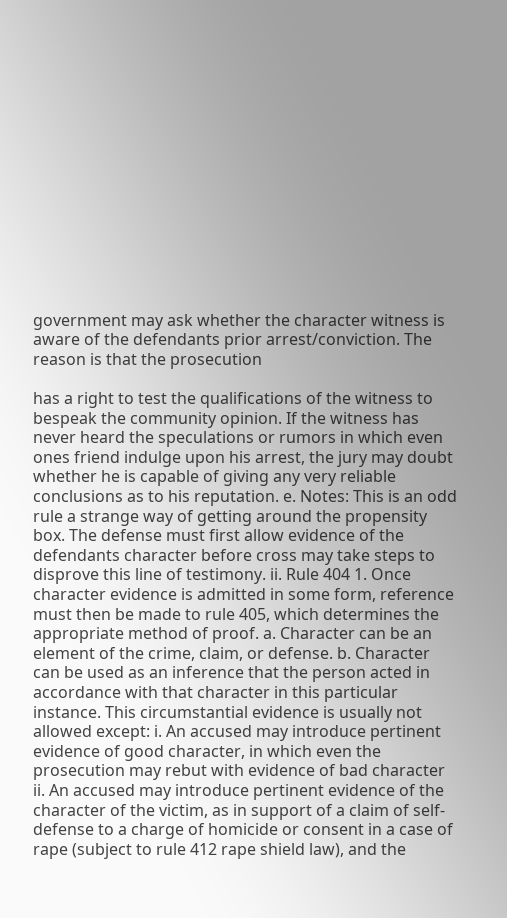government may ask whether the character witness is aware of the defendants prior arrest/conviction. The reason is that the prosecution

has a right to test the qualifications of the witness to bespeak the community opinion. If the witness has never heard the speculations or rumors in which even ones friend indulge upon his arrest, the jury may doubt whether he is capable of giving any very reliable conclusions as to his reputation. e. Notes: This is an odd rule a strange way of getting around the propensity box. The defense must first allow evidence of the defendants character before cross may take steps to disprove this line of testimony. ii. Rule 404 1. Once character evidence is admitted in some form, reference must then be made to rule 405, which determines the appropriate method of proof. a. Character can be an element of the crime, claim, or defense. b. Character can be used as an inference that the person acted in accordance with that character in this particular instance. This circumstantial evidence is usually not allowed except: i. An accused may introduce pertinent evidence of good character, in which even the prosecution may rebut with evidence of bad character ii. An accused may introduce pertinent evidence of the character of the victim, as in support of a claim of self-defense to a charge of homicide or consent in a case of rape (subject to rule 412 rape shield law), and the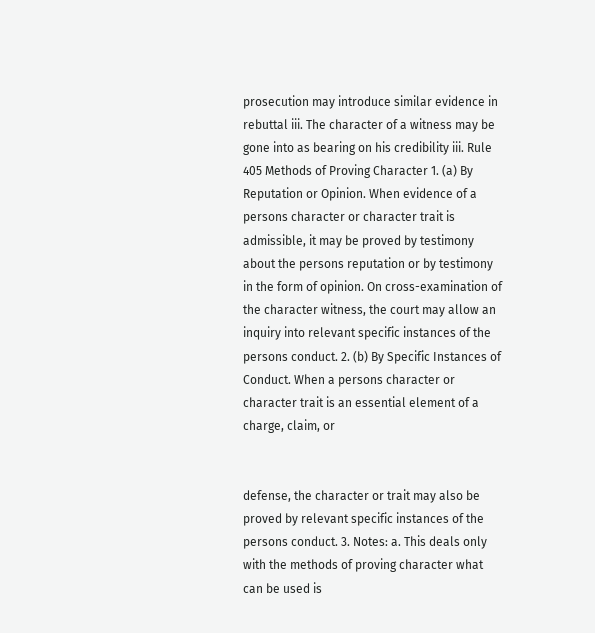prosecution may introduce similar evidence in rebuttal iii. The character of a witness may be gone into as bearing on his credibility iii. Rule 405 Methods of Proving Character 1. (a) By Reputation or Opinion. When evidence of a persons character or character trait is admissible, it may be proved by testimony about the persons reputation or by testimony in the form of opinion. On cross-examination of the character witness, the court may allow an inquiry into relevant specific instances of the persons conduct. 2. (b) By Specific Instances of Conduct. When a persons character or character trait is an essential element of a charge, claim, or


defense, the character or trait may also be proved by relevant specific instances of the persons conduct. 3. Notes: a. This deals only with the methods of proving character what can be used is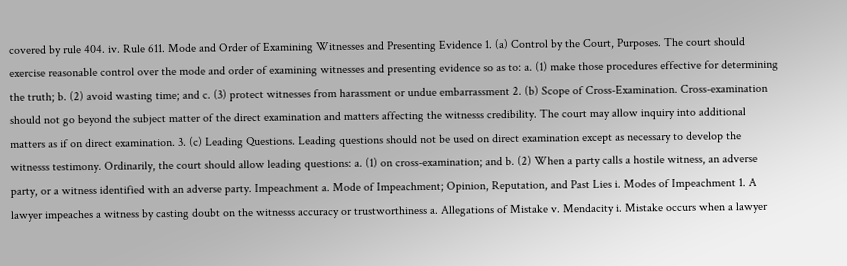covered by rule 404. iv. Rule 611. Mode and Order of Examining Witnesses and Presenting Evidence 1. (a) Control by the Court, Purposes. The court should exercise reasonable control over the mode and order of examining witnesses and presenting evidence so as to: a. (1) make those procedures effective for determining the truth; b. (2) avoid wasting time; and c. (3) protect witnesses from harassment or undue embarrassment 2. (b) Scope of Cross-Examination. Cross-examination should not go beyond the subject matter of the direct examination and matters affecting the witnesss credibility. The court may allow inquiry into additional matters as if on direct examination. 3. (c) Leading Questions. Leading questions should not be used on direct examination except as necessary to develop the witnesss testimony. Ordinarily, the court should allow leading questions: a. (1) on cross-examination; and b. (2) When a party calls a hostile witness, an adverse party, or a witness identified with an adverse party. Impeachment a. Mode of Impeachment; Opinion, Reputation, and Past Lies i. Modes of Impeachment 1. A lawyer impeaches a witness by casting doubt on the witnesss accuracy or trustworthiness a. Allegations of Mistake v. Mendacity i. Mistake occurs when a lawyer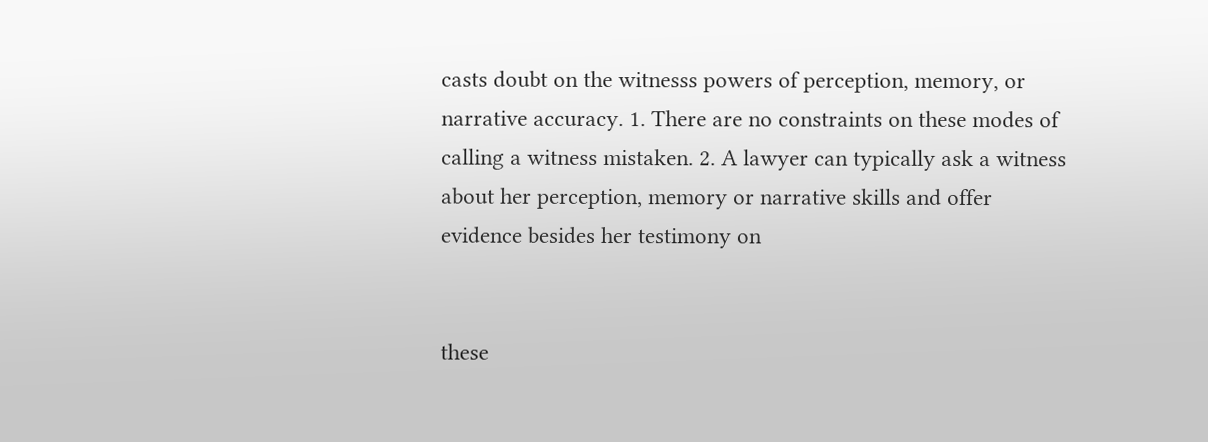casts doubt on the witnesss powers of perception, memory, or narrative accuracy. 1. There are no constraints on these modes of calling a witness mistaken. 2. A lawyer can typically ask a witness about her perception, memory or narrative skills and offer evidence besides her testimony on


these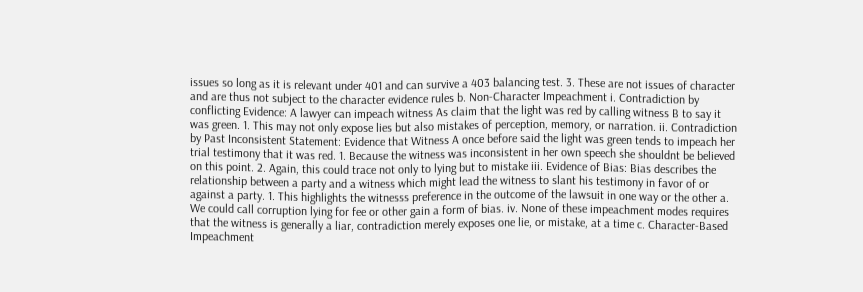issues so long as it is relevant under 401 and can survive a 403 balancing test. 3. These are not issues of character and are thus not subject to the character evidence rules b. Non-Character Impeachment i. Contradiction by conflicting Evidence: A lawyer can impeach witness As claim that the light was red by calling witness B to say it was green. 1. This may not only expose lies but also mistakes of perception, memory, or narration. ii. Contradiction by Past Inconsistent Statement: Evidence that Witness A once before said the light was green tends to impeach her trial testimony that it was red. 1. Because the witness was inconsistent in her own speech she shouldnt be believed on this point. 2. Again, this could trace not only to lying but to mistake iii. Evidence of Bias: Bias describes the relationship between a party and a witness which might lead the witness to slant his testimony in favor of or against a party. 1. This highlights the witnesss preference in the outcome of the lawsuit in one way or the other a. We could call corruption lying for fee or other gain a form of bias. iv. None of these impeachment modes requires that the witness is generally a liar, contradiction merely exposes one lie, or mistake, at a time c. Character-Based Impeachment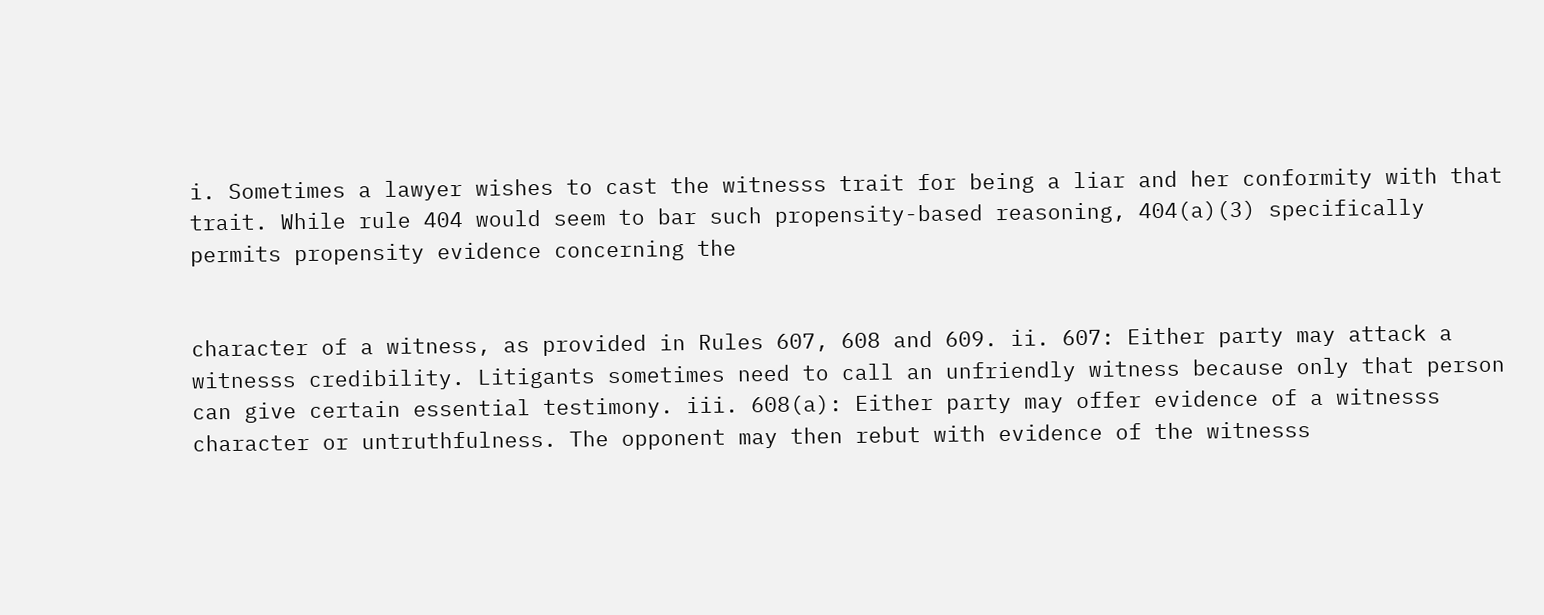i. Sometimes a lawyer wishes to cast the witnesss trait for being a liar and her conformity with that trait. While rule 404 would seem to bar such propensity-based reasoning, 404(a)(3) specifically permits propensity evidence concerning the


character of a witness, as provided in Rules 607, 608 and 609. ii. 607: Either party may attack a witnesss credibility. Litigants sometimes need to call an unfriendly witness because only that person can give certain essential testimony. iii. 608(a): Either party may offer evidence of a witnesss character or untruthfulness. The opponent may then rebut with evidence of the witnesss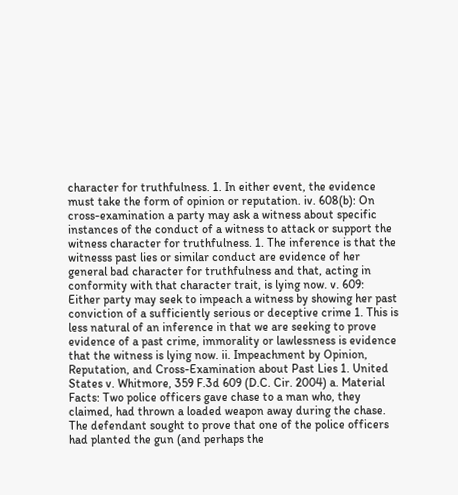character for truthfulness. 1. In either event, the evidence must take the form of opinion or reputation. iv. 608(b): On cross-examination a party may ask a witness about specific instances of the conduct of a witness to attack or support the witness character for truthfulness. 1. The inference is that the witnesss past lies or similar conduct are evidence of her general bad character for truthfulness and that, acting in conformity with that character trait, is lying now. v. 609: Either party may seek to impeach a witness by showing her past conviction of a sufficiently serious or deceptive crime 1. This is less natural of an inference in that we are seeking to prove evidence of a past crime, immorality or lawlessness is evidence that the witness is lying now. ii. Impeachment by Opinion, Reputation, and Cross-Examination about Past Lies 1. United States v. Whitmore, 359 F.3d 609 (D.C. Cir. 2004) a. Material Facts: Two police officers gave chase to a man who, they claimed, had thrown a loaded weapon away during the chase. The defendant sought to prove that one of the police officers had planted the gun (and perhaps the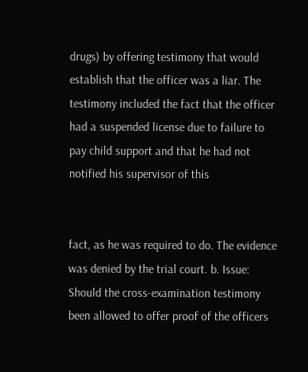drugs) by offering testimony that would establish that the officer was a liar. The testimony included the fact that the officer had a suspended license due to failure to pay child support and that he had not notified his supervisor of this


fact, as he was required to do. The evidence was denied by the trial court. b. Issue: Should the cross-examination testimony been allowed to offer proof of the officers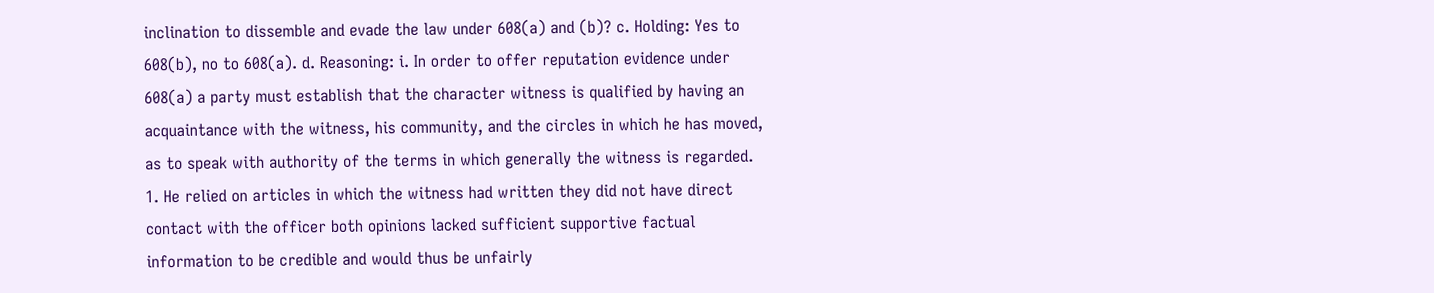inclination to dissemble and evade the law under 608(a) and (b)? c. Holding: Yes to 608(b), no to 608(a). d. Reasoning: i. In order to offer reputation evidence under 608(a) a party must establish that the character witness is qualified by having an acquaintance with the witness, his community, and the circles in which he has moved, as to speak with authority of the terms in which generally the witness is regarded. 1. He relied on articles in which the witness had written they did not have direct contact with the officer both opinions lacked sufficient supportive factual information to be credible and would thus be unfairly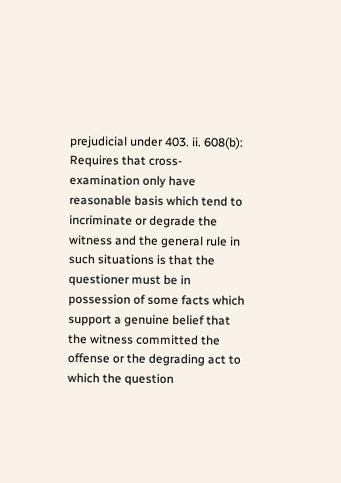prejudicial under 403. ii. 608(b): Requires that cross-examination only have reasonable basis which tend to incriminate or degrade the witness and the general rule in such situations is that the questioner must be in possession of some facts which support a genuine belief that the witness committed the offense or the degrading act to which the question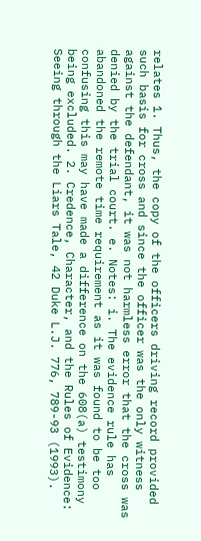relates 1. Thus, the copy of the officers driving record provided such basis for cross and since the officer was the only witness against the defendant, it was not harmless error that the cross was denied by the trial court. e. Notes: i. The evidence rule has abandoned the remote time requirement as it was found to be too confusing this may have made a difference on the 608(a) testimony being excluded. 2. Credence, Character, and the Rules of Evidence: Seeing through the Liars Tale, 42 Duke L.J. 776, 789-93 (1993).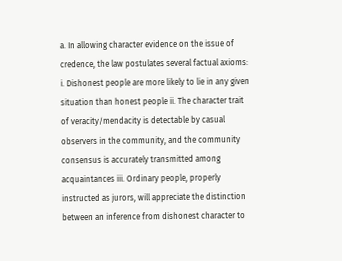a. In allowing character evidence on the issue of credence, the law postulates several factual axioms: i. Dishonest people are more likely to lie in any given situation than honest people ii. The character trait of veracity/mendacity is detectable by casual observers in the community, and the community consensus is accurately transmitted among acquaintances iii. Ordinary people, properly instructed as jurors, will appreciate the distinction between an inference from dishonest character to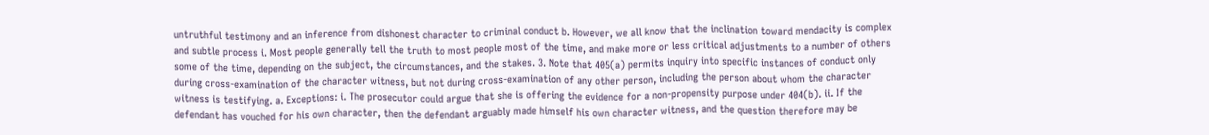untruthful testimony and an inference from dishonest character to criminal conduct b. However, we all know that the inclination toward mendacity is complex and subtle process i. Most people generally tell the truth to most people most of the time, and make more or less critical adjustments to a number of others some of the time, depending on the subject, the circumstances, and the stakes. 3. Note that 405(a) permits inquiry into specific instances of conduct only during cross-examination of the character witness, but not during cross-examination of any other person, including the person about whom the character witness is testifying. a. Exceptions: i. The prosecutor could argue that she is offering the evidence for a non-propensity purpose under 404(b). ii. If the defendant has vouched for his own character, then the defendant arguably made himself his own character witness, and the question therefore may be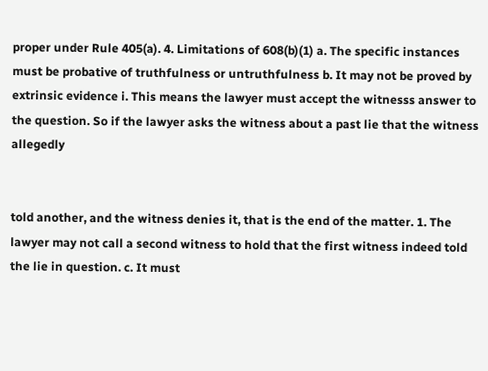proper under Rule 405(a). 4. Limitations of 608(b)(1) a. The specific instances must be probative of truthfulness or untruthfulness b. It may not be proved by extrinsic evidence i. This means the lawyer must accept the witnesss answer to the question. So if the lawyer asks the witness about a past lie that the witness allegedly


told another, and the witness denies it, that is the end of the matter. 1. The lawyer may not call a second witness to hold that the first witness indeed told the lie in question. c. It must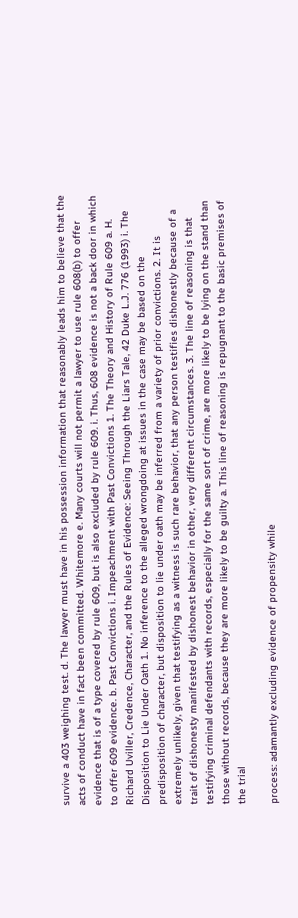survive a 403 weighing test. d. The lawyer must have in his possession information that reasonably leads him to believe that the acts of conduct have in fact been committed. Whitemore e. Many courts will not permit a lawyer to use rule 608(b) to offer evidence that is of a type covered by rule 609, but is also excluded by rule 609. i. Thus, 608 evidence is not a back door in which to offer 609 evidence. b. Past Convictions i. Impeachment with Past Convictions 1. The Theory and History of Rule 609 a. H. Richard Uviller, Credence, Character, and the Rules of Evidence: Seeing Through the Liars Tale, 42 Duke L.J. 776 (1993) i. The Disposition to Lie Under Oath 1. No inference to the alleged wrongdoing at issues in the case may be based on the predisposition of character, but disposition to lie under oath may be inferred from a variety of prior convictions. 2. It is extremely unlikely, given that testifying as a witness is such rare behavior, that any person testifies dishonestly because of a trait of dishonesty manifested by dishonest behavior in other, very different circumstances. 3. The line of reasoning is that testifying criminal defendants with records, especially for the same sort of crime, are more likely to be lying on the stand than those without records, because they are more likely to be guilty a. This line of reasoning is repugnant to the basic premises of the trial

process: adamantly excluding evidence of propensity while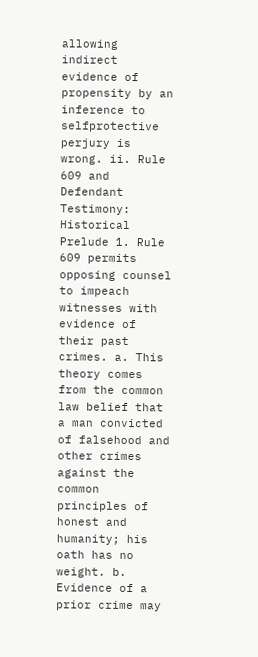allowing indirect evidence of propensity by an inference to selfprotective perjury is wrong. ii. Rule 609 and Defendant Testimony: Historical Prelude 1. Rule 609 permits opposing counsel to impeach witnesses with evidence of their past crimes. a. This theory comes from the common law belief that a man convicted of falsehood and other crimes against the common principles of honest and humanity; his oath has no weight. b. Evidence of a prior crime may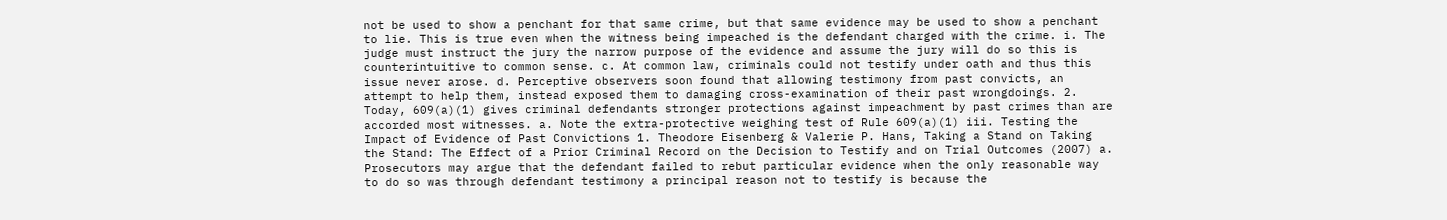not be used to show a penchant for that same crime, but that same evidence may be used to show a penchant to lie. This is true even when the witness being impeached is the defendant charged with the crime. i. The judge must instruct the jury the narrow purpose of the evidence and assume the jury will do so this is counterintuitive to common sense. c. At common law, criminals could not testify under oath and thus this issue never arose. d. Perceptive observers soon found that allowing testimony from past convicts, an attempt to help them, instead exposed them to damaging cross-examination of their past wrongdoings. 2. Today, 609(a)(1) gives criminal defendants stronger protections against impeachment by past crimes than are accorded most witnesses. a. Note the extra-protective weighing test of Rule 609(a)(1) iii. Testing the Impact of Evidence of Past Convictions 1. Theodore Eisenberg & Valerie P. Hans, Taking a Stand on Taking the Stand: The Effect of a Prior Criminal Record on the Decision to Testify and on Trial Outcomes (2007) a. Prosecutors may argue that the defendant failed to rebut particular evidence when the only reasonable way to do so was through defendant testimony a principal reason not to testify is because the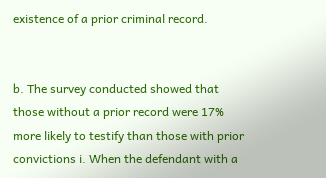existence of a prior criminal record.


b. The survey conducted showed that those without a prior record were 17% more likely to testify than those with prior convictions i. When the defendant with a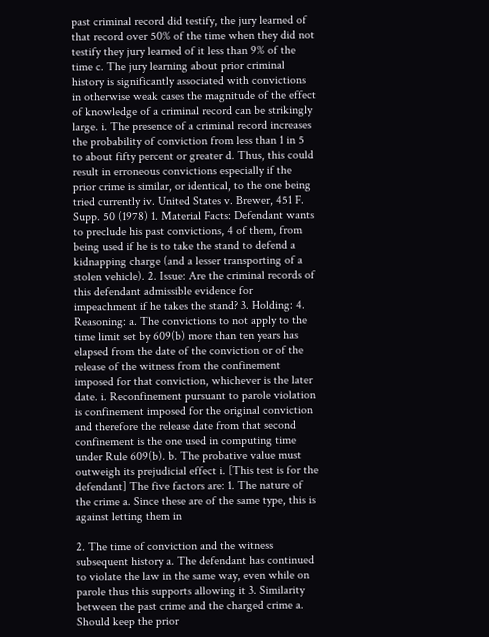past criminal record did testify, the jury learned of that record over 50% of the time when they did not testify they jury learned of it less than 9% of the time c. The jury learning about prior criminal history is significantly associated with convictions in otherwise weak cases the magnitude of the effect of knowledge of a criminal record can be strikingly large. i. The presence of a criminal record increases the probability of conviction from less than 1 in 5 to about fifty percent or greater d. Thus, this could result in erroneous convictions especially if the prior crime is similar, or identical, to the one being tried currently iv. United States v. Brewer, 451 F. Supp. 50 (1978) 1. Material Facts: Defendant wants to preclude his past convictions, 4 of them, from being used if he is to take the stand to defend a kidnapping charge (and a lesser transporting of a stolen vehicle). 2. Issue: Are the criminal records of this defendant admissible evidence for impeachment if he takes the stand? 3. Holding: 4. Reasoning: a. The convictions to not apply to the time limit set by 609(b) more than ten years has elapsed from the date of the conviction or of the release of the witness from the confinement imposed for that conviction, whichever is the later date. i. Reconfinement pursuant to parole violation is confinement imposed for the original conviction and therefore the release date from that second confinement is the one used in computing time under Rule 609(b). b. The probative value must outweigh its prejudicial effect i. [This test is for the defendant] The five factors are: 1. The nature of the crime a. Since these are of the same type, this is against letting them in

2. The time of conviction and the witness subsequent history a. The defendant has continued to violate the law in the same way, even while on parole thus this supports allowing it 3. Similarity between the past crime and the charged crime a. Should keep the prior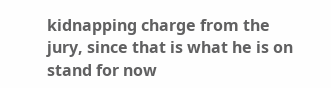kidnapping charge from the jury, since that is what he is on stand for now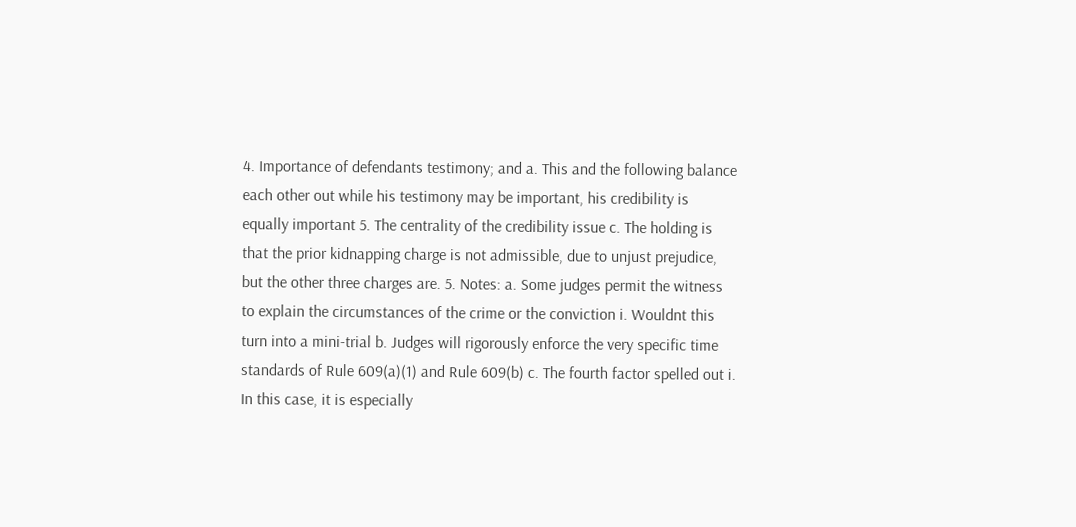4. Importance of defendants testimony; and a. This and the following balance each other out while his testimony may be important, his credibility is equally important 5. The centrality of the credibility issue c. The holding is that the prior kidnapping charge is not admissible, due to unjust prejudice, but the other three charges are. 5. Notes: a. Some judges permit the witness to explain the circumstances of the crime or the conviction i. Wouldnt this turn into a mini-trial b. Judges will rigorously enforce the very specific time standards of Rule 609(a)(1) and Rule 609(b) c. The fourth factor spelled out i. In this case, it is especially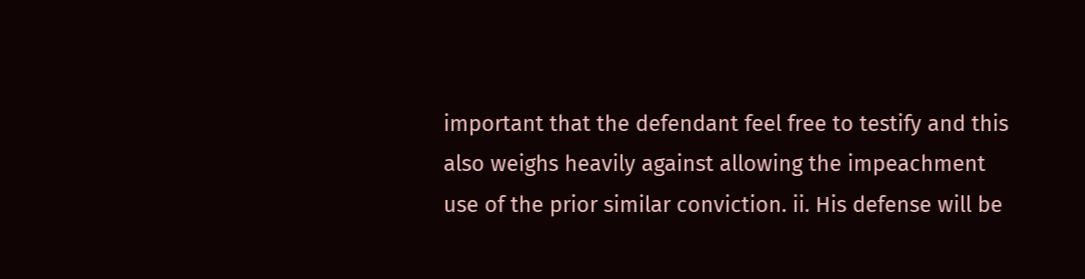important that the defendant feel free to testify and this also weighs heavily against allowing the impeachment use of the prior similar conviction. ii. His defense will be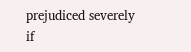prejudiced severely if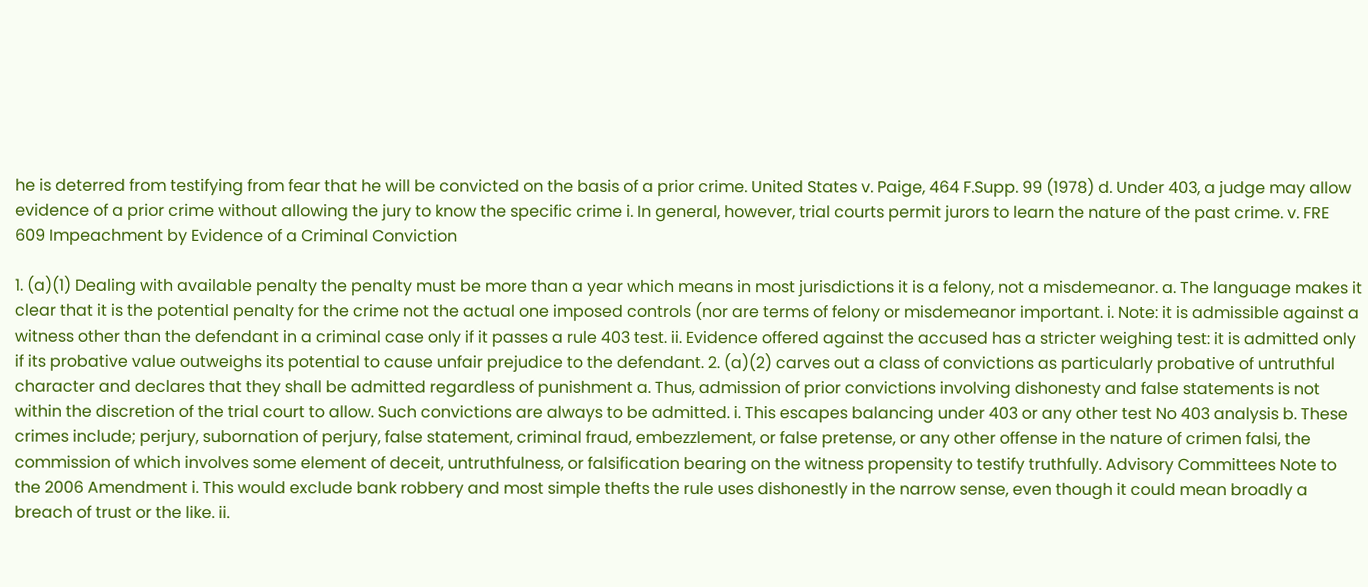he is deterred from testifying from fear that he will be convicted on the basis of a prior crime. United States v. Paige, 464 F.Supp. 99 (1978) d. Under 403, a judge may allow evidence of a prior crime without allowing the jury to know the specific crime i. In general, however, trial courts permit jurors to learn the nature of the past crime. v. FRE 609 Impeachment by Evidence of a Criminal Conviction

1. (a)(1) Dealing with available penalty the penalty must be more than a year which means in most jurisdictions it is a felony, not a misdemeanor. a. The language makes it clear that it is the potential penalty for the crime not the actual one imposed controls (nor are terms of felony or misdemeanor important. i. Note: it is admissible against a witness other than the defendant in a criminal case only if it passes a rule 403 test. ii. Evidence offered against the accused has a stricter weighing test: it is admitted only if its probative value outweighs its potential to cause unfair prejudice to the defendant. 2. (a)(2) carves out a class of convictions as particularly probative of untruthful character and declares that they shall be admitted regardless of punishment a. Thus, admission of prior convictions involving dishonesty and false statements is not within the discretion of the trial court to allow. Such convictions are always to be admitted. i. This escapes balancing under 403 or any other test No 403 analysis b. These crimes include; perjury, subornation of perjury, false statement, criminal fraud, embezzlement, or false pretense, or any other offense in the nature of crimen falsi, the commission of which involves some element of deceit, untruthfulness, or falsification bearing on the witness propensity to testify truthfully. Advisory Committees Note to the 2006 Amendment i. This would exclude bank robbery and most simple thefts the rule uses dishonestly in the narrow sense, even though it could mean broadly a breach of trust or the like. ii.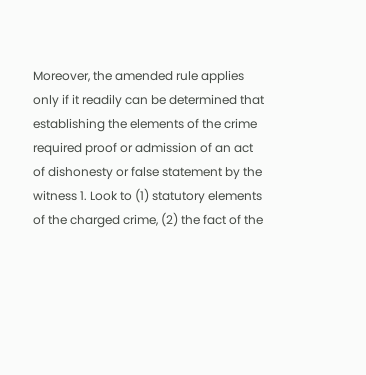Moreover, the amended rule applies only if it readily can be determined that establishing the elements of the crime required proof or admission of an act of dishonesty or false statement by the witness 1. Look to (1) statutory elements of the charged crime, (2) the fact of the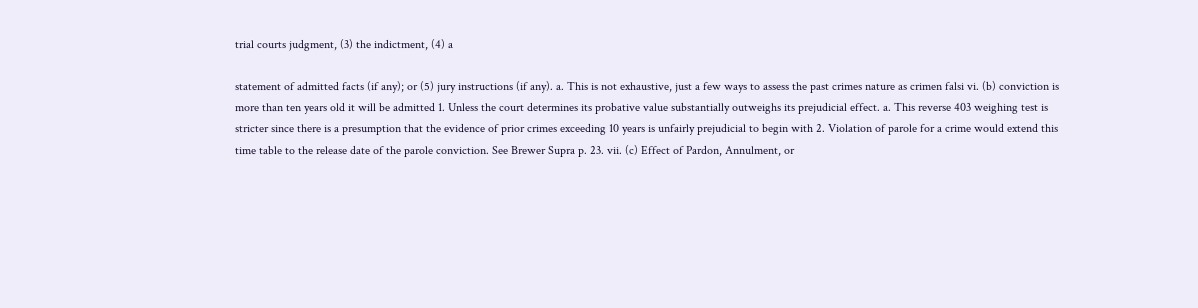trial courts judgment, (3) the indictment, (4) a

statement of admitted facts (if any); or (5) jury instructions (if any). a. This is not exhaustive, just a few ways to assess the past crimes nature as crimen falsi vi. (b) conviction is more than ten years old it will be admitted 1. Unless the court determines its probative value substantially outweighs its prejudicial effect. a. This reverse 403 weighing test is stricter since there is a presumption that the evidence of prior crimes exceeding 10 years is unfairly prejudicial to begin with 2. Violation of parole for a crime would extend this time table to the release date of the parole conviction. See Brewer Supra p. 23. vii. (c) Effect of Pardon, Annulment, or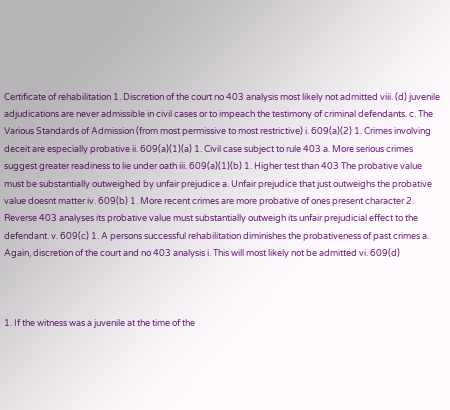Certificate of rehabilitation 1. Discretion of the court no 403 analysis most likely not admitted viii. (d) juvenile adjudications are never admissible in civil cases or to impeach the testimony of criminal defendants. c. The Various Standards of Admission (from most permissive to most restrictive) i. 609(a)(2) 1. Crimes involving deceit are especially probative ii. 609(a)(1)(a) 1. Civil case subject to rule 403 a. More serious crimes suggest greater readiness to lie under oath iii. 609(a)(1)(b) 1. Higher test than 403 The probative value must be substantially outweighed by unfair prejudice a. Unfair prejudice that just outweighs the probative value doesnt matter iv. 609(b) 1. More recent crimes are more probative of ones present character 2. Reverse 403 analyses its probative value must substantially outweigh its unfair prejudicial effect to the defendant. v. 609(c) 1. A persons successful rehabilitation diminishes the probativeness of past crimes a. Again, discretion of the court and no 403 analysis i. This will most likely not be admitted vi. 609(d)



1. If the witness was a juvenile at the time of the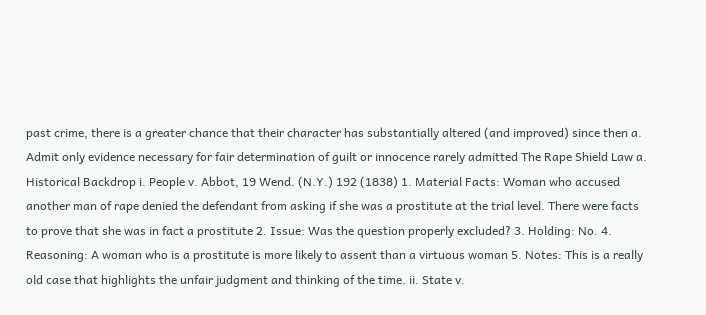past crime, there is a greater chance that their character has substantially altered (and improved) since then a. Admit only evidence necessary for fair determination of guilt or innocence rarely admitted The Rape Shield Law a. Historical Backdrop i. People v. Abbot, 19 Wend. (N.Y.) 192 (1838) 1. Material Facts: Woman who accused another man of rape denied the defendant from asking if she was a prostitute at the trial level. There were facts to prove that she was in fact a prostitute 2. Issue: Was the question properly excluded? 3. Holding: No. 4. Reasoning: A woman who is a prostitute is more likely to assent than a virtuous woman 5. Notes: This is a really old case that highlights the unfair judgment and thinking of the time. ii. State v.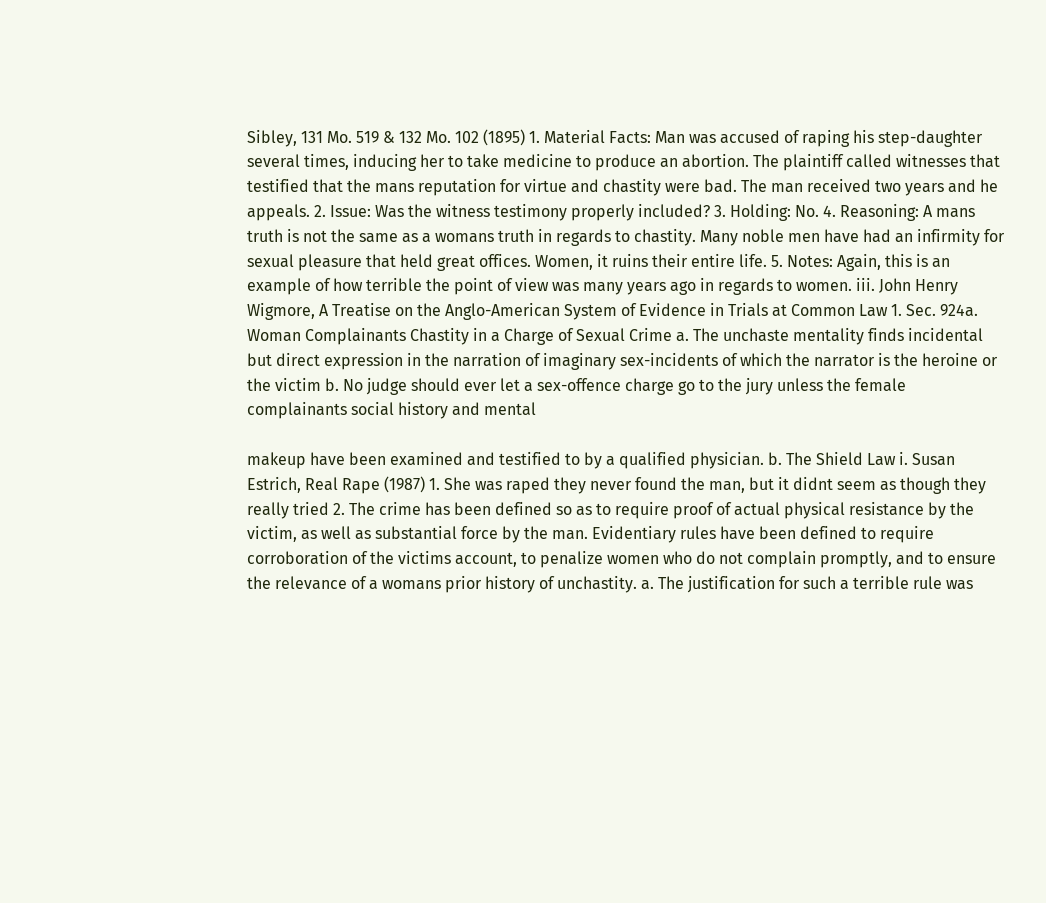Sibley, 131 Mo. 519 & 132 Mo. 102 (1895) 1. Material Facts: Man was accused of raping his step-daughter several times, inducing her to take medicine to produce an abortion. The plaintiff called witnesses that testified that the mans reputation for virtue and chastity were bad. The man received two years and he appeals. 2. Issue: Was the witness testimony properly included? 3. Holding: No. 4. Reasoning: A mans truth is not the same as a womans truth in regards to chastity. Many noble men have had an infirmity for sexual pleasure that held great offices. Women, it ruins their entire life. 5. Notes: Again, this is an example of how terrible the point of view was many years ago in regards to women. iii. John Henry Wigmore, A Treatise on the Anglo-American System of Evidence in Trials at Common Law 1. Sec. 924a. Woman Complainants Chastity in a Charge of Sexual Crime a. The unchaste mentality finds incidental but direct expression in the narration of imaginary sex-incidents of which the narrator is the heroine or the victim b. No judge should ever let a sex-offence charge go to the jury unless the female complainants social history and mental

makeup have been examined and testified to by a qualified physician. b. The Shield Law i. Susan Estrich, Real Rape (1987) 1. She was raped they never found the man, but it didnt seem as though they really tried 2. The crime has been defined so as to require proof of actual physical resistance by the victim, as well as substantial force by the man. Evidentiary rules have been defined to require corroboration of the victims account, to penalize women who do not complain promptly, and to ensure the relevance of a womans prior history of unchastity. a. The justification for such a terrible rule was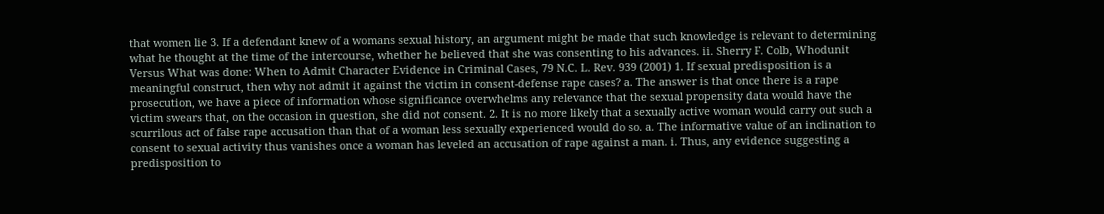that women lie 3. If a defendant knew of a womans sexual history, an argument might be made that such knowledge is relevant to determining what he thought at the time of the intercourse, whether he believed that she was consenting to his advances. ii. Sherry F. Colb, Whodunit Versus What was done: When to Admit Character Evidence in Criminal Cases, 79 N.C. L. Rev. 939 (2001) 1. If sexual predisposition is a meaningful construct, then why not admit it against the victim in consent-defense rape cases? a. The answer is that once there is a rape prosecution, we have a piece of information whose significance overwhelms any relevance that the sexual propensity data would have the victim swears that, on the occasion in question, she did not consent. 2. It is no more likely that a sexually active woman would carry out such a scurrilous act of false rape accusation than that of a woman less sexually experienced would do so. a. The informative value of an inclination to consent to sexual activity thus vanishes once a woman has leveled an accusation of rape against a man. i. Thus, any evidence suggesting a predisposition to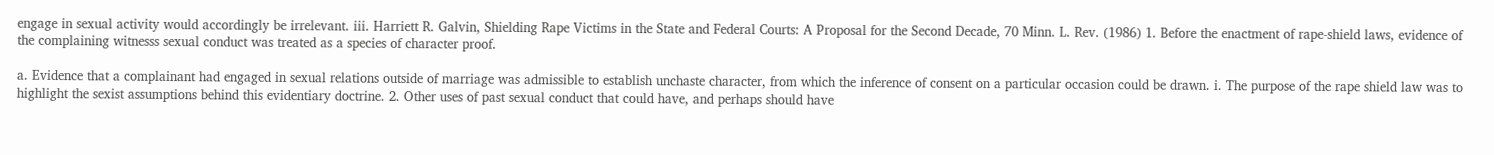engage in sexual activity would accordingly be irrelevant. iii. Harriett R. Galvin, Shielding Rape Victims in the State and Federal Courts: A Proposal for the Second Decade, 70 Minn. L. Rev. (1986) 1. Before the enactment of rape-shield laws, evidence of the complaining witnesss sexual conduct was treated as a species of character proof.

a. Evidence that a complainant had engaged in sexual relations outside of marriage was admissible to establish unchaste character, from which the inference of consent on a particular occasion could be drawn. i. The purpose of the rape shield law was to highlight the sexist assumptions behind this evidentiary doctrine. 2. Other uses of past sexual conduct that could have, and perhaps should have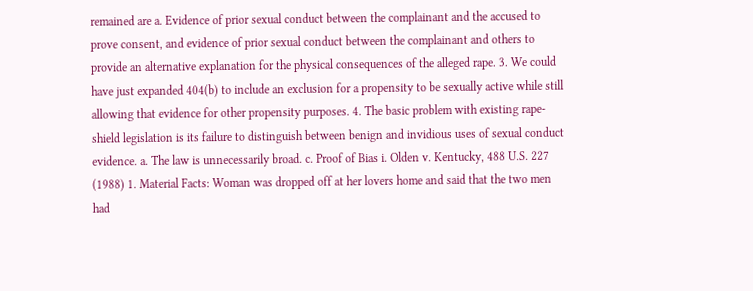remained are a. Evidence of prior sexual conduct between the complainant and the accused to prove consent, and evidence of prior sexual conduct between the complainant and others to provide an alternative explanation for the physical consequences of the alleged rape. 3. We could have just expanded 404(b) to include an exclusion for a propensity to be sexually active while still allowing that evidence for other propensity purposes. 4. The basic problem with existing rape-shield legislation is its failure to distinguish between benign and invidious uses of sexual conduct evidence. a. The law is unnecessarily broad. c. Proof of Bias i. Olden v. Kentucky, 488 U.S. 227 (1988) 1. Material Facts: Woman was dropped off at her lovers home and said that the two men had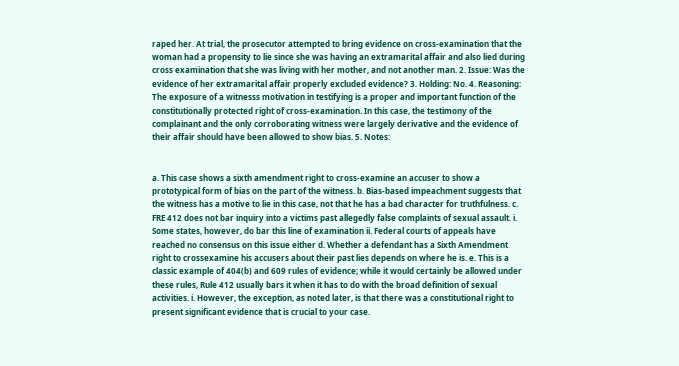raped her. At trial, the prosecutor attempted to bring evidence on cross-examination that the woman had a propensity to lie since she was having an extramarital affair and also lied during cross examination that she was living with her mother, and not another man. 2. Issue: Was the evidence of her extramarital affair properly excluded evidence? 3. Holding: No. 4. Reasoning: The exposure of a witnesss motivation in testifying is a proper and important function of the constitutionally protected right of cross-examination. In this case, the testimony of the complainant and the only corroborating witness were largely derivative and the evidence of their affair should have been allowed to show bias. 5. Notes:


a. This case shows a sixth amendment right to cross-examine an accuser to show a prototypical form of bias on the part of the witness. b. Bias-based impeachment suggests that the witness has a motive to lie in this case, not that he has a bad character for truthfulness. c. FRE 412 does not bar inquiry into a victims past allegedly false complaints of sexual assault. i. Some states, however, do bar this line of examination ii. Federal courts of appeals have reached no consensus on this issue either d. Whether a defendant has a Sixth Amendment right to crossexamine his accusers about their past lies depends on where he is. e. This is a classic example of 404(b) and 609 rules of evidence; while it would certainly be allowed under these rules, Rule 412 usually bars it when it has to do with the broad definition of sexual activities. i. However, the exception, as noted later, is that there was a constitutional right to present significant evidence that is crucial to your case.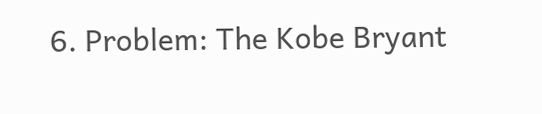6. Problem: The Kobe Bryant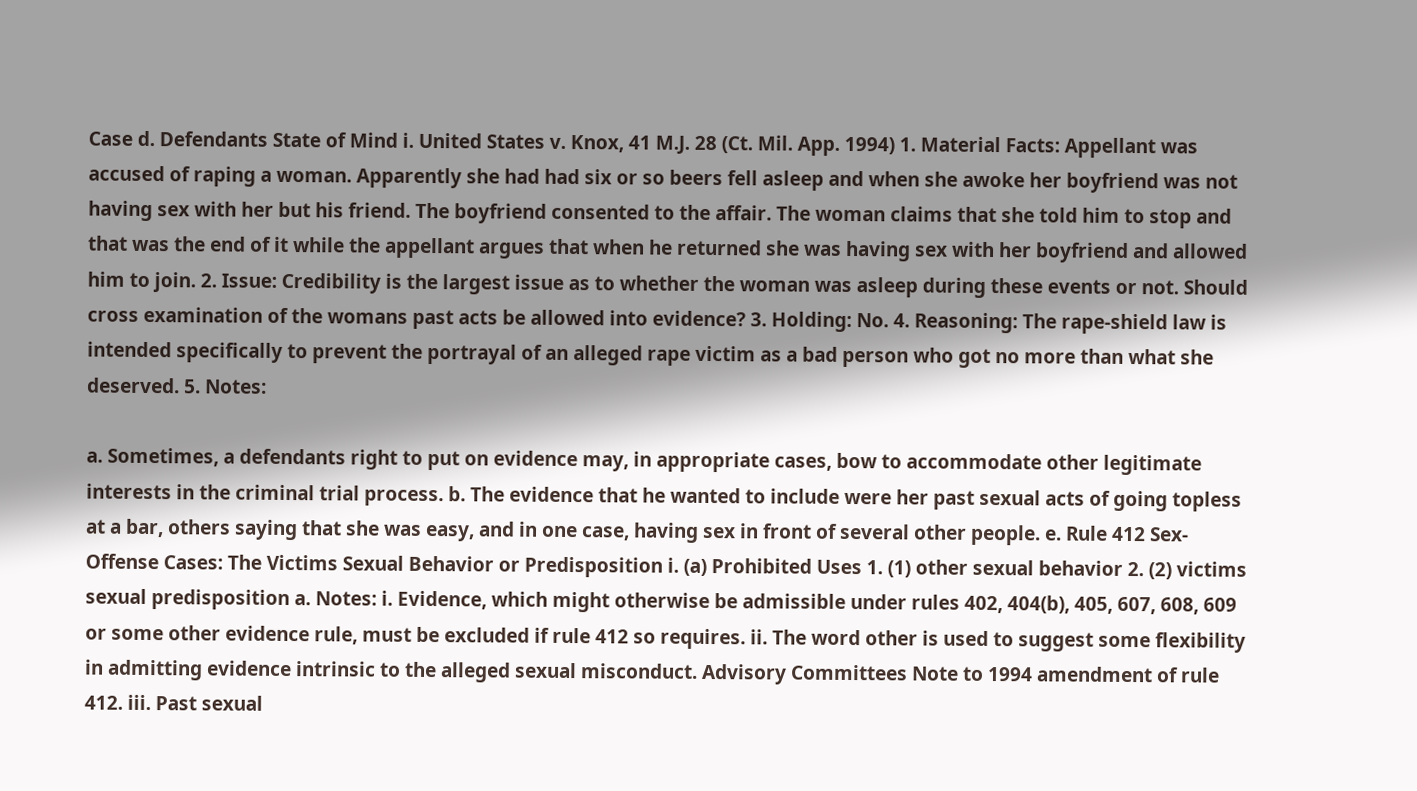Case d. Defendants State of Mind i. United States v. Knox, 41 M.J. 28 (Ct. Mil. App. 1994) 1. Material Facts: Appellant was accused of raping a woman. Apparently she had had six or so beers fell asleep and when she awoke her boyfriend was not having sex with her but his friend. The boyfriend consented to the affair. The woman claims that she told him to stop and that was the end of it while the appellant argues that when he returned she was having sex with her boyfriend and allowed him to join. 2. Issue: Credibility is the largest issue as to whether the woman was asleep during these events or not. Should cross examination of the womans past acts be allowed into evidence? 3. Holding: No. 4. Reasoning: The rape-shield law is intended specifically to prevent the portrayal of an alleged rape victim as a bad person who got no more than what she deserved. 5. Notes:

a. Sometimes, a defendants right to put on evidence may, in appropriate cases, bow to accommodate other legitimate interests in the criminal trial process. b. The evidence that he wanted to include were her past sexual acts of going topless at a bar, others saying that she was easy, and in one case, having sex in front of several other people. e. Rule 412 Sex-Offense Cases: The Victims Sexual Behavior or Predisposition i. (a) Prohibited Uses 1. (1) other sexual behavior 2. (2) victims sexual predisposition a. Notes: i. Evidence, which might otherwise be admissible under rules 402, 404(b), 405, 607, 608, 609 or some other evidence rule, must be excluded if rule 412 so requires. ii. The word other is used to suggest some flexibility in admitting evidence intrinsic to the alleged sexual misconduct. Advisory Committees Note to 1994 amendment of rule 412. iii. Past sexual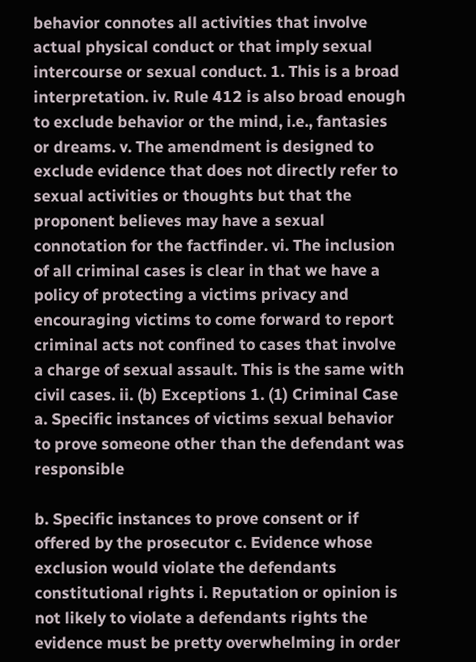behavior connotes all activities that involve actual physical conduct or that imply sexual intercourse or sexual conduct. 1. This is a broad interpretation. iv. Rule 412 is also broad enough to exclude behavior or the mind, i.e., fantasies or dreams. v. The amendment is designed to exclude evidence that does not directly refer to sexual activities or thoughts but that the proponent believes may have a sexual connotation for the factfinder. vi. The inclusion of all criminal cases is clear in that we have a policy of protecting a victims privacy and encouraging victims to come forward to report criminal acts not confined to cases that involve a charge of sexual assault. This is the same with civil cases. ii. (b) Exceptions 1. (1) Criminal Case a. Specific instances of victims sexual behavior to prove someone other than the defendant was responsible

b. Specific instances to prove consent or if offered by the prosecutor c. Evidence whose exclusion would violate the defendants constitutional rights i. Reputation or opinion is not likely to violate a defendants rights the evidence must be pretty overwhelming in order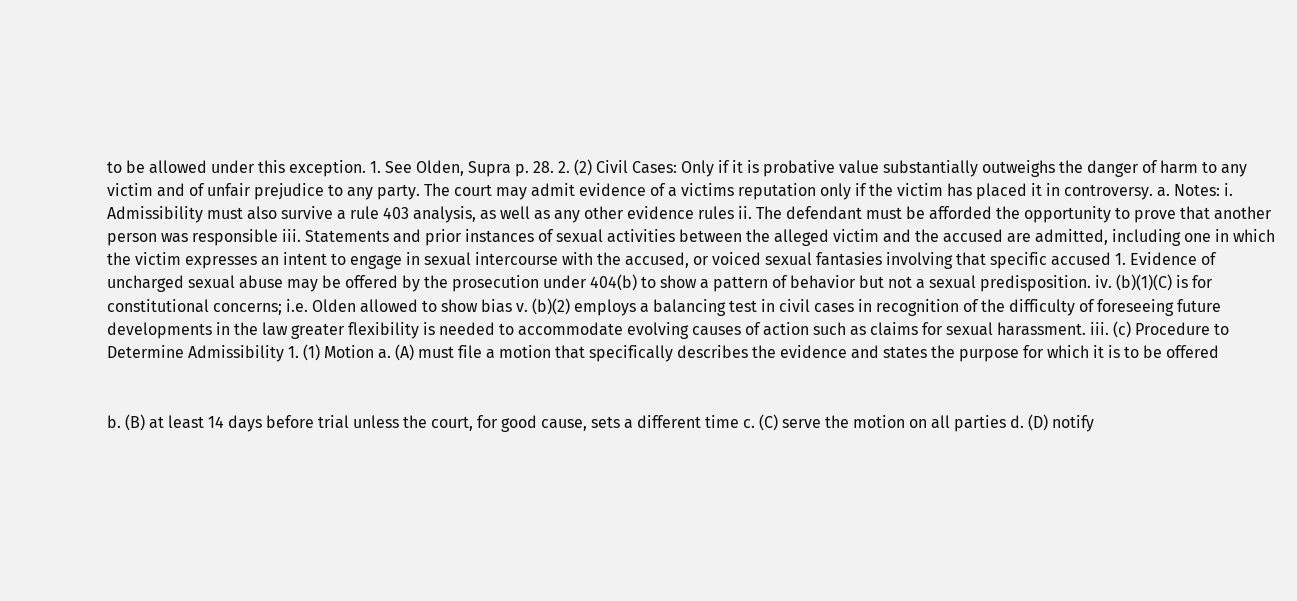to be allowed under this exception. 1. See Olden, Supra p. 28. 2. (2) Civil Cases: Only if it is probative value substantially outweighs the danger of harm to any victim and of unfair prejudice to any party. The court may admit evidence of a victims reputation only if the victim has placed it in controversy. a. Notes: i. Admissibility must also survive a rule 403 analysis, as well as any other evidence rules ii. The defendant must be afforded the opportunity to prove that another person was responsible iii. Statements and prior instances of sexual activities between the alleged victim and the accused are admitted, including one in which the victim expresses an intent to engage in sexual intercourse with the accused, or voiced sexual fantasies involving that specific accused 1. Evidence of uncharged sexual abuse may be offered by the prosecution under 404(b) to show a pattern of behavior but not a sexual predisposition. iv. (b)(1)(C) is for constitutional concerns; i.e. Olden allowed to show bias v. (b)(2) employs a balancing test in civil cases in recognition of the difficulty of foreseeing future developments in the law greater flexibility is needed to accommodate evolving causes of action such as claims for sexual harassment. iii. (c) Procedure to Determine Admissibility 1. (1) Motion a. (A) must file a motion that specifically describes the evidence and states the purpose for which it is to be offered


b. (B) at least 14 days before trial unless the court, for good cause, sets a different time c. (C) serve the motion on all parties d. (D) notify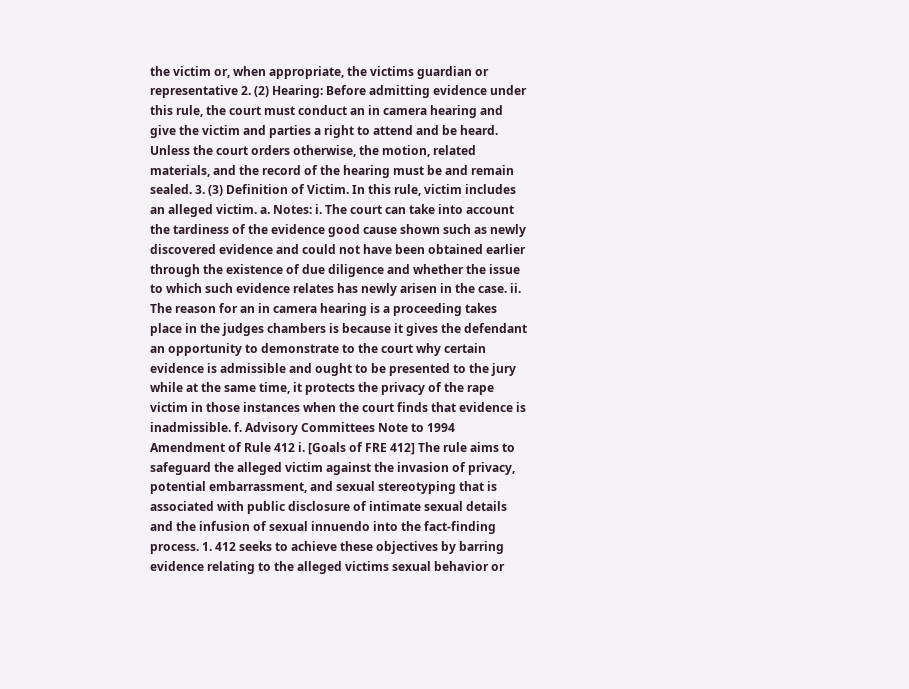the victim or, when appropriate, the victims guardian or representative 2. (2) Hearing: Before admitting evidence under this rule, the court must conduct an in camera hearing and give the victim and parties a right to attend and be heard. Unless the court orders otherwise, the motion, related materials, and the record of the hearing must be and remain sealed. 3. (3) Definition of Victim. In this rule, victim includes an alleged victim. a. Notes: i. The court can take into account the tardiness of the evidence good cause shown such as newly discovered evidence and could not have been obtained earlier through the existence of due diligence and whether the issue to which such evidence relates has newly arisen in the case. ii. The reason for an in camera hearing is a proceeding takes place in the judges chambers is because it gives the defendant an opportunity to demonstrate to the court why certain evidence is admissible and ought to be presented to the jury while at the same time, it protects the privacy of the rape victim in those instances when the court finds that evidence is inadmissible. f. Advisory Committees Note to 1994 Amendment of Rule 412 i. [Goals of FRE 412] The rule aims to safeguard the alleged victim against the invasion of privacy, potential embarrassment, and sexual stereotyping that is associated with public disclosure of intimate sexual details and the infusion of sexual innuendo into the fact-finding process. 1. 412 seeks to achieve these objectives by barring evidence relating to the alleged victims sexual behavior or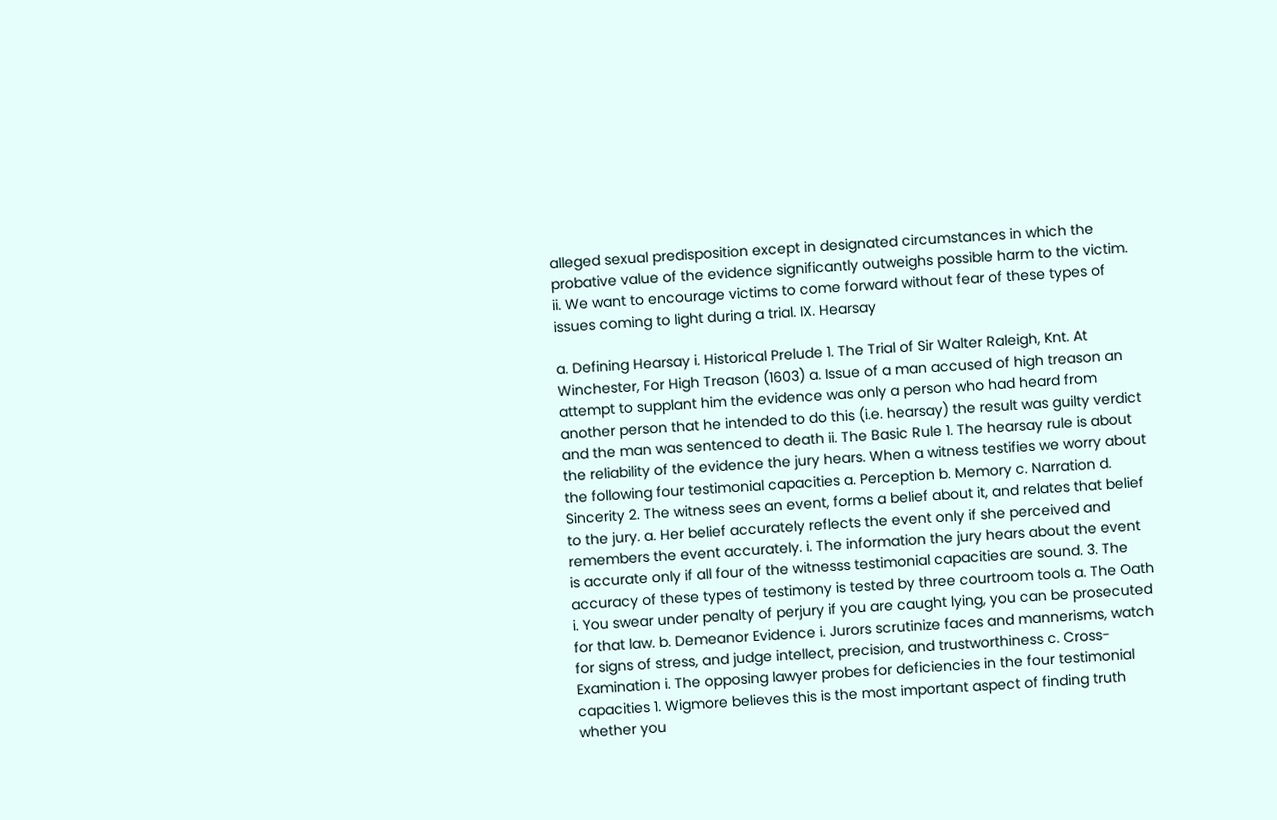alleged sexual predisposition except in designated circumstances in which the probative value of the evidence significantly outweighs possible harm to the victim. ii. We want to encourage victims to come forward without fear of these types of issues coming to light during a trial. IX. Hearsay

a. Defining Hearsay i. Historical Prelude 1. The Trial of Sir Walter Raleigh, Knt. At Winchester, For High Treason (1603) a. Issue of a man accused of high treason an attempt to supplant him the evidence was only a person who had heard from another person that he intended to do this (i.e. hearsay) the result was guilty verdict and the man was sentenced to death ii. The Basic Rule 1. The hearsay rule is about the reliability of the evidence the jury hears. When a witness testifies we worry about the following four testimonial capacities a. Perception b. Memory c. Narration d. Sincerity 2. The witness sees an event, forms a belief about it, and relates that belief to the jury. a. Her belief accurately reflects the event only if she perceived and remembers the event accurately. i. The information the jury hears about the event is accurate only if all four of the witnesss testimonial capacities are sound. 3. The accuracy of these types of testimony is tested by three courtroom tools a. The Oath i. You swear under penalty of perjury if you are caught lying, you can be prosecuted for that law. b. Demeanor Evidence i. Jurors scrutinize faces and mannerisms, watch for signs of stress, and judge intellect, precision, and trustworthiness c. Cross-Examination i. The opposing lawyer probes for deficiencies in the four testimonial capacities 1. Wigmore believes this is the most important aspect of finding truth whether you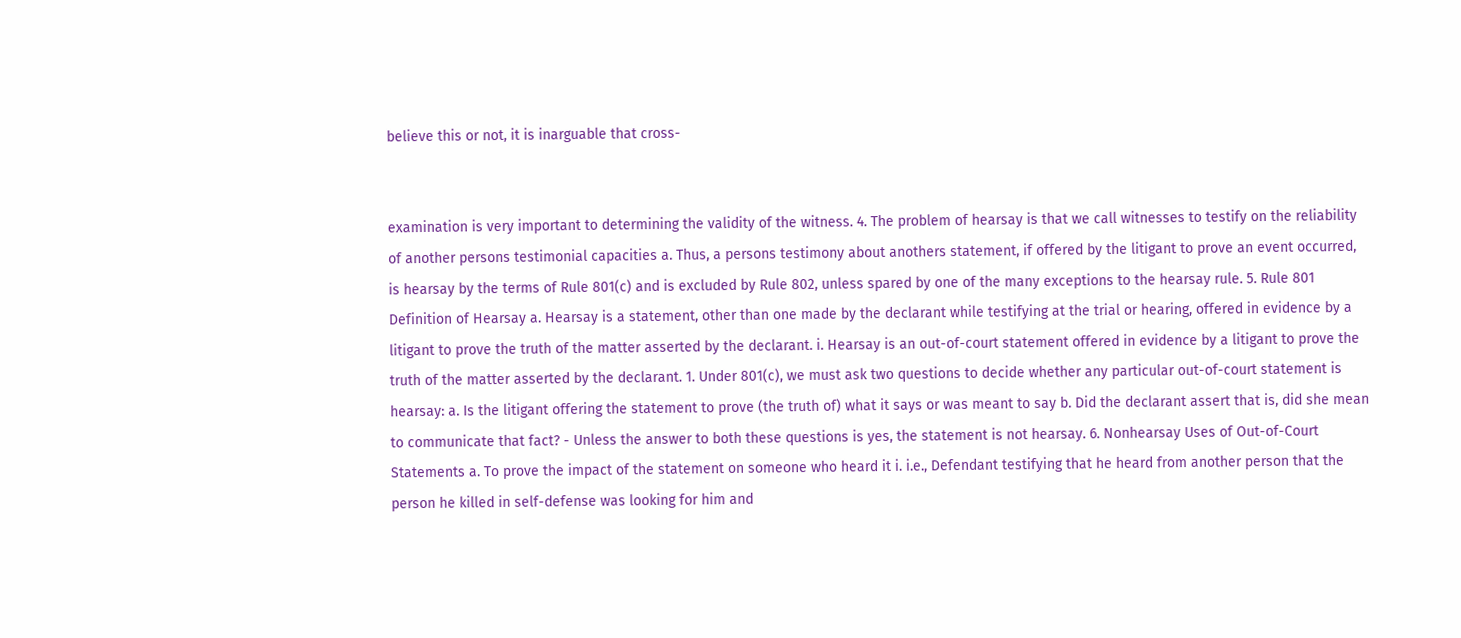believe this or not, it is inarguable that cross-


examination is very important to determining the validity of the witness. 4. The problem of hearsay is that we call witnesses to testify on the reliability of another persons testimonial capacities a. Thus, a persons testimony about anothers statement, if offered by the litigant to prove an event occurred, is hearsay by the terms of Rule 801(c) and is excluded by Rule 802, unless spared by one of the many exceptions to the hearsay rule. 5. Rule 801 Definition of Hearsay a. Hearsay is a statement, other than one made by the declarant while testifying at the trial or hearing, offered in evidence by a litigant to prove the truth of the matter asserted by the declarant. i. Hearsay is an out-of-court statement offered in evidence by a litigant to prove the truth of the matter asserted by the declarant. 1. Under 801(c), we must ask two questions to decide whether any particular out-of-court statement is hearsay: a. Is the litigant offering the statement to prove (the truth of) what it says or was meant to say b. Did the declarant assert that is, did she mean to communicate that fact? - Unless the answer to both these questions is yes, the statement is not hearsay. 6. Nonhearsay Uses of Out-of-Court Statements a. To prove the impact of the statement on someone who heard it i. i.e., Defendant testifying that he heard from another person that the person he killed in self-defense was looking for him and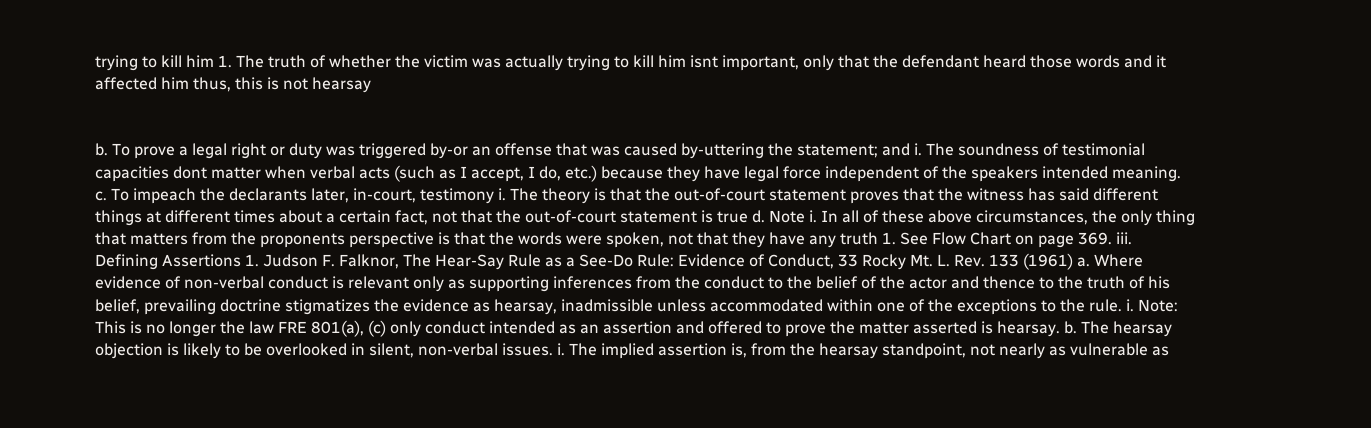trying to kill him 1. The truth of whether the victim was actually trying to kill him isnt important, only that the defendant heard those words and it affected him thus, this is not hearsay


b. To prove a legal right or duty was triggered by-or an offense that was caused by-uttering the statement; and i. The soundness of testimonial capacities dont matter when verbal acts (such as I accept, I do, etc.) because they have legal force independent of the speakers intended meaning. c. To impeach the declarants later, in-court, testimony i. The theory is that the out-of-court statement proves that the witness has said different things at different times about a certain fact, not that the out-of-court statement is true d. Note i. In all of these above circumstances, the only thing that matters from the proponents perspective is that the words were spoken, not that they have any truth 1. See Flow Chart on page 369. iii. Defining Assertions 1. Judson F. Falknor, The Hear-Say Rule as a See-Do Rule: Evidence of Conduct, 33 Rocky Mt. L. Rev. 133 (1961) a. Where evidence of non-verbal conduct is relevant only as supporting inferences from the conduct to the belief of the actor and thence to the truth of his belief, prevailing doctrine stigmatizes the evidence as hearsay, inadmissible unless accommodated within one of the exceptions to the rule. i. Note: This is no longer the law FRE 801(a), (c) only conduct intended as an assertion and offered to prove the matter asserted is hearsay. b. The hearsay objection is likely to be overlooked in silent, non-verbal issues. i. The implied assertion is, from the hearsay standpoint, not nearly as vulnerable as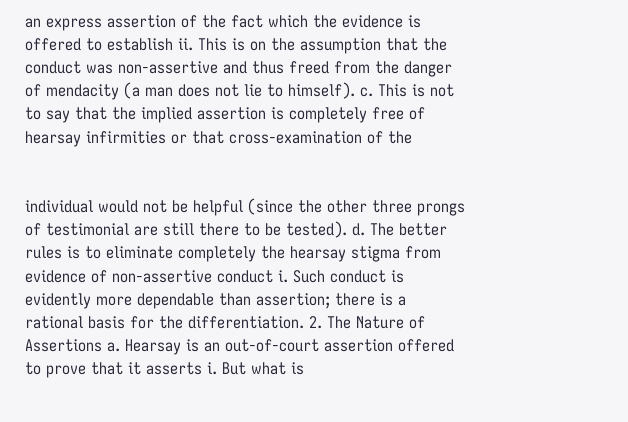an express assertion of the fact which the evidence is offered to establish ii. This is on the assumption that the conduct was non-assertive and thus freed from the danger of mendacity (a man does not lie to himself). c. This is not to say that the implied assertion is completely free of hearsay infirmities or that cross-examination of the


individual would not be helpful (since the other three prongs of testimonial are still there to be tested). d. The better rules is to eliminate completely the hearsay stigma from evidence of non-assertive conduct i. Such conduct is evidently more dependable than assertion; there is a rational basis for the differentiation. 2. The Nature of Assertions a. Hearsay is an out-of-court assertion offered to prove that it asserts i. But what is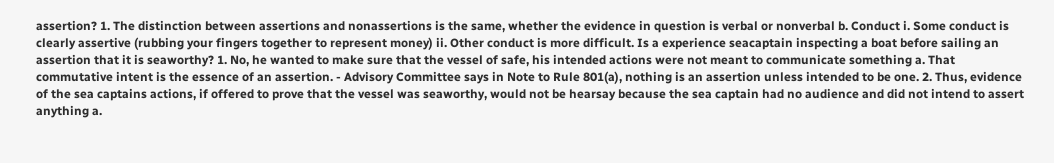assertion? 1. The distinction between assertions and nonassertions is the same, whether the evidence in question is verbal or nonverbal b. Conduct i. Some conduct is clearly assertive (rubbing your fingers together to represent money) ii. Other conduct is more difficult. Is a experience seacaptain inspecting a boat before sailing an assertion that it is seaworthy? 1. No, he wanted to make sure that the vessel of safe, his intended actions were not meant to communicate something a. That commutative intent is the essence of an assertion. - Advisory Committee says in Note to Rule 801(a), nothing is an assertion unless intended to be one. 2. Thus, evidence of the sea captains actions, if offered to prove that the vessel was seaworthy, would not be hearsay because the sea captain had no audience and did not intend to assert anything a.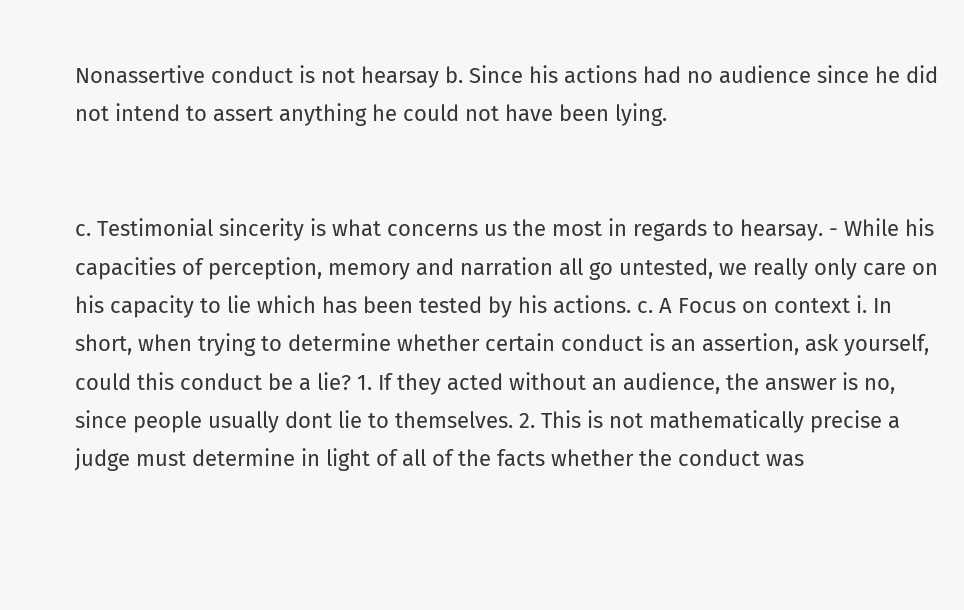Nonassertive conduct is not hearsay b. Since his actions had no audience since he did not intend to assert anything he could not have been lying.


c. Testimonial sincerity is what concerns us the most in regards to hearsay. - While his capacities of perception, memory and narration all go untested, we really only care on his capacity to lie which has been tested by his actions. c. A Focus on context i. In short, when trying to determine whether certain conduct is an assertion, ask yourself, could this conduct be a lie? 1. If they acted without an audience, the answer is no, since people usually dont lie to themselves. 2. This is not mathematically precise a judge must determine in light of all of the facts whether the conduct was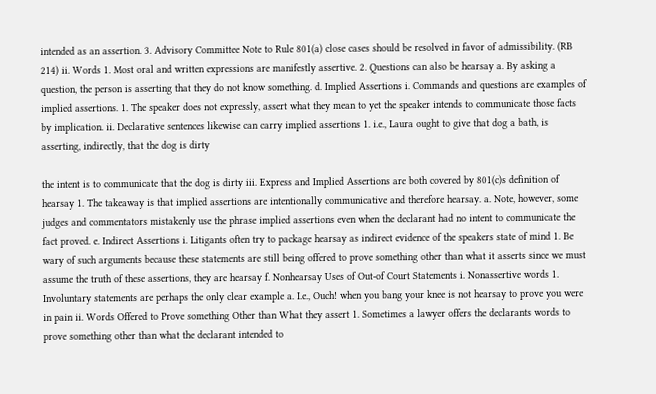intended as an assertion. 3. Advisory Committee Note to Rule 801(a) close cases should be resolved in favor of admissibility. (RB 214) ii. Words 1. Most oral and written expressions are manifestly assertive. 2. Questions can also be hearsay a. By asking a question, the person is asserting that they do not know something. d. Implied Assertions i. Commands and questions are examples of implied assertions. 1. The speaker does not expressly, assert what they mean to yet the speaker intends to communicate those facts by implication. ii. Declarative sentences likewise can carry implied assertions 1. i.e., Laura ought to give that dog a bath, is asserting, indirectly, that the dog is dirty

the intent is to communicate that the dog is dirty iii. Express and Implied Assertions are both covered by 801(c)s definition of hearsay 1. The takeaway is that implied assertions are intentionally communicative and therefore hearsay. a. Note, however, some judges and commentators mistakenly use the phrase implied assertions even when the declarant had no intent to communicate the fact proved. e. Indirect Assertions i. Litigants often try to package hearsay as indirect evidence of the speakers state of mind 1. Be wary of such arguments because these statements are still being offered to prove something other than what it asserts since we must assume the truth of these assertions, they are hearsay f. Nonhearsay Uses of Out-of Court Statements i. Nonassertive words 1. Involuntary statements are perhaps the only clear example a. I.e., Ouch! when you bang your knee is not hearsay to prove you were in pain ii. Words Offered to Prove something Other than What they assert 1. Sometimes a lawyer offers the declarants words to prove something other than what the declarant intended to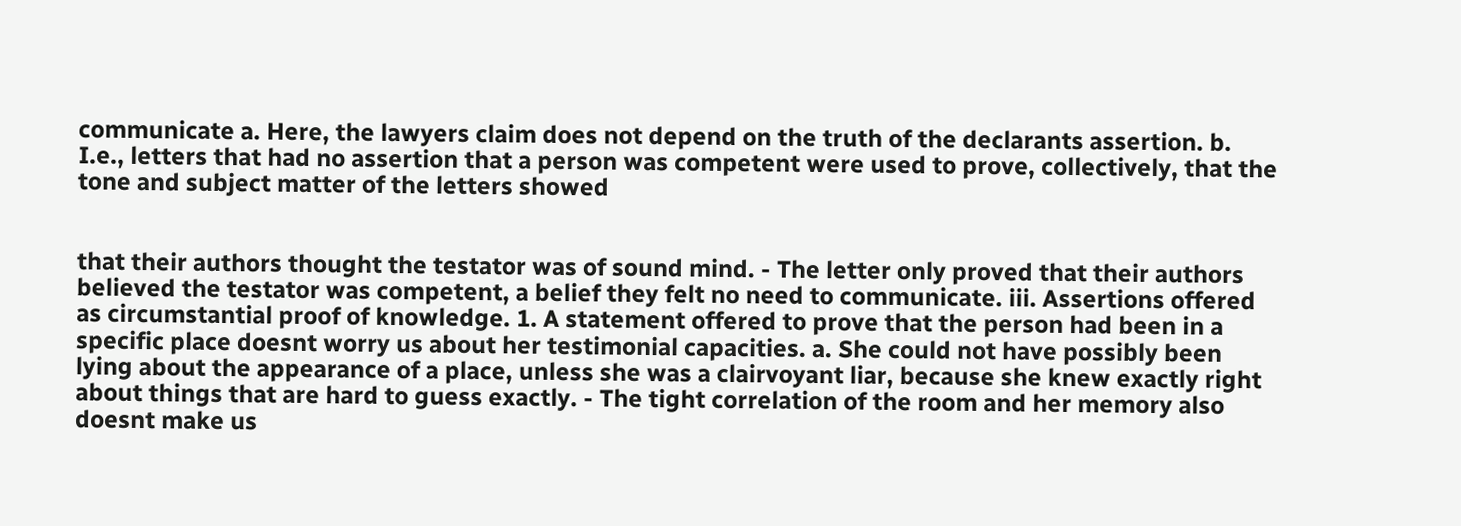communicate a. Here, the lawyers claim does not depend on the truth of the declarants assertion. b. I.e., letters that had no assertion that a person was competent were used to prove, collectively, that the tone and subject matter of the letters showed


that their authors thought the testator was of sound mind. - The letter only proved that their authors believed the testator was competent, a belief they felt no need to communicate. iii. Assertions offered as circumstantial proof of knowledge. 1. A statement offered to prove that the person had been in a specific place doesnt worry us about her testimonial capacities. a. She could not have possibly been lying about the appearance of a place, unless she was a clairvoyant liar, because she knew exactly right about things that are hard to guess exactly. - The tight correlation of the room and her memory also doesnt make us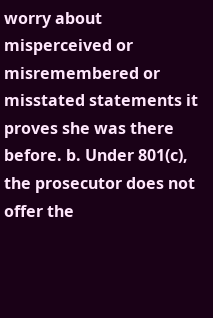worry about misperceived or misremembered or misstated statements it proves she was there before. b. Under 801(c), the prosecutor does not offer the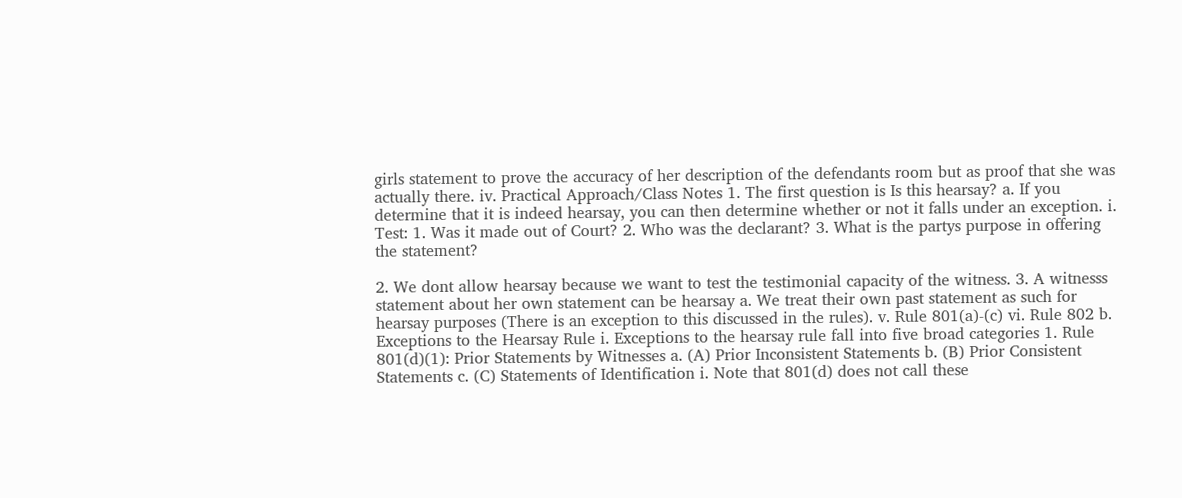girls statement to prove the accuracy of her description of the defendants room but as proof that she was actually there. iv. Practical Approach/Class Notes 1. The first question is Is this hearsay? a. If you determine that it is indeed hearsay, you can then determine whether or not it falls under an exception. i. Test: 1. Was it made out of Court? 2. Who was the declarant? 3. What is the partys purpose in offering the statement?

2. We dont allow hearsay because we want to test the testimonial capacity of the witness. 3. A witnesss statement about her own statement can be hearsay a. We treat their own past statement as such for hearsay purposes (There is an exception to this discussed in the rules). v. Rule 801(a)-(c) vi. Rule 802 b. Exceptions to the Hearsay Rule i. Exceptions to the hearsay rule fall into five broad categories 1. Rule 801(d)(1): Prior Statements by Witnesses a. (A) Prior Inconsistent Statements b. (B) Prior Consistent Statements c. (C) Statements of Identification i. Note that 801(d) does not call these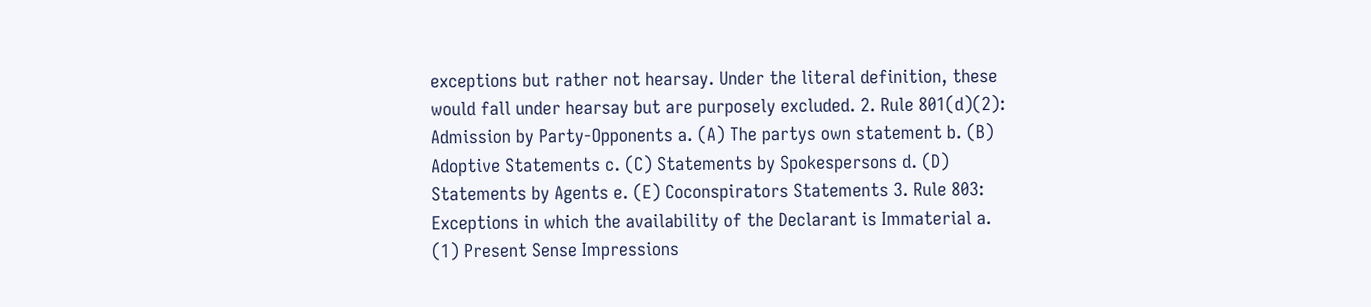exceptions but rather not hearsay. Under the literal definition, these would fall under hearsay but are purposely excluded. 2. Rule 801(d)(2): Admission by Party-Opponents a. (A) The partys own statement b. (B) Adoptive Statements c. (C) Statements by Spokespersons d. (D) Statements by Agents e. (E) Coconspirators Statements 3. Rule 803: Exceptions in which the availability of the Declarant is Immaterial a. (1) Present Sense Impressions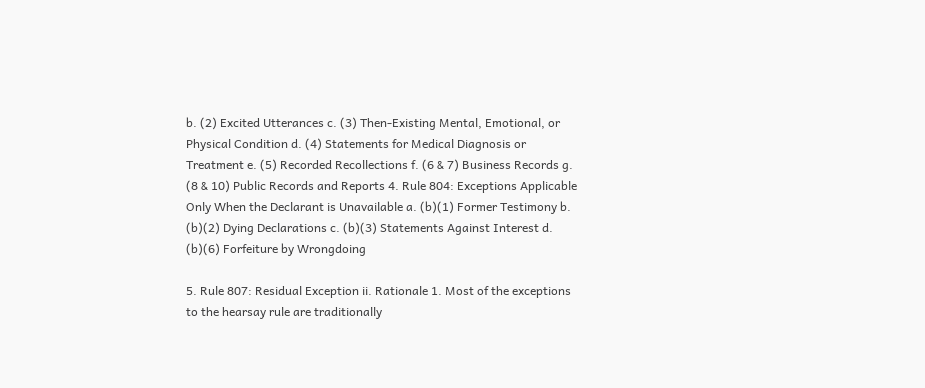b. (2) Excited Utterances c. (3) Then-Existing Mental, Emotional, or Physical Condition d. (4) Statements for Medical Diagnosis or Treatment e. (5) Recorded Recollections f. (6 & 7) Business Records g. (8 & 10) Public Records and Reports 4. Rule 804: Exceptions Applicable Only When the Declarant is Unavailable a. (b)(1) Former Testimony b. (b)(2) Dying Declarations c. (b)(3) Statements Against Interest d. (b)(6) Forfeiture by Wrongdoing

5. Rule 807: Residual Exception ii. Rationale 1. Most of the exceptions to the hearsay rule are traditionally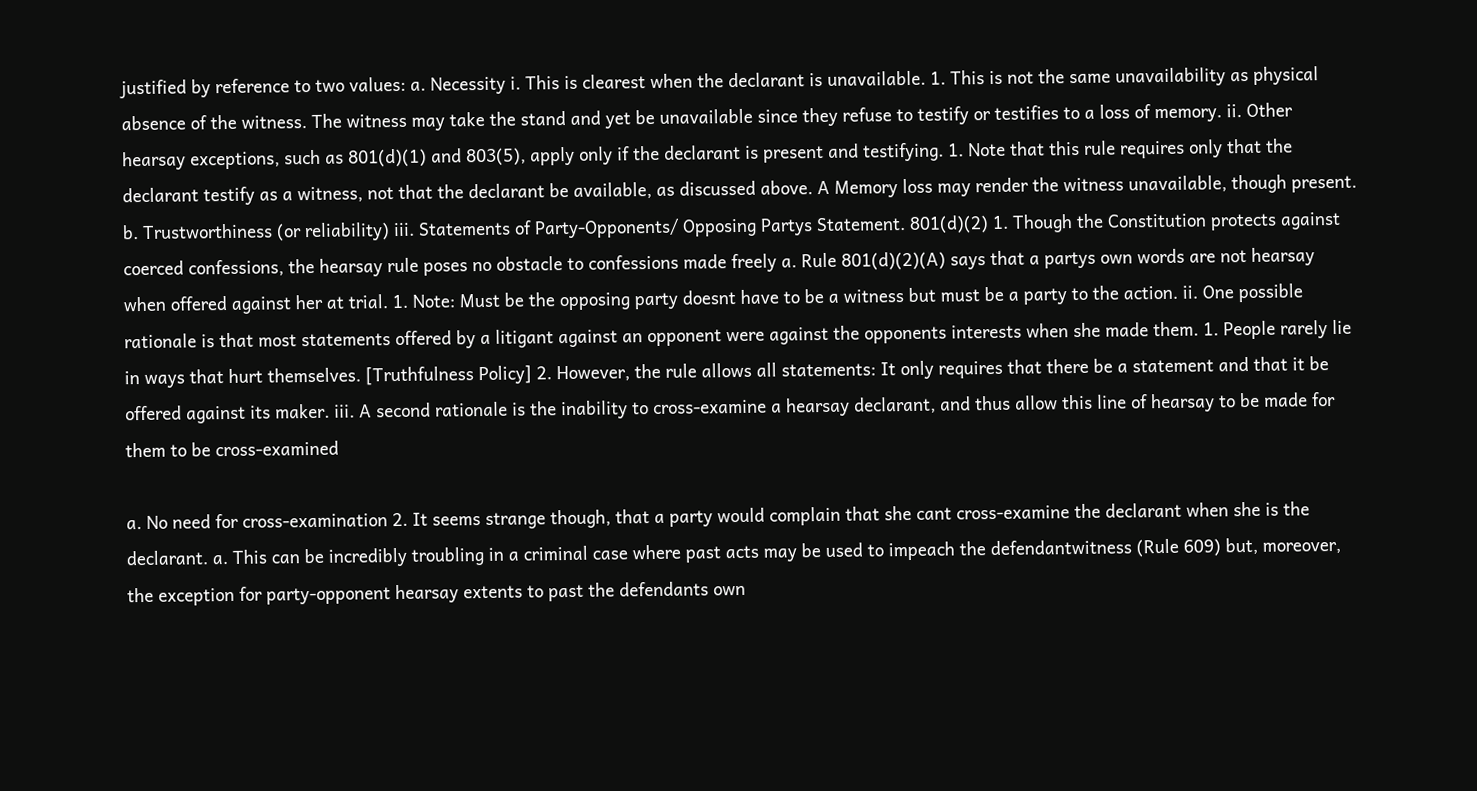justified by reference to two values: a. Necessity i. This is clearest when the declarant is unavailable. 1. This is not the same unavailability as physical absence of the witness. The witness may take the stand and yet be unavailable since they refuse to testify or testifies to a loss of memory. ii. Other hearsay exceptions, such as 801(d)(1) and 803(5), apply only if the declarant is present and testifying. 1. Note that this rule requires only that the declarant testify as a witness, not that the declarant be available, as discussed above. A Memory loss may render the witness unavailable, though present. b. Trustworthiness (or reliability) iii. Statements of Party-Opponents/ Opposing Partys Statement. 801(d)(2) 1. Though the Constitution protects against coerced confessions, the hearsay rule poses no obstacle to confessions made freely a. Rule 801(d)(2)(A) says that a partys own words are not hearsay when offered against her at trial. 1. Note: Must be the opposing party doesnt have to be a witness but must be a party to the action. ii. One possible rationale is that most statements offered by a litigant against an opponent were against the opponents interests when she made them. 1. People rarely lie in ways that hurt themselves. [Truthfulness Policy] 2. However, the rule allows all statements: It only requires that there be a statement and that it be offered against its maker. iii. A second rationale is the inability to cross-examine a hearsay declarant, and thus allow this line of hearsay to be made for them to be cross-examined

a. No need for cross-examination 2. It seems strange though, that a party would complain that she cant cross-examine the declarant when she is the declarant. a. This can be incredibly troubling in a criminal case where past acts may be used to impeach the defendantwitness (Rule 609) but, moreover, the exception for party-opponent hearsay extents to past the defendants own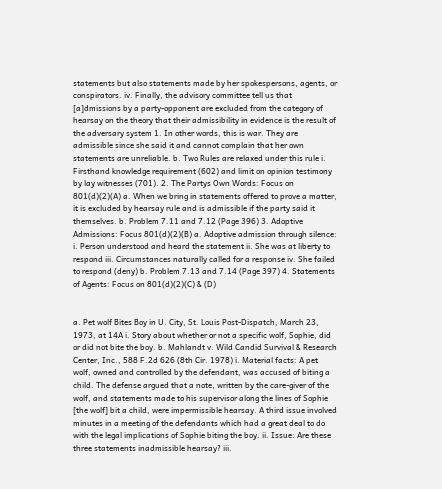statements but also statements made by her spokespersons, agents, or conspirators. iv. Finally, the advisory committee tell us that [a]dmissions by a party-opponent are excluded from the category of hearsay on the theory that their admissibility in evidence is the result of the adversary system 1. In other words, this is war. They are admissible since she said it and cannot complain that her own statements are unreliable. b. Two Rules are relaxed under this rule i. Firsthand knowledge requirement (602) and limit on opinion testimony by lay witnesses (701). 2. The Partys Own Words: Focus on 801(d)(2)(A) a. When we bring in statements offered to prove a matter, it is excluded by hearsay rule and is admissible if the party said it themselves. b. Problem 7.11 and 7.12 (Page 396) 3. Adoptive Admissions: Focus 801(d)(2)(B) a. Adoptive admission through silence: i. Person understood and heard the statement ii. She was at liberty to respond iii. Circumstances naturally called for a response iv. She failed to respond (deny) b. Problem 7.13 and 7.14 (Page 397) 4. Statements of Agents: Focus on 801(d)(2)(C) & (D)


a. Pet wolf Bites Boy in U. City, St. Louis Post-Dispatch, March 23, 1973, at 14A i. Story about whether or not a specific wolf, Sophie, did or did not bite the boy. b. Mahlandt v. Wild Candid Survival & Research Center, Inc., 588 F.2d 626 (8th Cir. 1978) i. Material facts: A pet wolf, owned and controlled by the defendant, was accused of biting a child. The defense argued that a note, written by the care-giver of the wolf, and statements made to his supervisor along the lines of Sophie [the wolf] bit a child, were impermissible hearsay. A third issue involved minutes in a meeting of the defendants which had a great deal to do with the legal implications of Sophie biting the boy. ii. Issue: Are these three statements inadmissible hearsay? iii.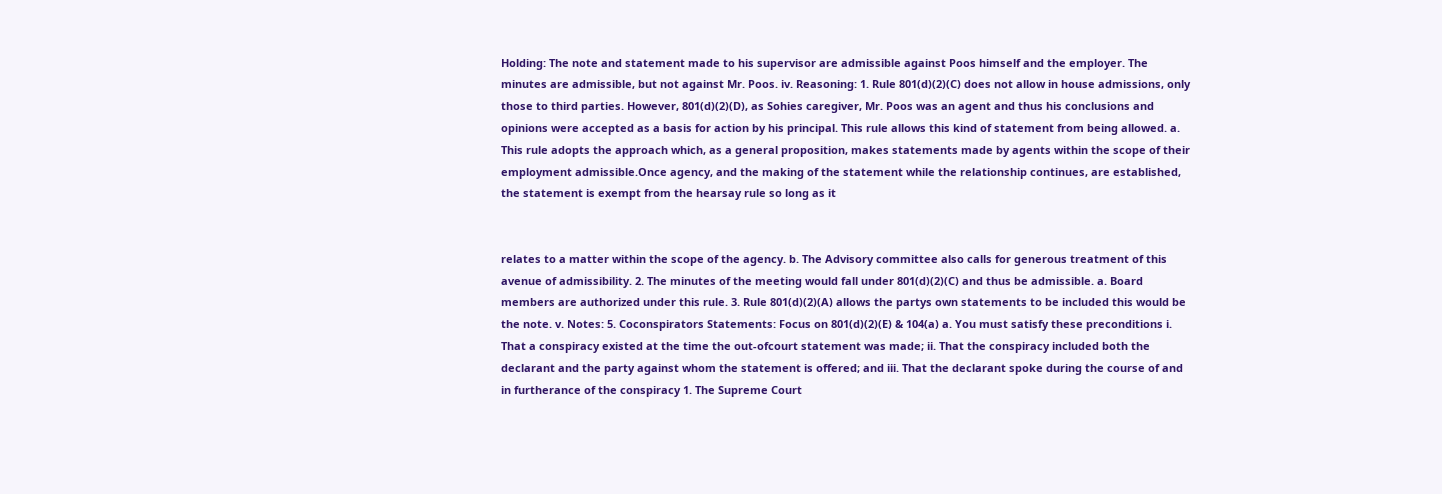Holding: The note and statement made to his supervisor are admissible against Poos himself and the employer. The minutes are admissible, but not against Mr. Poos. iv. Reasoning: 1. Rule 801(d)(2)(C) does not allow in house admissions, only those to third parties. However, 801(d)(2)(D), as Sohies caregiver, Mr. Poos was an agent and thus his conclusions and opinions were accepted as a basis for action by his principal. This rule allows this kind of statement from being allowed. a. This rule adopts the approach which, as a general proposition, makes statements made by agents within the scope of their employment admissible.Once agency, and the making of the statement while the relationship continues, are established, the statement is exempt from the hearsay rule so long as it


relates to a matter within the scope of the agency. b. The Advisory committee also calls for generous treatment of this avenue of admissibility. 2. The minutes of the meeting would fall under 801(d)(2)(C) and thus be admissible. a. Board members are authorized under this rule. 3. Rule 801(d)(2)(A) allows the partys own statements to be included this would be the note. v. Notes: 5. Coconspirators Statements: Focus on 801(d)(2)(E) & 104(a) a. You must satisfy these preconditions i. That a conspiracy existed at the time the out-ofcourt statement was made; ii. That the conspiracy included both the declarant and the party against whom the statement is offered; and iii. That the declarant spoke during the course of and in furtherance of the conspiracy 1. The Supreme Court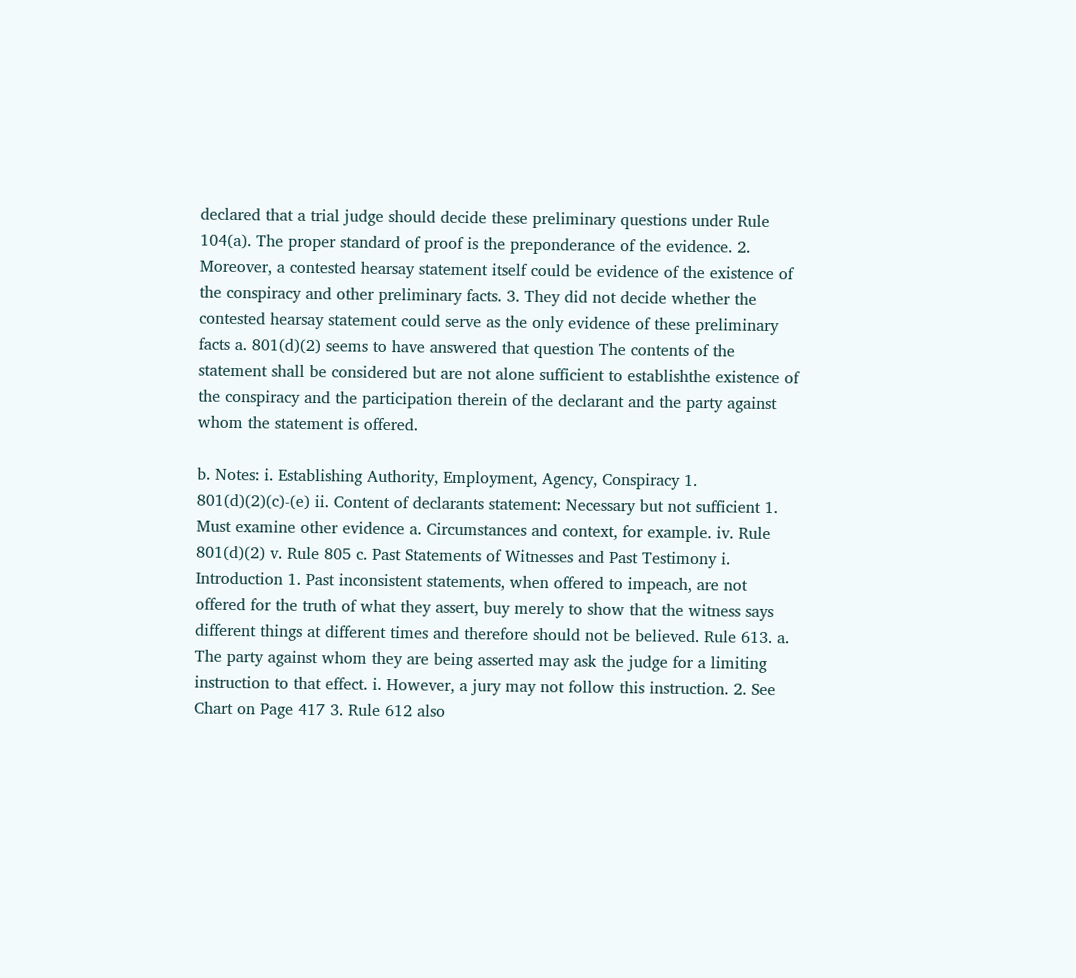declared that a trial judge should decide these preliminary questions under Rule 104(a). The proper standard of proof is the preponderance of the evidence. 2. Moreover, a contested hearsay statement itself could be evidence of the existence of the conspiracy and other preliminary facts. 3. They did not decide whether the contested hearsay statement could serve as the only evidence of these preliminary facts a. 801(d)(2) seems to have answered that question The contents of the statement shall be considered but are not alone sufficient to establishthe existence of the conspiracy and the participation therein of the declarant and the party against whom the statement is offered.

b. Notes: i. Establishing Authority, Employment, Agency, Conspiracy 1. 801(d)(2)(c)-(e) ii. Content of declarants statement: Necessary but not sufficient 1. Must examine other evidence a. Circumstances and context, for example. iv. Rule 801(d)(2) v. Rule 805 c. Past Statements of Witnesses and Past Testimony i. Introduction 1. Past inconsistent statements, when offered to impeach, are not offered for the truth of what they assert, buy merely to show that the witness says different things at different times and therefore should not be believed. Rule 613. a. The party against whom they are being asserted may ask the judge for a limiting instruction to that effect. i. However, a jury may not follow this instruction. 2. See Chart on Page 417 3. Rule 612 also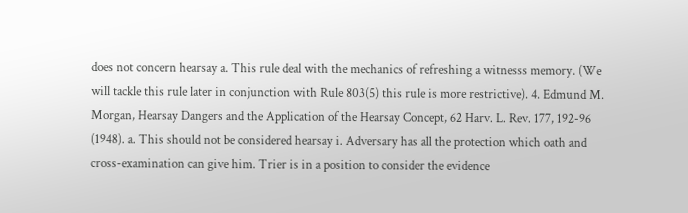does not concern hearsay a. This rule deal with the mechanics of refreshing a witnesss memory. (We will tackle this rule later in conjunction with Rule 803(5) this rule is more restrictive). 4. Edmund M. Morgan, Hearsay Dangers and the Application of the Hearsay Concept, 62 Harv. L. Rev. 177, 192-96 (1948). a. This should not be considered hearsay i. Adversary has all the protection which oath and cross-examination can give him. Trier is in a position to consider the evidence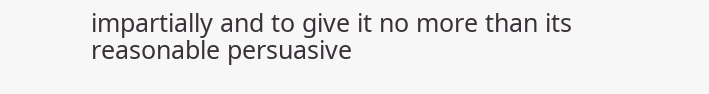impartially and to give it no more than its reasonable persuasive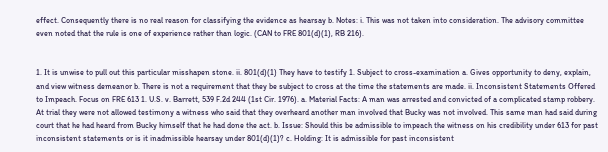effect. Consequently there is no real reason for classifying the evidence as hearsay b. Notes: i. This was not taken into consideration. The advisory committee even noted that the rule is one of experience rather than logic. (CAN to FRE 801(d)(1), RB 216).


1. It is unwise to pull out this particular misshapen stone. ii. 801(d)(1) They have to testify 1. Subject to cross-examination a. Gives opportunity to deny, explain, and view witness demeanor b. There is not a requirement that they be subject to cross at the time the statements are made. ii. Inconsistent Statements Offered to Impeach. Focus on FRE 613 1. U.S. v. Barrett, 539 F.2d 244 (1st Cir. 1976). a. Material Facts: A man was arrested and convicted of a complicated stamp robbery. At trial they were not allowed testimony a witness who said that they overheard another man involved that Bucky was not involved. This same man had said during court that he had heard from Bucky himself that he had done the act. b. Issue: Should this be admissible to impeach the witness on his credibility under 613 for past inconsistent statements or is it inadmissible hearsay under 801(d)(1)? c. Holding: It is admissible for past inconsistent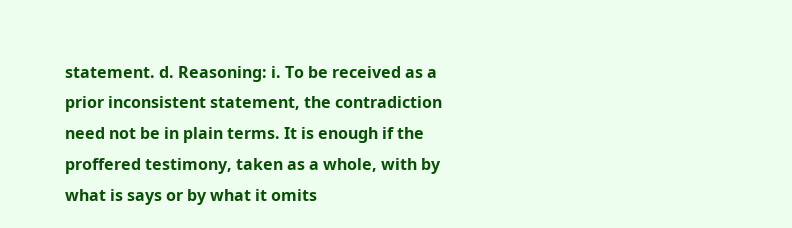statement. d. Reasoning: i. To be received as a prior inconsistent statement, the contradiction need not be in plain terms. It is enough if the proffered testimony, taken as a whole, with by what is says or by what it omits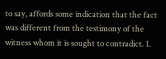to say, affords some indication that the fact was different from the testimony of the witness whom it is sought to contradict. 1.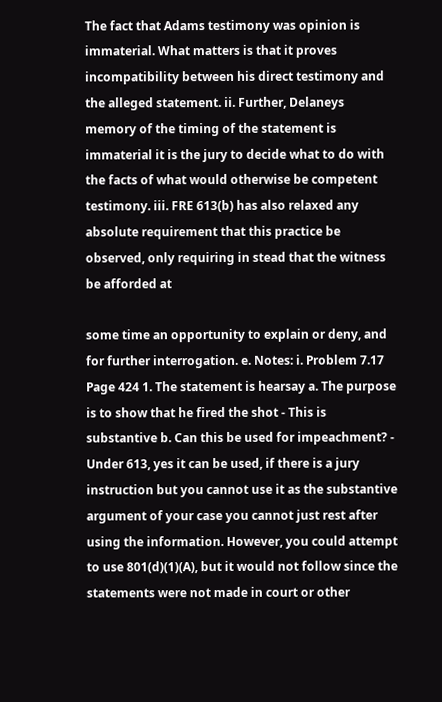The fact that Adams testimony was opinion is immaterial. What matters is that it proves incompatibility between his direct testimony and the alleged statement. ii. Further, Delaneys memory of the timing of the statement is immaterial it is the jury to decide what to do with the facts of what would otherwise be competent testimony. iii. FRE 613(b) has also relaxed any absolute requirement that this practice be observed, only requiring in stead that the witness be afforded at

some time an opportunity to explain or deny, and for further interrogation. e. Notes: i. Problem 7.17 Page 424 1. The statement is hearsay a. The purpose is to show that he fired the shot - This is substantive b. Can this be used for impeachment? - Under 613, yes it can be used, if there is a jury instruction but you cannot use it as the substantive argument of your case you cannot just rest after using the information. However, you could attempt to use 801(d)(1)(A), but it would not follow since the statements were not made in court or other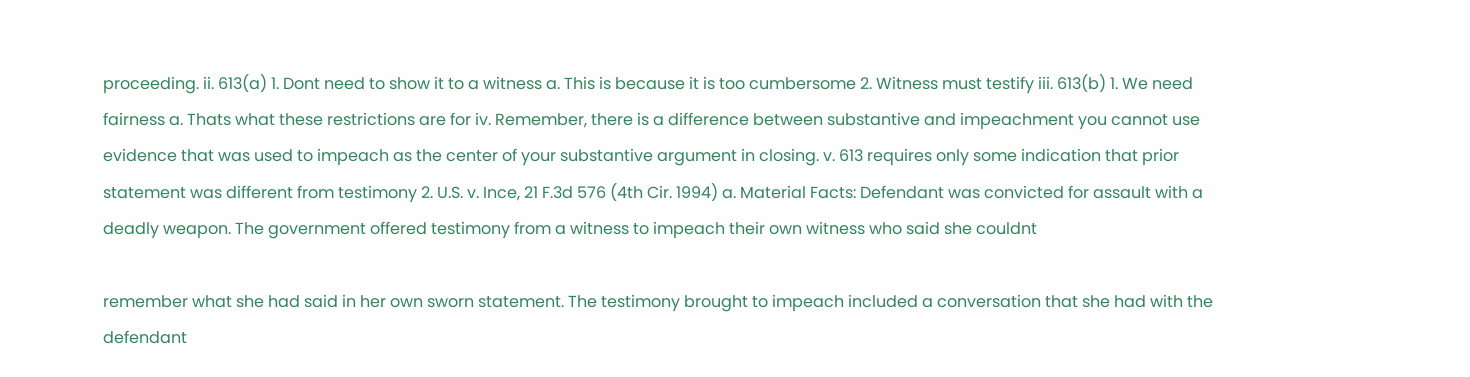proceeding. ii. 613(a) 1. Dont need to show it to a witness a. This is because it is too cumbersome 2. Witness must testify iii. 613(b) 1. We need fairness a. Thats what these restrictions are for iv. Remember, there is a difference between substantive and impeachment you cannot use evidence that was used to impeach as the center of your substantive argument in closing. v. 613 requires only some indication that prior statement was different from testimony 2. U.S. v. Ince, 21 F.3d 576 (4th Cir. 1994) a. Material Facts: Defendant was convicted for assault with a deadly weapon. The government offered testimony from a witness to impeach their own witness who said she couldnt

remember what she had said in her own sworn statement. The testimony brought to impeach included a conversation that she had with the defendant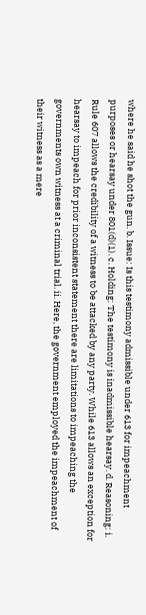where he said he shot the gun. b. Issue: Is this testimony admissible under 613 for impeachment purposes or hearsay under 801(d)(1). c. Holding: The testimony is inadmissible hearsay. d. Reasoning: i. Rule 607 allows the credibility of a witness to be attacked by any party. While 613 allows an exception for hearsay to impeach for prior inconsistent statement there are limitations to impeaching the governments own witness at a criminal trial. ii. Here, the government employed the impeachment of their witness as a mere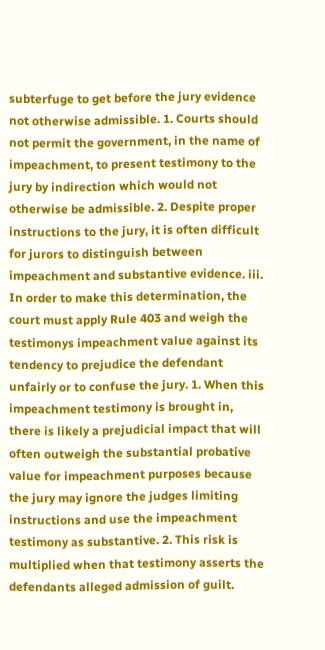subterfuge to get before the jury evidence not otherwise admissible. 1. Courts should not permit the government, in the name of impeachment, to present testimony to the jury by indirection which would not otherwise be admissible. 2. Despite proper instructions to the jury, it is often difficult for jurors to distinguish between impeachment and substantive evidence. iii. In order to make this determination, the court must apply Rule 403 and weigh the testimonys impeachment value against its tendency to prejudice the defendant unfairly or to confuse the jury. 1. When this impeachment testimony is brought in, there is likely a prejudicial impact that will often outweigh the substantial probative value for impeachment purposes because the jury may ignore the judges limiting instructions and use the impeachment testimony as substantive. 2. This risk is multiplied when that testimony asserts the defendants alleged admission of guilt.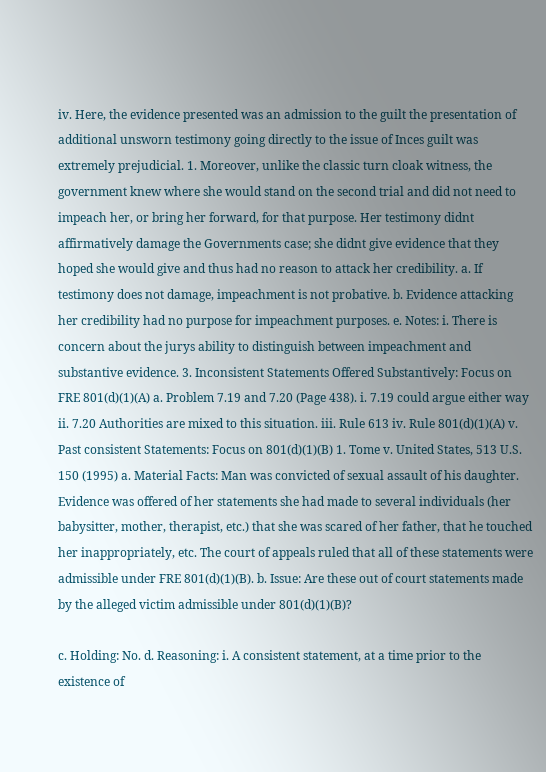iv. Here, the evidence presented was an admission to the guilt the presentation of additional unsworn testimony going directly to the issue of Inces guilt was extremely prejudicial. 1. Moreover, unlike the classic turn cloak witness, the government knew where she would stand on the second trial and did not need to impeach her, or bring her forward, for that purpose. Her testimony didnt affirmatively damage the Governments case; she didnt give evidence that they hoped she would give and thus had no reason to attack her credibility. a. If testimony does not damage, impeachment is not probative. b. Evidence attacking her credibility had no purpose for impeachment purposes. e. Notes: i. There is concern about the jurys ability to distinguish between impeachment and substantive evidence. 3. Inconsistent Statements Offered Substantively: Focus on FRE 801(d)(1)(A) a. Problem 7.19 and 7.20 (Page 438). i. 7.19 could argue either way ii. 7.20 Authorities are mixed to this situation. iii. Rule 613 iv. Rule 801(d)(1)(A) v. Past consistent Statements: Focus on 801(d)(1)(B) 1. Tome v. United States, 513 U.S. 150 (1995) a. Material Facts: Man was convicted of sexual assault of his daughter. Evidence was offered of her statements she had made to several individuals (her babysitter, mother, therapist, etc.) that she was scared of her father, that he touched her inappropriately, etc. The court of appeals ruled that all of these statements were admissible under FRE 801(d)(1)(B). b. Issue: Are these out of court statements made by the alleged victim admissible under 801(d)(1)(B)?

c. Holding: No. d. Reasoning: i. A consistent statement, at a time prior to the existence of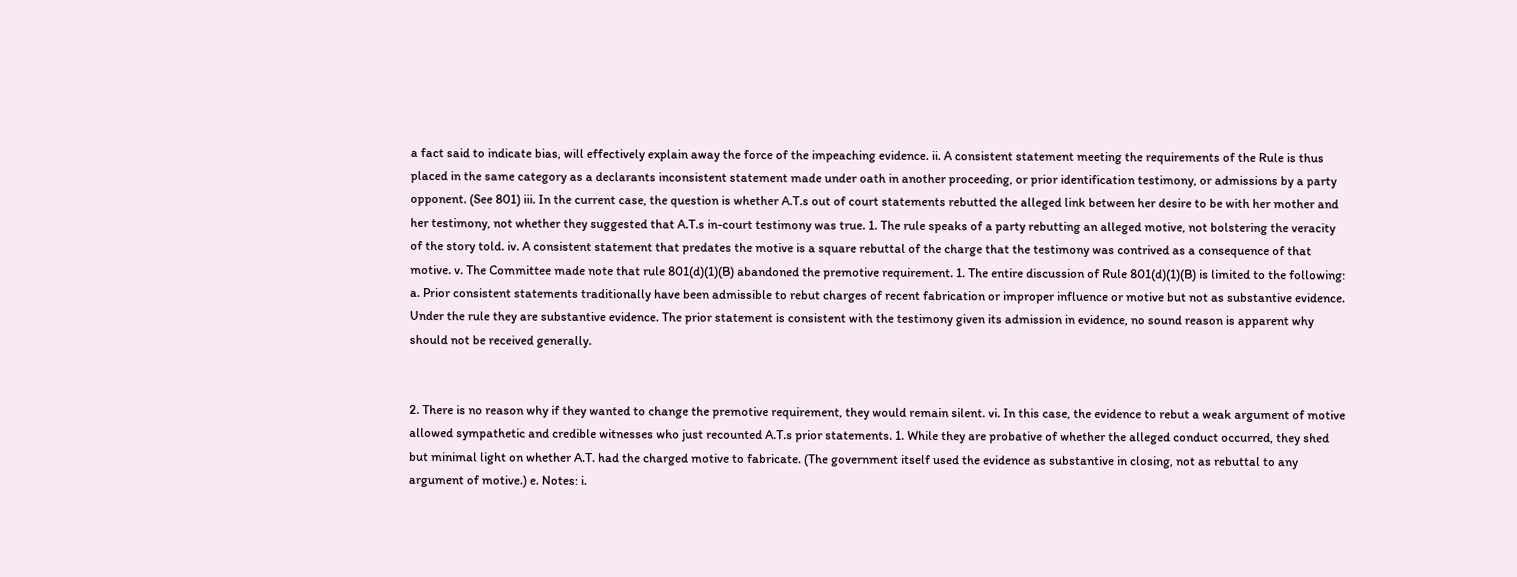a fact said to indicate bias, will effectively explain away the force of the impeaching evidence. ii. A consistent statement meeting the requirements of the Rule is thus placed in the same category as a declarants inconsistent statement made under oath in another proceeding, or prior identification testimony, or admissions by a party opponent. (See 801) iii. In the current case, the question is whether A.T.s out of court statements rebutted the alleged link between her desire to be with her mother and her testimony, not whether they suggested that A.T.s in-court testimony was true. 1. The rule speaks of a party rebutting an alleged motive, not bolstering the veracity of the story told. iv. A consistent statement that predates the motive is a square rebuttal of the charge that the testimony was contrived as a consequence of that motive. v. The Committee made note that rule 801(d)(1)(B) abandoned the premotive requirement. 1. The entire discussion of Rule 801(d)(1)(B) is limited to the following: a. Prior consistent statements traditionally have been admissible to rebut charges of recent fabrication or improper influence or motive but not as substantive evidence. Under the rule they are substantive evidence. The prior statement is consistent with the testimony given its admission in evidence, no sound reason is apparent why should not be received generally.


2. There is no reason why if they wanted to change the premotive requirement, they would remain silent. vi. In this case, the evidence to rebut a weak argument of motive allowed sympathetic and credible witnesses who just recounted A.T.s prior statements. 1. While they are probative of whether the alleged conduct occurred, they shed but minimal light on whether A.T. had the charged motive to fabricate. (The government itself used the evidence as substantive in closing, not as rebuttal to any argument of motive.) e. Notes: i.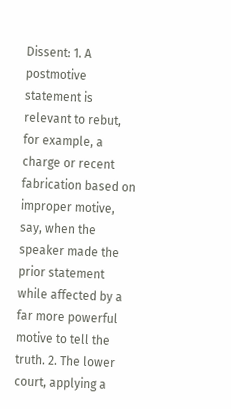Dissent: 1. A postmotive statement is relevant to rebut, for example, a charge or recent fabrication based on improper motive, say, when the speaker made the prior statement while affected by a far more powerful motive to tell the truth. 2. The lower court, applying a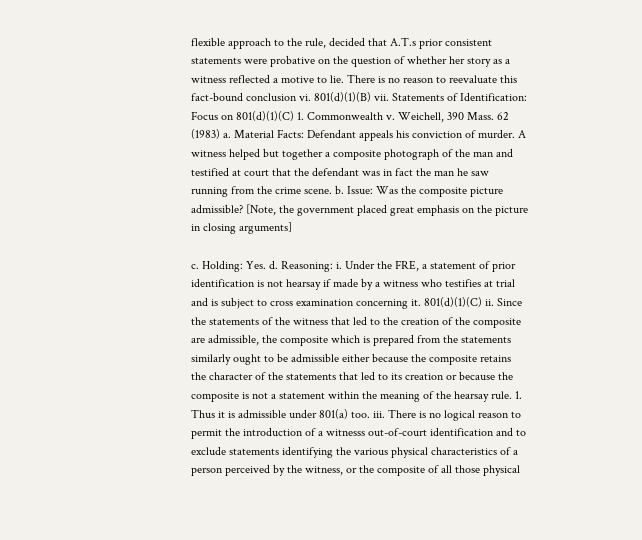flexible approach to the rule, decided that A.T.s prior consistent statements were probative on the question of whether her story as a witness reflected a motive to lie. There is no reason to reevaluate this fact-bound conclusion vi. 801(d)(1)(B) vii. Statements of Identification: Focus on 801(d)(1)(C) 1. Commonwealth v. Weichell, 390 Mass. 62 (1983) a. Material Facts: Defendant appeals his conviction of murder. A witness helped but together a composite photograph of the man and testified at court that the defendant was in fact the man he saw running from the crime scene. b. Issue: Was the composite picture admissible? [Note, the government placed great emphasis on the picture in closing arguments]

c. Holding: Yes. d. Reasoning: i. Under the FRE, a statement of prior identification is not hearsay if made by a witness who testifies at trial and is subject to cross examination concerning it. 801(d)(1)(C) ii. Since the statements of the witness that led to the creation of the composite are admissible, the composite which is prepared from the statements similarly ought to be admissible either because the composite retains the character of the statements that led to its creation or because the composite is not a statement within the meaning of the hearsay rule. 1. Thus it is admissible under 801(a) too. iii. There is no logical reason to permit the introduction of a witnesss out-of-court identification and to exclude statements identifying the various physical characteristics of a person perceived by the witness, or the composite of all those physical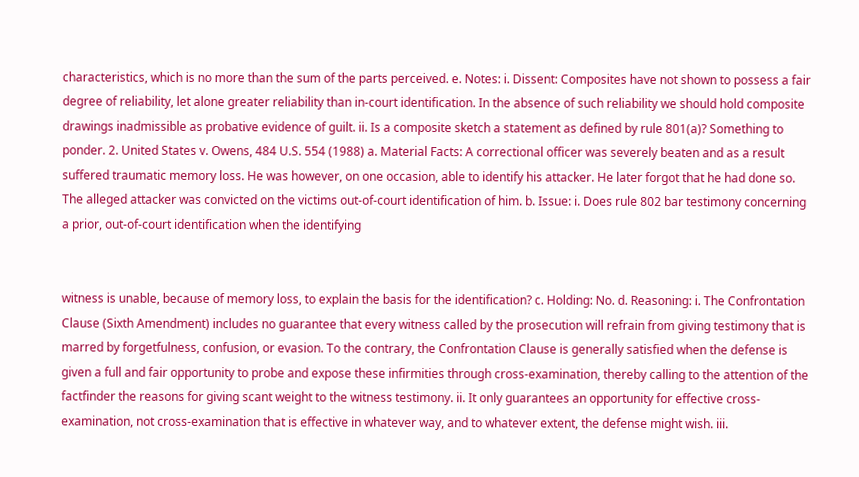characteristics, which is no more than the sum of the parts perceived. e. Notes: i. Dissent: Composites have not shown to possess a fair degree of reliability, let alone greater reliability than in-court identification. In the absence of such reliability we should hold composite drawings inadmissible as probative evidence of guilt. ii. Is a composite sketch a statement as defined by rule 801(a)? Something to ponder. 2. United States v. Owens, 484 U.S. 554 (1988) a. Material Facts: A correctional officer was severely beaten and as a result suffered traumatic memory loss. He was however, on one occasion, able to identify his attacker. He later forgot that he had done so. The alleged attacker was convicted on the victims out-of-court identification of him. b. Issue: i. Does rule 802 bar testimony concerning a prior, out-of-court identification when the identifying


witness is unable, because of memory loss, to explain the basis for the identification? c. Holding: No. d. Reasoning: i. The Confrontation Clause (Sixth Amendment) includes no guarantee that every witness called by the prosecution will refrain from giving testimony that is marred by forgetfulness, confusion, or evasion. To the contrary, the Confrontation Clause is generally satisfied when the defense is given a full and fair opportunity to probe and expose these infirmities through cross-examination, thereby calling to the attention of the factfinder the reasons for giving scant weight to the witness testimony. ii. It only guarantees an opportunity for effective cross-examination, not cross-examination that is effective in whatever way, and to whatever extent, the defense might wish. iii.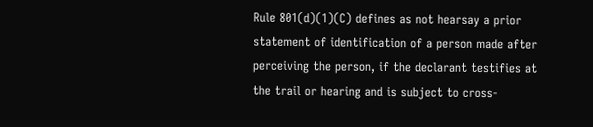Rule 801(d)(1)(C) defines as not hearsay a prior statement of identification of a person made after perceiving the person, if the declarant testifies at the trail or hearing and is subject to cross-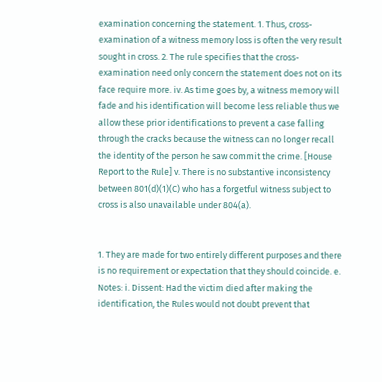examination concerning the statement. 1. Thus, cross-examination of a witness memory loss is often the very result sought in cross. 2. The rule specifies that the cross-examination need only concern the statement does not on its face require more. iv. As time goes by, a witness memory will fade and his identification will become less reliable thus we allow these prior identifications to prevent a case falling through the cracks because the witness can no longer recall the identity of the person he saw commit the crime. [House Report to the Rule] v. There is no substantive inconsistency between 801(d)(1)(C) who has a forgetful witness subject to cross is also unavailable under 804(a).


1. They are made for two entirely different purposes and there is no requirement or expectation that they should coincide. e. Notes: i. Dissent: Had the victim died after making the identification, the Rules would not doubt prevent that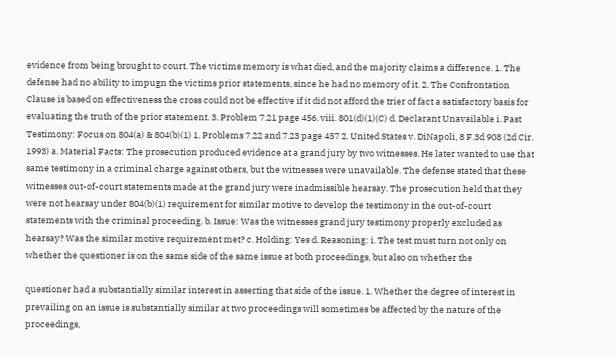evidence from being brought to court. The victims memory is what died, and the majority claims a difference. 1. The defense had no ability to impugn the victims prior statements, since he had no memory of it. 2. The Confrontation Clause is based on effectiveness the cross could not be effective if it did not afford the trier of fact a satisfactory basis for evaluating the truth of the prior statement. 3. Problem 7.21 page 456. viii. 801(d)(1)(C) d. Declarant Unavailable i. Past Testimony: Focus on 804(a) & 804(b)(1) 1. Problems 7.22 and 7.23 page 457 2. United States v. DiNapoli, 8 F.3d 908 (2d Cir. 1993) a. Material Facts: The prosecution produced evidence at a grand jury by two witnesses. He later wanted to use that same testimony in a criminal charge against others, but the witnesses were unavailable. The defense stated that these witnesses out-of-court statements made at the grand jury were inadmissible hearsay. The prosecution held that they were not hearsay under 804(b)(1) requirement for similar motive to develop the testimony in the out-of-court statements with the criminal proceeding. b. Issue: Was the witnesses grand jury testimony properly excluded as hearsay? Was the similar motive requirement met? c. Holding: Yes d. Reasoning: i. The test must turn not only on whether the questioner is on the same side of the same issue at both proceedings, but also on whether the

questioner had a substantially similar interest in asserting that side of the issue. 1. Whether the degree of interest in prevailing on an issue is substantially similar at two proceedings will sometimes be affected by the nature of the proceedings,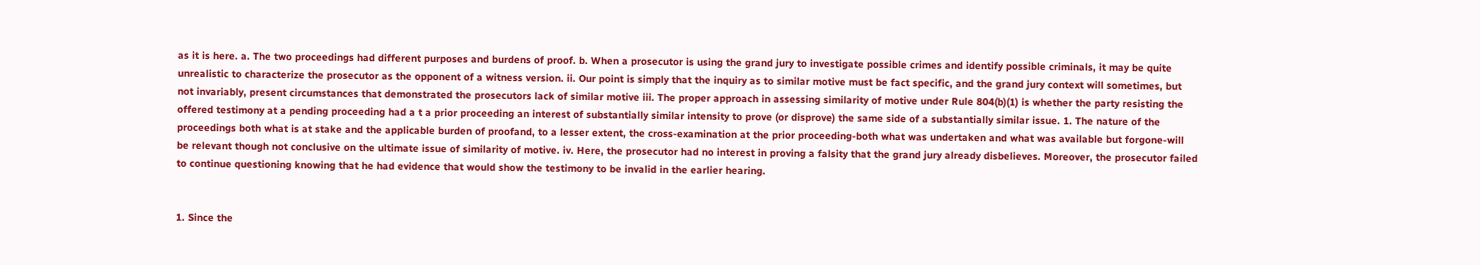as it is here. a. The two proceedings had different purposes and burdens of proof. b. When a prosecutor is using the grand jury to investigate possible crimes and identify possible criminals, it may be quite unrealistic to characterize the prosecutor as the opponent of a witness version. ii. Our point is simply that the inquiry as to similar motive must be fact specific, and the grand jury context will sometimes, but not invariably, present circumstances that demonstrated the prosecutors lack of similar motive iii. The proper approach in assessing similarity of motive under Rule 804(b)(1) is whether the party resisting the offered testimony at a pending proceeding had a t a prior proceeding an interest of substantially similar intensity to prove (or disprove) the same side of a substantially similar issue. 1. The nature of the proceedings both what is at stake and the applicable burden of proofand, to a lesser extent, the cross-examination at the prior proceeding-both what was undertaken and what was available but forgone-will be relevant though not conclusive on the ultimate issue of similarity of motive. iv. Here, the prosecutor had no interest in proving a falsity that the grand jury already disbelieves. Moreover, the prosecutor failed to continue questioning knowing that he had evidence that would show the testimony to be invalid in the earlier hearing.


1. Since the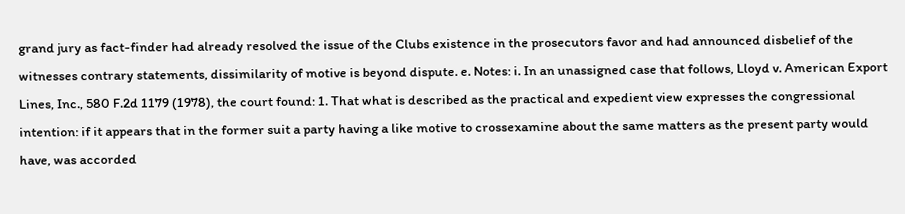grand jury as fact-finder had already resolved the issue of the Clubs existence in the prosecutors favor and had announced disbelief of the witnesses contrary statements, dissimilarity of motive is beyond dispute. e. Notes: i. In an unassigned case that follows, Lloyd v. American Export Lines, Inc., 580 F.2d 1179 (1978), the court found: 1. That what is described as the practical and expedient view expresses the congressional intention: if it appears that in the former suit a party having a like motive to crossexamine about the same matters as the present party would have, was accorded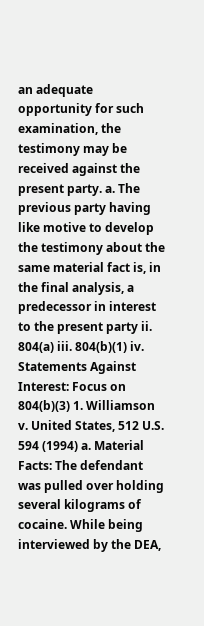an adequate opportunity for such examination, the testimony may be received against the present party. a. The previous party having like motive to develop the testimony about the same material fact is, in the final analysis, a predecessor in interest to the present party ii. 804(a) iii. 804(b)(1) iv. Statements Against Interest: Focus on 804(b)(3) 1. Williamson v. United States, 512 U.S. 594 (1994) a. Material Facts: The defendant was pulled over holding several kilograms of cocaine. While being interviewed by the DEA,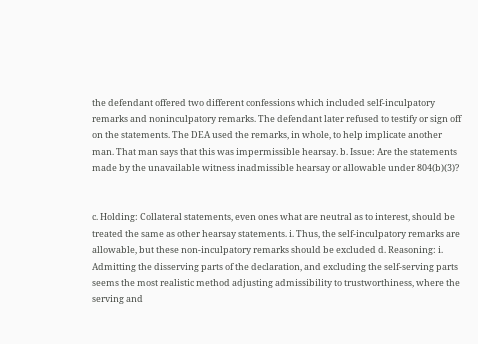the defendant offered two different confessions which included self-inculpatory remarks and noninculpatory remarks. The defendant later refused to testify or sign off on the statements. The DEA used the remarks, in whole, to help implicate another man. That man says that this was impermissible hearsay. b. Issue: Are the statements made by the unavailable witness inadmissible hearsay or allowable under 804(b)(3)?


c. Holding: Collateral statements, even ones what are neutral as to interest, should be treated the same as other hearsay statements. i. Thus, the self-inculpatory remarks are allowable, but these non-inculpatory remarks should be excluded d. Reasoning: i. Admitting the disserving parts of the declaration, and excluding the self-serving parts seems the most realistic method adjusting admissibility to trustworthiness, where the serving and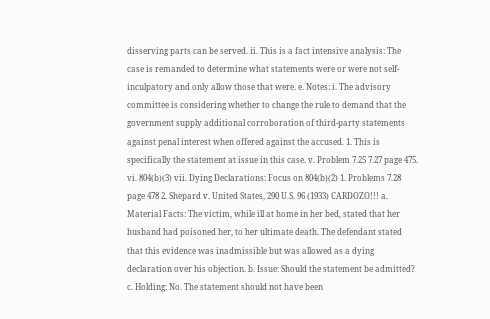disserving parts can be served. ii. This is a fact intensive analysis: The case is remanded to determine what statements were or were not self-inculpatory and only allow those that were. e. Notes: i. The advisory committee is considering whether to change the rule to demand that the government supply additional corroboration of third-party statements against penal interest when offered against the accused. 1. This is specifically the statement at issue in this case. v. Problem 7.25 7.27 page 475. vi. 804(b)(3) vii. Dying Declarations: Focus on 804(b)(2) 1. Problems 7.28 page 478 2. Shepard v. United States, 290 U.S. 96 (1933) CARDOZO!!! a. Material Facts: The victim, while ill at home in her bed, stated that her husband had poisoned her, to her ultimate death. The defendant stated that this evidence was inadmissible but was allowed as a dying declaration over his objection. b. Issue: Should the statement be admitted? c. Holding: No. The statement should not have been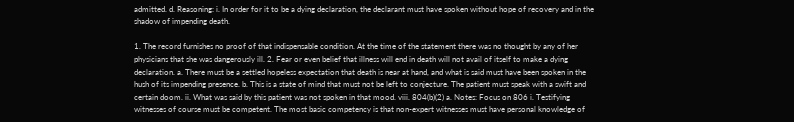admitted. d. Reasoning: i. In order for it to be a dying declaration, the declarant must have spoken without hope of recovery and in the shadow of impending death.

1. The record furnishes no proof of that indispensable condition. At the time of the statement there was no thought by any of her physicians that she was dangerously ill. 2. Fear or even belief that illness will end in death will not avail of itself to make a dying declaration. a. There must be a settled hopeless expectation that death is near at hand, and what is said must have been spoken in the hush of its impending presence. b. This is a state of mind that must not be left to conjecture. The patient must speak with a swift and certain doom. ii. What was said by this patient was not spoken in that mood. viii. 804(b)(2) a. Notes: Focus on 806 i. Testifying witnesses of course must be competent. The most basic competency is that non-expert witnesses must have personal knowledge of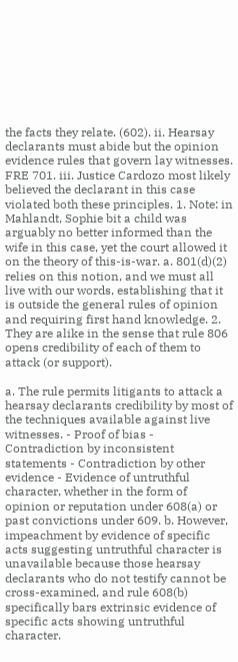the facts they relate. (602). ii. Hearsay declarants must abide but the opinion evidence rules that govern lay witnesses. FRE 701. iii. Justice Cardozo most likely believed the declarant in this case violated both these principles. 1. Note: in Mahlandt, Sophie bit a child was arguably no better informed than the wife in this case, yet the court allowed it on the theory of this-is-war. a. 801(d)(2) relies on this notion, and we must all live with our words, establishing that it is outside the general rules of opinion and requiring first hand knowledge. 2. They are alike in the sense that rule 806 opens credibility of each of them to attack (or support).

a. The rule permits litigants to attack a hearsay declarants credibility by most of the techniques available against live witnesses. - Proof of bias - Contradiction by inconsistent statements - Contradiction by other evidence - Evidence of untruthful character, whether in the form of opinion or reputation under 608(a) or past convictions under 609. b. However, impeachment by evidence of specific acts suggesting untruthful character is unavailable because those hearsay declarants who do not testify cannot be cross-examined, and rule 608(b) specifically bars extrinsic evidence of specific acts showing untruthful character.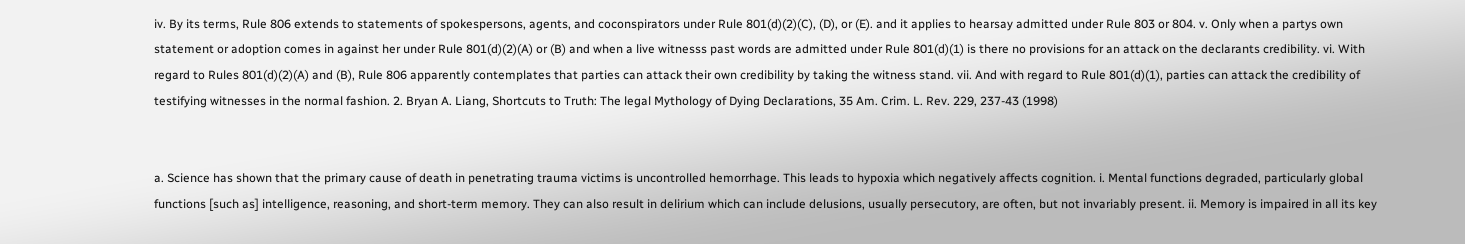iv. By its terms, Rule 806 extends to statements of spokespersons, agents, and coconspirators under Rule 801(d)(2)(C), (D), or (E). and it applies to hearsay admitted under Rule 803 or 804. v. Only when a partys own statement or adoption comes in against her under Rule 801(d)(2)(A) or (B) and when a live witnesss past words are admitted under Rule 801(d)(1) is there no provisions for an attack on the declarants credibility. vi. With regard to Rules 801(d)(2)(A) and (B), Rule 806 apparently contemplates that parties can attack their own credibility by taking the witness stand. vii. And with regard to Rule 801(d)(1), parties can attack the credibility of testifying witnesses in the normal fashion. 2. Bryan A. Liang, Shortcuts to Truth: The legal Mythology of Dying Declarations, 35 Am. Crim. L. Rev. 229, 237-43 (1998)


a. Science has shown that the primary cause of death in penetrating trauma victims is uncontrolled hemorrhage. This leads to hypoxia which negatively affects cognition. i. Mental functions degraded, particularly global functions [such as] intelligence, reasoning, and short-term memory. They can also result in delirium which can include delusions, usually persecutory, are often, but not invariably present. ii. Memory is impaired in all its key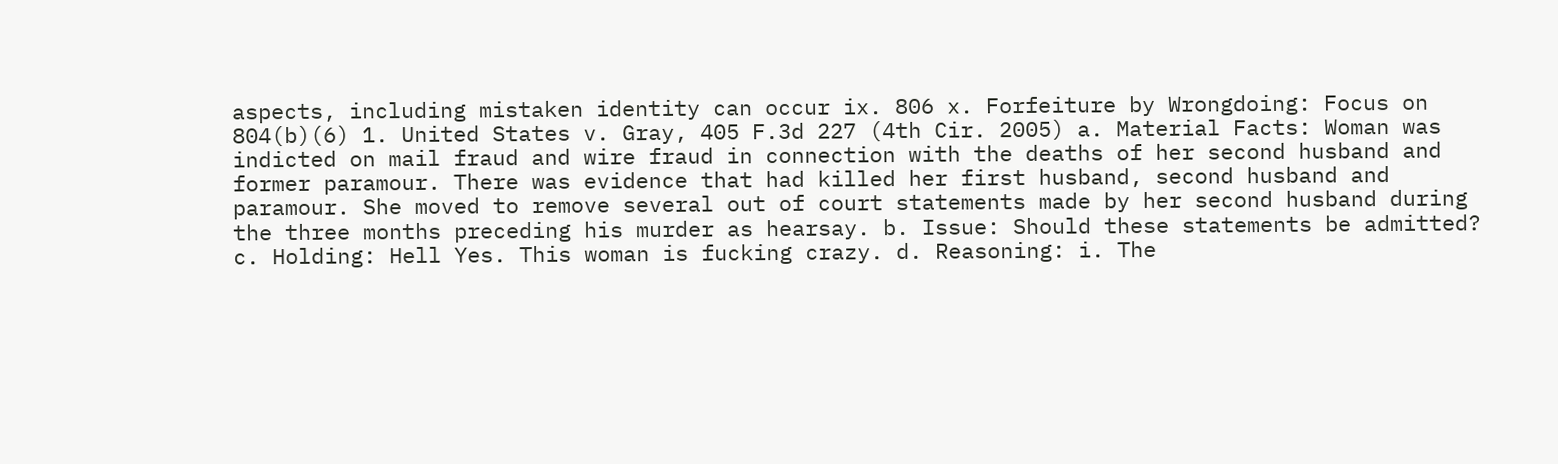aspects, including mistaken identity can occur ix. 806 x. Forfeiture by Wrongdoing: Focus on 804(b)(6) 1. United States v. Gray, 405 F.3d 227 (4th Cir. 2005) a. Material Facts: Woman was indicted on mail fraud and wire fraud in connection with the deaths of her second husband and former paramour. There was evidence that had killed her first husband, second husband and paramour. She moved to remove several out of court statements made by her second husband during the three months preceding his murder as hearsay. b. Issue: Should these statements be admitted? c. Holding: Hell Yes. This woman is fucking crazy. d. Reasoning: i. The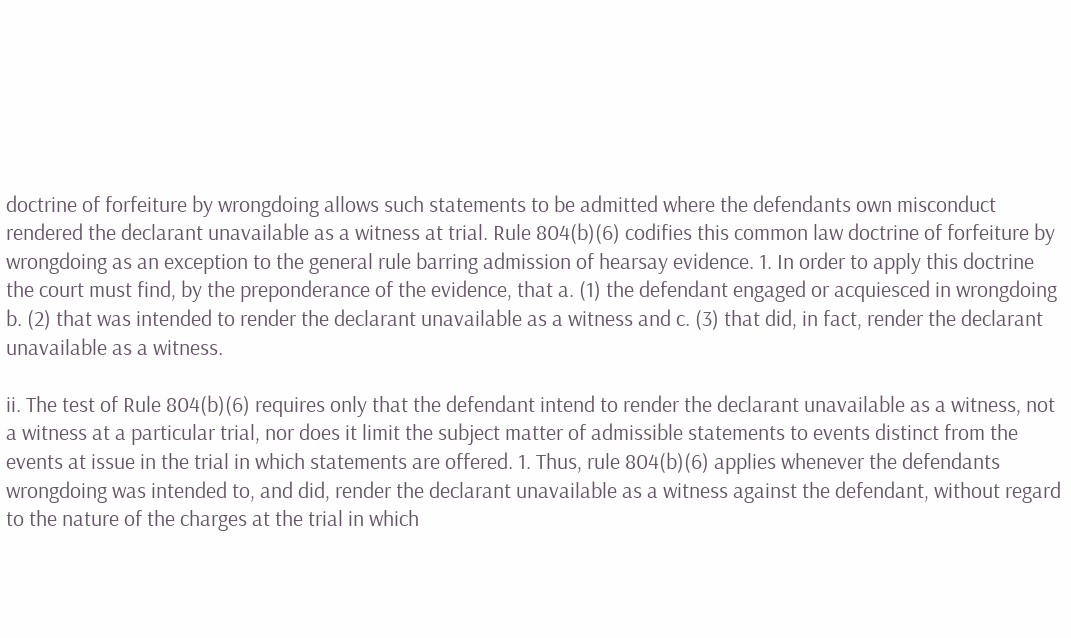doctrine of forfeiture by wrongdoing allows such statements to be admitted where the defendants own misconduct rendered the declarant unavailable as a witness at trial. Rule 804(b)(6) codifies this common law doctrine of forfeiture by wrongdoing as an exception to the general rule barring admission of hearsay evidence. 1. In order to apply this doctrine the court must find, by the preponderance of the evidence, that a. (1) the defendant engaged or acquiesced in wrongdoing b. (2) that was intended to render the declarant unavailable as a witness and c. (3) that did, in fact, render the declarant unavailable as a witness.

ii. The test of Rule 804(b)(6) requires only that the defendant intend to render the declarant unavailable as a witness, not a witness at a particular trial, nor does it limit the subject matter of admissible statements to events distinct from the events at issue in the trial in which statements are offered. 1. Thus, rule 804(b)(6) applies whenever the defendants wrongdoing was intended to, and did, render the declarant unavailable as a witness against the defendant, without regard to the nature of the charges at the trial in which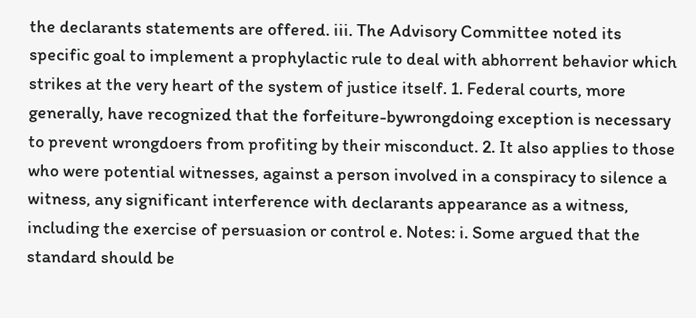the declarants statements are offered. iii. The Advisory Committee noted its specific goal to implement a prophylactic rule to deal with abhorrent behavior which strikes at the very heart of the system of justice itself. 1. Federal courts, more generally, have recognized that the forfeiture-bywrongdoing exception is necessary to prevent wrongdoers from profiting by their misconduct. 2. It also applies to those who were potential witnesses, against a person involved in a conspiracy to silence a witness, any significant interference with declarants appearance as a witness, including the exercise of persuasion or control e. Notes: i. Some argued that the standard should be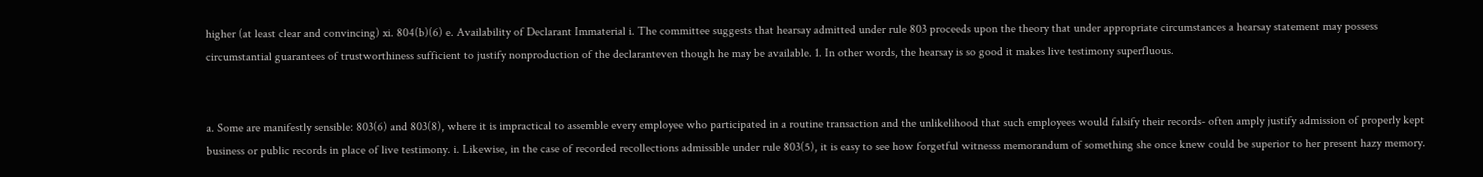higher (at least clear and convincing) xi. 804(b)(6) e. Availability of Declarant Immaterial i. The committee suggests that hearsay admitted under rule 803 proceeds upon the theory that under appropriate circumstances a hearsay statement may possess circumstantial guarantees of trustworthiness sufficient to justify nonproduction of the declaranteven though he may be available. 1. In other words, the hearsay is so good it makes live testimony superfluous.


a. Some are manifestly sensible: 803(6) and 803(8), where it is impractical to assemble every employee who participated in a routine transaction and the unlikelihood that such employees would falsify their records- often amply justify admission of properly kept business or public records in place of live testimony. i. Likewise, in the case of recorded recollections admissible under rule 803(5), it is easy to see how forgetful witnesss memorandum of something she once knew could be superior to her present hazy memory.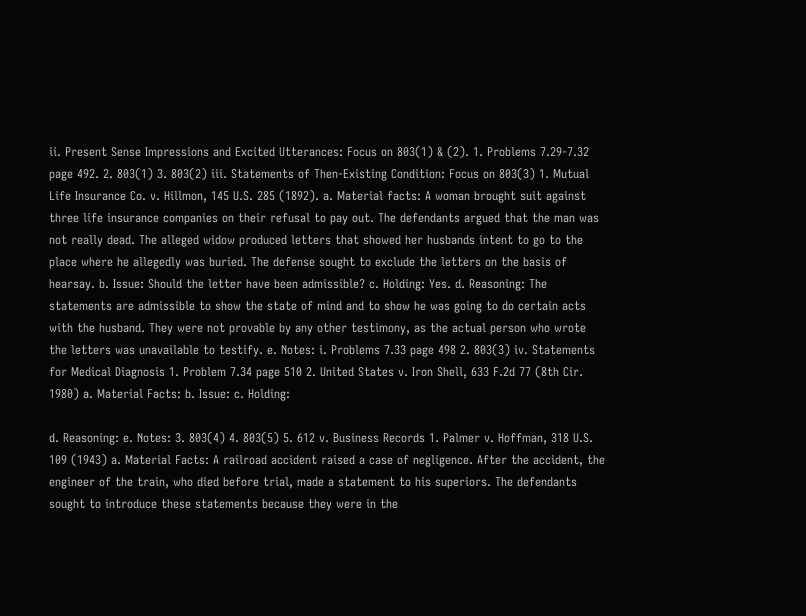ii. Present Sense Impressions and Excited Utterances: Focus on 803(1) & (2). 1. Problems 7.29-7.32 page 492. 2. 803(1) 3. 803(2) iii. Statements of Then-Existing Condition: Focus on 803(3) 1. Mutual Life Insurance Co. v. Hillmon, 145 U.S. 285 (1892). a. Material facts: A woman brought suit against three life insurance companies on their refusal to pay out. The defendants argued that the man was not really dead. The alleged widow produced letters that showed her husbands intent to go to the place where he allegedly was buried. The defense sought to exclude the letters on the basis of hearsay. b. Issue: Should the letter have been admissible? c. Holding: Yes. d. Reasoning: The statements are admissible to show the state of mind and to show he was going to do certain acts with the husband. They were not provable by any other testimony, as the actual person who wrote the letters was unavailable to testify. e. Notes: i. Problems 7.33 page 498 2. 803(3) iv. Statements for Medical Diagnosis 1. Problem 7.34 page 510 2. United States v. Iron Shell, 633 F.2d 77 (8th Cir. 1980) a. Material Facts: b. Issue: c. Holding:

d. Reasoning: e. Notes: 3. 803(4) 4. 803(5) 5. 612 v. Business Records 1. Palmer v. Hoffman, 318 U.S. 109 (1943) a. Material Facts: A railroad accident raised a case of negligence. After the accident, the engineer of the train, who died before trial, made a statement to his superiors. The defendants sought to introduce these statements because they were in the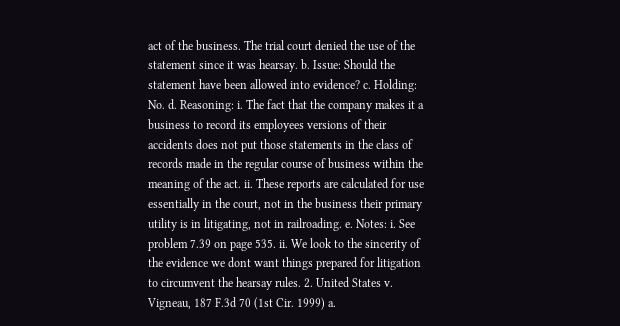act of the business. The trial court denied the use of the statement since it was hearsay. b. Issue: Should the statement have been allowed into evidence? c. Holding: No. d. Reasoning: i. The fact that the company makes it a business to record its employees versions of their accidents does not put those statements in the class of records made in the regular course of business within the meaning of the act. ii. These reports are calculated for use essentially in the court, not in the business their primary utility is in litigating, not in railroading. e. Notes: i. See problem 7.39 on page 535. ii. We look to the sincerity of the evidence we dont want things prepared for litigation to circumvent the hearsay rules. 2. United States v. Vigneau, 187 F.3d 70 (1st Cir. 1999) a.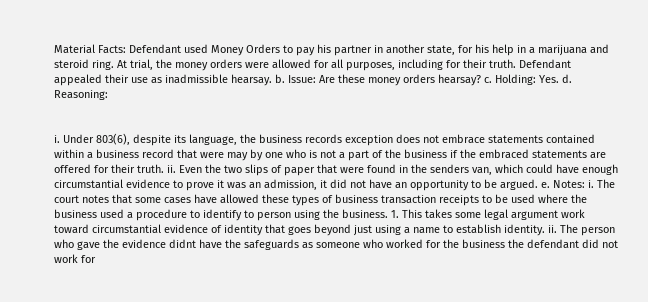Material Facts: Defendant used Money Orders to pay his partner in another state, for his help in a marijuana and steroid ring. At trial, the money orders were allowed for all purposes, including for their truth. Defendant appealed their use as inadmissible hearsay. b. Issue: Are these money orders hearsay? c. Holding: Yes. d. Reasoning:


i. Under 803(6), despite its language, the business records exception does not embrace statements contained within a business record that were may by one who is not a part of the business if the embraced statements are offered for their truth. ii. Even the two slips of paper that were found in the senders van, which could have enough circumstantial evidence to prove it was an admission, it did not have an opportunity to be argued. e. Notes: i. The court notes that some cases have allowed these types of business transaction receipts to be used where the business used a procedure to identify to person using the business. 1. This takes some legal argument work toward circumstantial evidence of identity that goes beyond just using a name to establish identity. ii. The person who gave the evidence didnt have the safeguards as someone who worked for the business the defendant did not work for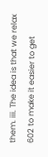them. iii. The idea is that we relax 602 to make it easier to get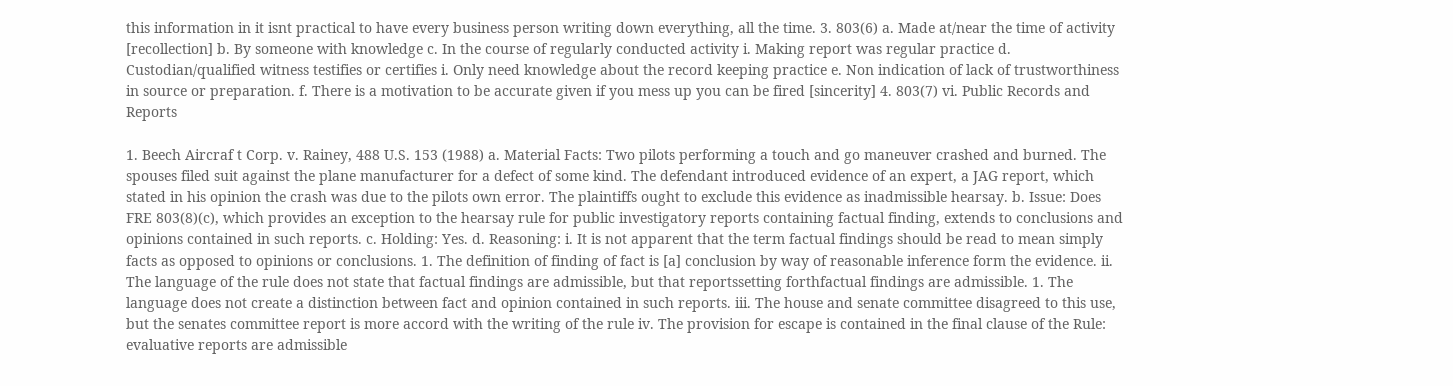this information in it isnt practical to have every business person writing down everything, all the time. 3. 803(6) a. Made at/near the time of activity [recollection] b. By someone with knowledge c. In the course of regularly conducted activity i. Making report was regular practice d. Custodian/qualified witness testifies or certifies i. Only need knowledge about the record keeping practice e. Non indication of lack of trustworthiness in source or preparation. f. There is a motivation to be accurate given if you mess up you can be fired [sincerity] 4. 803(7) vi. Public Records and Reports

1. Beech Aircraf t Corp. v. Rainey, 488 U.S. 153 (1988) a. Material Facts: Two pilots performing a touch and go maneuver crashed and burned. The spouses filed suit against the plane manufacturer for a defect of some kind. The defendant introduced evidence of an expert, a JAG report, which stated in his opinion the crash was due to the pilots own error. The plaintiffs ought to exclude this evidence as inadmissible hearsay. b. Issue: Does FRE 803(8)(c), which provides an exception to the hearsay rule for public investigatory reports containing factual finding, extends to conclusions and opinions contained in such reports. c. Holding: Yes. d. Reasoning: i. It is not apparent that the term factual findings should be read to mean simply facts as opposed to opinions or conclusions. 1. The definition of finding of fact is [a] conclusion by way of reasonable inference form the evidence. ii. The language of the rule does not state that factual findings are admissible, but that reportssetting forthfactual findings are admissible. 1. The language does not create a distinction between fact and opinion contained in such reports. iii. The house and senate committee disagreed to this use, but the senates committee report is more accord with the writing of the rule iv. The provision for escape is contained in the final clause of the Rule: evaluative reports are admissible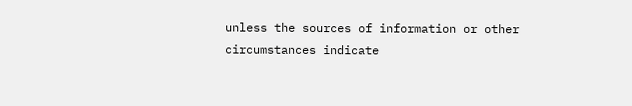unless the sources of information or other circumstances indicate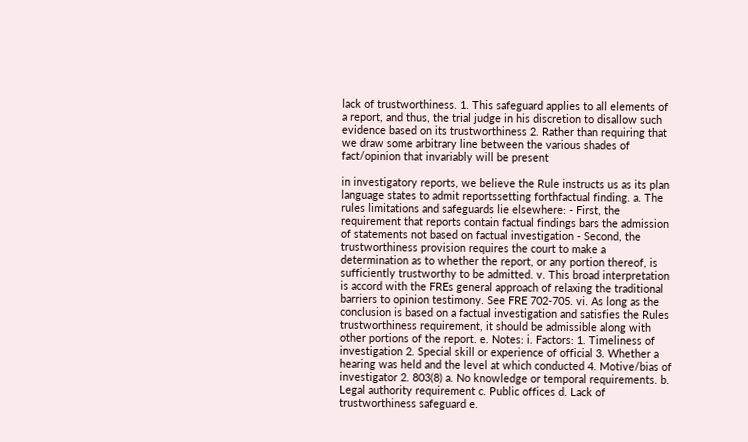lack of trustworthiness. 1. This safeguard applies to all elements of a report, and thus, the trial judge in his discretion to disallow such evidence based on its trustworthiness 2. Rather than requiring that we draw some arbitrary line between the various shades of fact/opinion that invariably will be present

in investigatory reports, we believe the Rule instructs us as its plan language states to admit reportssetting forthfactual finding. a. The rules limitations and safeguards lie elsewhere: - First, the requirement that reports contain factual findings bars the admission of statements not based on factual investigation - Second, the trustworthiness provision requires the court to make a determination as to whether the report, or any portion thereof, is sufficiently trustworthy to be admitted. v. This broad interpretation is accord with the FREs general approach of relaxing the traditional barriers to opinion testimony. See FRE 702-705. vi. As long as the conclusion is based on a factual investigation and satisfies the Rules trustworthiness requirement, it should be admissible along with other portions of the report. e. Notes: i. Factors: 1. Timeliness of investigation 2. Special skill or experience of official 3. Whether a hearing was held and the level at which conducted 4. Motive/bias of investigator 2. 803(8) a. No knowledge or temporal requirements. b. Legal authority requirement c. Public offices d. Lack of trustworthiness safeguard e.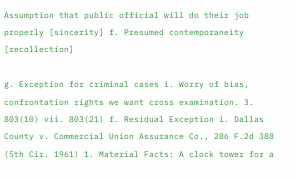Assumption that public official will do their job properly [sincerity] f. Presumed contemporaneity [recollection]

g. Exception for criminal cases i. Worry of bias, confrontation rights we want cross examination. 3. 803(10) vii. 803(21) f. Residual Exception i. Dallas County v. Commercial Union Assurance Co., 286 F.2d 388 (5th Cir. 1961) 1. Material Facts: A clock tower for a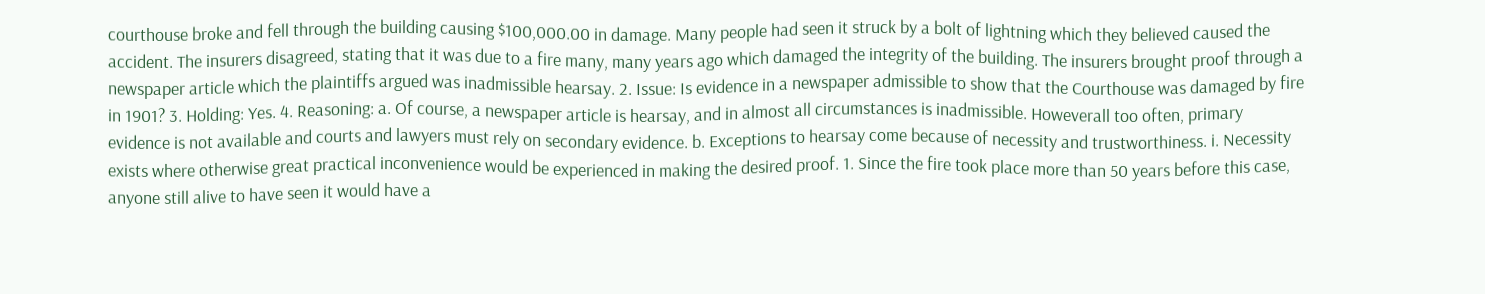courthouse broke and fell through the building causing $100,000.00 in damage. Many people had seen it struck by a bolt of lightning which they believed caused the accident. The insurers disagreed, stating that it was due to a fire many, many years ago which damaged the integrity of the building. The insurers brought proof through a newspaper article which the plaintiffs argued was inadmissible hearsay. 2. Issue: Is evidence in a newspaper admissible to show that the Courthouse was damaged by fire in 1901? 3. Holding: Yes. 4. Reasoning: a. Of course, a newspaper article is hearsay, and in almost all circumstances is inadmissible. Howeverall too often, primary evidence is not available and courts and lawyers must rely on secondary evidence. b. Exceptions to hearsay come because of necessity and trustworthiness. i. Necessity exists where otherwise great practical inconvenience would be experienced in making the desired proof. 1. Since the fire took place more than 50 years before this case, anyone still alive to have seen it would have a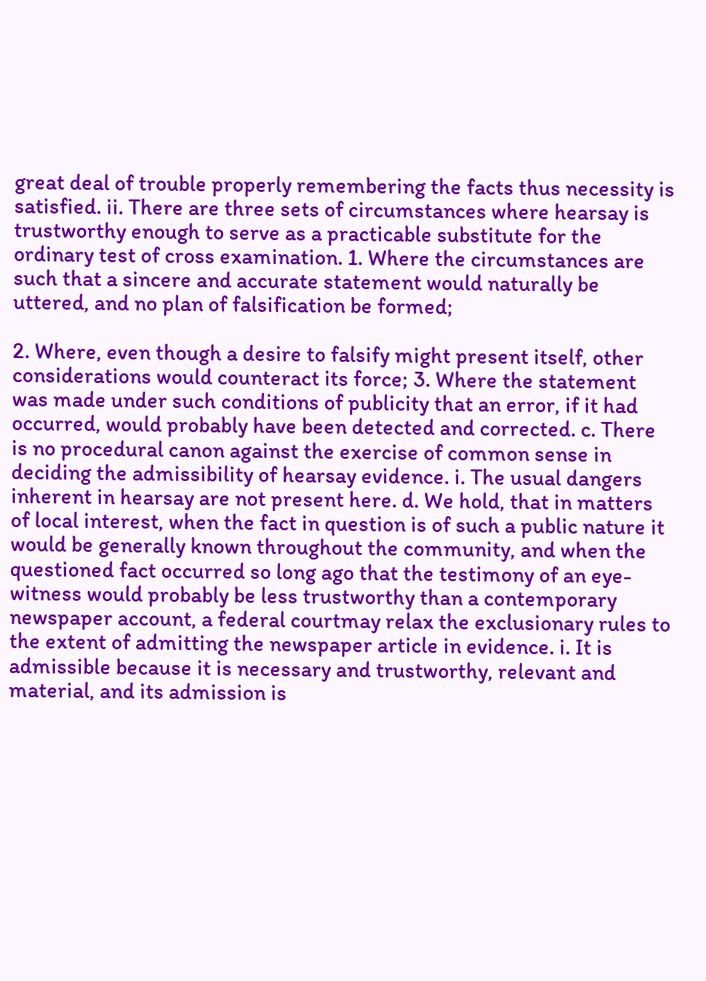great deal of trouble properly remembering the facts thus necessity is satisfied. ii. There are three sets of circumstances where hearsay is trustworthy enough to serve as a practicable substitute for the ordinary test of cross examination. 1. Where the circumstances are such that a sincere and accurate statement would naturally be uttered, and no plan of falsification be formed;

2. Where, even though a desire to falsify might present itself, other considerations would counteract its force; 3. Where the statement was made under such conditions of publicity that an error, if it had occurred, would probably have been detected and corrected. c. There is no procedural canon against the exercise of common sense in deciding the admissibility of hearsay evidence. i. The usual dangers inherent in hearsay are not present here. d. We hold, that in matters of local interest, when the fact in question is of such a public nature it would be generally known throughout the community, and when the questioned fact occurred so long ago that the testimony of an eye-witness would probably be less trustworthy than a contemporary newspaper account, a federal courtmay relax the exclusionary rules to the extent of admitting the newspaper article in evidence. i. It is admissible because it is necessary and trustworthy, relevant and material, and its admission is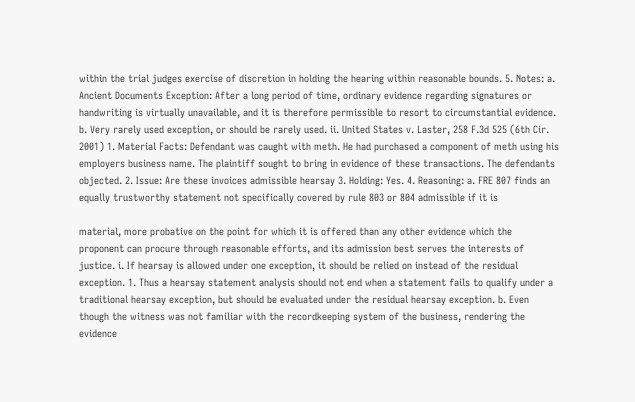within the trial judges exercise of discretion in holding the hearing within reasonable bounds. 5. Notes: a. Ancient Documents Exception: After a long period of time, ordinary evidence regarding signatures or handwriting is virtually unavailable, and it is therefore permissible to resort to circumstantial evidence. b. Very rarely used exception, or should be rarely used. ii. United States v. Laster, 258 F.3d 525 (6th Cir. 2001) 1. Material Facts: Defendant was caught with meth. He had purchased a component of meth using his employers business name. The plaintiff sought to bring in evidence of these transactions. The defendants objected. 2. Issue: Are these invoices admissible hearsay 3. Holding: Yes. 4. Reasoning: a. FRE 807 finds an equally trustworthy statement not specifically covered by rule 803 or 804 admissible if it is

material, more probative on the point for which it is offered than any other evidence which the proponent can procure through reasonable efforts, and its admission best serves the interests of justice. i. If hearsay is allowed under one exception, it should be relied on instead of the residual exception. 1. Thus a hearsay statement analysis should not end when a statement fails to qualify under a traditional hearsay exception, but should be evaluated under the residual hearsay exception. b. Even though the witness was not familiar with the recordkeeping system of the business, rendering the evidence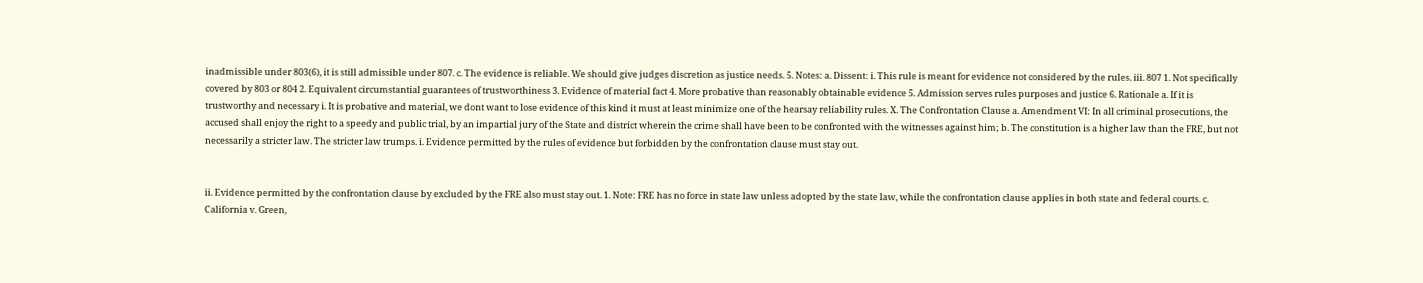inadmissible under 803(6), it is still admissible under 807. c. The evidence is reliable. We should give judges discretion as justice needs. 5. Notes: a. Dissent: i. This rule is meant for evidence not considered by the rules. iii. 807 1. Not specifically covered by 803 or 804 2. Equivalent circumstantial guarantees of trustworthiness 3. Evidence of material fact 4. More probative than reasonably obtainable evidence 5. Admission serves rules purposes and justice 6. Rationale a. If it is trustworthy and necessary i. It is probative and material, we dont want to lose evidence of this kind it must at least minimize one of the hearsay reliability rules. X. The Confrontation Clause a. Amendment VI: In all criminal prosecutions, the accused shall enjoy the right to a speedy and public trial, by an impartial jury of the State and district wherein the crime shall have been to be confronted with the witnesses against him; b. The constitution is a higher law than the FRE, but not necessarily a stricter law. The stricter law trumps. i. Evidence permitted by the rules of evidence but forbidden by the confrontation clause must stay out.


ii. Evidence permitted by the confrontation clause by excluded by the FRE also must stay out. 1. Note: FRE has no force in state law unless adopted by the state law, while the confrontation clause applies in both state and federal courts. c. California v. Green,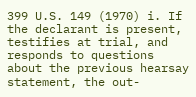399 U.S. 149 (1970) i. If the declarant is present, testifies at trial, and responds to questions about the previous hearsay statement, the out-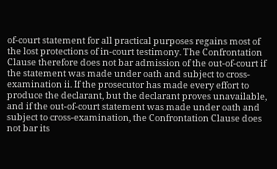of-court statement for all practical purposes regains most of the lost protections of in-court testimony. The Confrontation Clause therefore does not bar admission of the out-of-court if the statement was made under oath and subject to cross-examination ii. If the prosecutor has made every effort to produce the declarant, but the declarant proves unavailable, and if the out-of-court statement was made under oath and subject to cross-examination, the Confrontation Clause does not bar its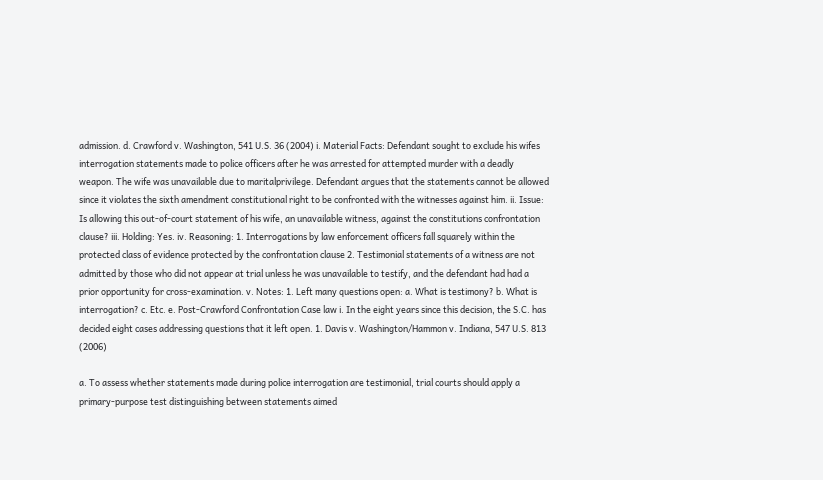admission. d. Crawford v. Washington, 541 U.S. 36 (2004) i. Material Facts: Defendant sought to exclude his wifes interrogation statements made to police officers after he was arrested for attempted murder with a deadly weapon. The wife was unavailable due to maritalprivilege. Defendant argues that the statements cannot be allowed since it violates the sixth amendment constitutional right to be confronted with the witnesses against him. ii. Issue: Is allowing this out-of-court statement of his wife, an unavailable witness, against the constitutions confrontation clause? iii. Holding: Yes. iv. Reasoning: 1. Interrogations by law enforcement officers fall squarely within the protected class of evidence protected by the confrontation clause 2. Testimonial statements of a witness are not admitted by those who did not appear at trial unless he was unavailable to testify, and the defendant had had a prior opportunity for cross-examination. v. Notes: 1. Left many questions open: a. What is testimony? b. What is interrogation? c. Etc. e. Post-Crawford Confrontation Case law i. In the eight years since this decision, the S.C. has decided eight cases addressing questions that it left open. 1. Davis v. Washington/Hammon v. Indiana, 547 U.S. 813 (2006)

a. To assess whether statements made during police interrogation are testimonial, trial courts should apply a primary-purpose test distinguishing between statements aimed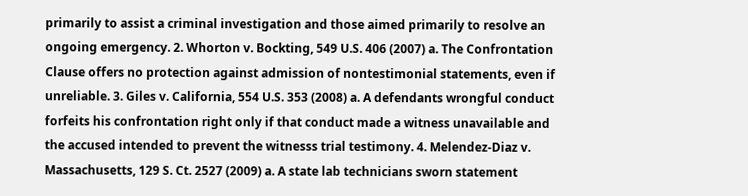primarily to assist a criminal investigation and those aimed primarily to resolve an ongoing emergency. 2. Whorton v. Bockting, 549 U.S. 406 (2007) a. The Confrontation Clause offers no protection against admission of nontestimonial statements, even if unreliable. 3. Giles v. California, 554 U.S. 353 (2008) a. A defendants wrongful conduct forfeits his confrontation right only if that conduct made a witness unavailable and the accused intended to prevent the witnesss trial testimony. 4. Melendez-Diaz v. Massachusetts, 129 S. Ct. 2527 (2009) a. A state lab technicians sworn statement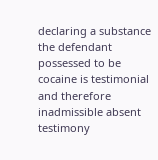declaring a substance the defendant possessed to be cocaine is testimonial and therefore inadmissible absent testimony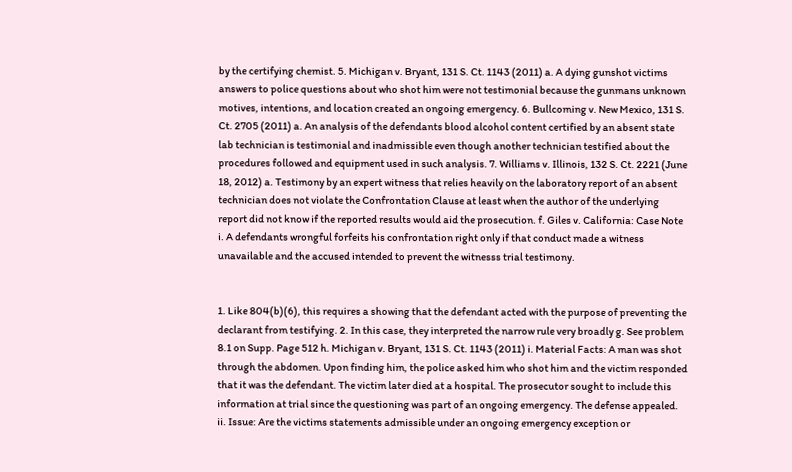by the certifying chemist. 5. Michigan v. Bryant, 131 S. Ct. 1143 (2011) a. A dying gunshot victims answers to police questions about who shot him were not testimonial because the gunmans unknown motives, intentions, and location created an ongoing emergency. 6. Bullcoming v. New Mexico, 131 S. Ct. 2705 (2011) a. An analysis of the defendants blood alcohol content certified by an absent state lab technician is testimonial and inadmissible even though another technician testified about the procedures followed and equipment used in such analysis. 7. Williams v. Illinois, 132 S. Ct. 2221 (June 18, 2012) a. Testimony by an expert witness that relies heavily on the laboratory report of an absent technician does not violate the Confrontation Clause at least when the author of the underlying report did not know if the reported results would aid the prosecution. f. Giles v. California: Case Note i. A defendants wrongful forfeits his confrontation right only if that conduct made a witness unavailable and the accused intended to prevent the witnesss trial testimony.


1. Like 804(b)(6), this requires a showing that the defendant acted with the purpose of preventing the declarant from testifying. 2. In this case, they interpreted the narrow rule very broadly g. See problem 8.1 on Supp. Page 512 h. Michigan v. Bryant, 131 S. Ct. 1143 (2011) i. Material Facts: A man was shot through the abdomen. Upon finding him, the police asked him who shot him and the victim responded that it was the defendant. The victim later died at a hospital. The prosecutor sought to include this information at trial since the questioning was part of an ongoing emergency. The defense appealed. ii. Issue: Are the victims statements admissible under an ongoing emergency exception or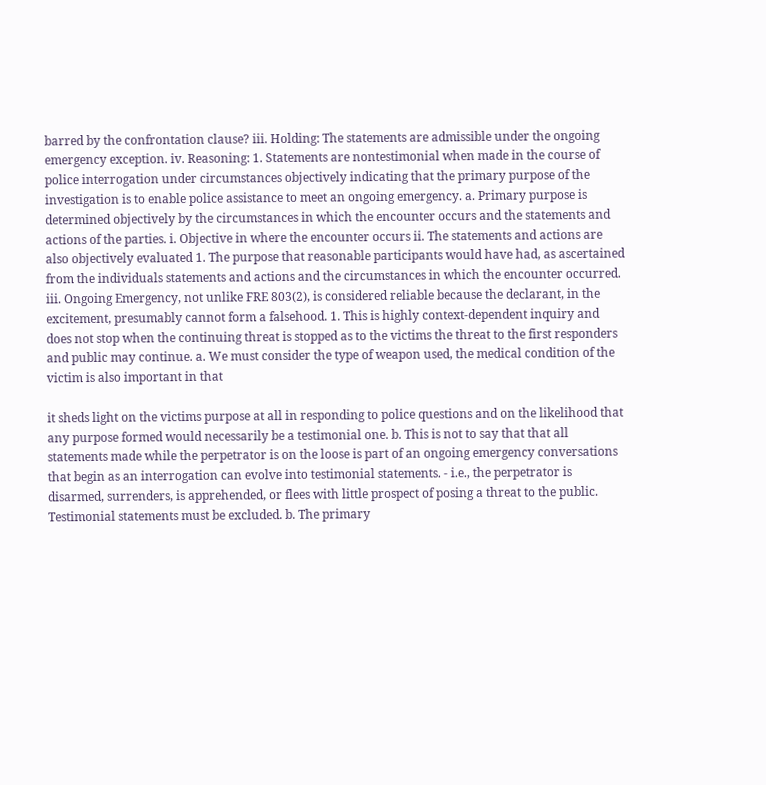barred by the confrontation clause? iii. Holding: The statements are admissible under the ongoing emergency exception. iv. Reasoning: 1. Statements are nontestimonial when made in the course of police interrogation under circumstances objectively indicating that the primary purpose of the investigation is to enable police assistance to meet an ongoing emergency. a. Primary purpose is determined objectively by the circumstances in which the encounter occurs and the statements and actions of the parties. i. Objective in where the encounter occurs ii. The statements and actions are also objectively evaluated 1. The purpose that reasonable participants would have had, as ascertained from the individuals statements and actions and the circumstances in which the encounter occurred. iii. Ongoing Emergency, not unlike FRE 803(2), is considered reliable because the declarant, in the excitement, presumably cannot form a falsehood. 1. This is highly context-dependent inquiry and does not stop when the continuing threat is stopped as to the victims the threat to the first responders and public may continue. a. We must consider the type of weapon used, the medical condition of the victim is also important in that

it sheds light on the victims purpose at all in responding to police questions and on the likelihood that any purpose formed would necessarily be a testimonial one. b. This is not to say that that all statements made while the perpetrator is on the loose is part of an ongoing emergency conversations that begin as an interrogation can evolve into testimonial statements. - i.e., the perpetrator is disarmed, surrenders, is apprehended, or flees with little prospect of posing a threat to the public. Testimonial statements must be excluded. b. The primary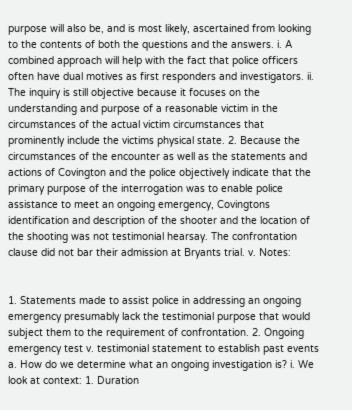purpose will also be, and is most likely, ascertained from looking to the contents of both the questions and the answers. i. A combined approach will help with the fact that police officers often have dual motives as first responders and investigators. ii. The inquiry is still objective because it focuses on the understanding and purpose of a reasonable victim in the circumstances of the actual victim circumstances that prominently include the victims physical state. 2. Because the circumstances of the encounter as well as the statements and actions of Covington and the police objectively indicate that the primary purpose of the interrogation was to enable police assistance to meet an ongoing emergency, Covingtons identification and description of the shooter and the location of the shooting was not testimonial hearsay. The confrontation clause did not bar their admission at Bryants trial. v. Notes:


1. Statements made to assist police in addressing an ongoing emergency presumably lack the testimonial purpose that would subject them to the requirement of confrontation. 2. Ongoing emergency test v. testimonial statement to establish past events a. How do we determine what an ongoing investigation is? i. We look at context: 1. Duration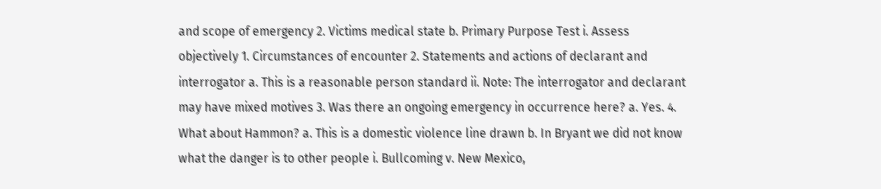and scope of emergency 2. Victims medical state b. Primary Purpose Test i. Assess objectively 1. Circumstances of encounter 2. Statements and actions of declarant and interrogator a. This is a reasonable person standard ii. Note: The interrogator and declarant may have mixed motives 3. Was there an ongoing emergency in occurrence here? a. Yes. 4. What about Hammon? a. This is a domestic violence line drawn b. In Bryant we did not know what the danger is to other people i. Bullcoming v. New Mexico,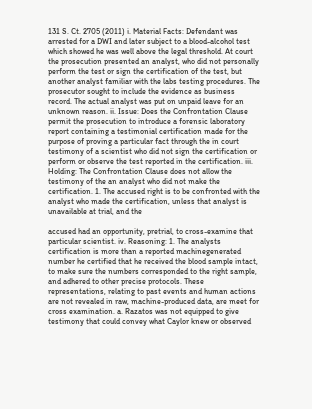131 S. Ct. 2705 (2011) i. Material Facts: Defendant was arrested for a DWI and later subject to a blood-alcohol test which showed he was well above the legal threshold. At court the prosecution presented an analyst, who did not personally perform the test or sign the certification of the test, but another analyst familiar with the labs testing procedures. The prosecutor sought to include the evidence as business record. The actual analyst was put on unpaid leave for an unknown reason. ii. Issue: Does the Confrontation Clause permit the prosecution to introduce a forensic laboratory report containing a testimonial certification made for the purpose of proving a particular fact through the in court testimony of a scientist who did not sign the certification or perform or observe the test reported in the certification. iii. Holding: The Confrontation Clause does not allow the testimony of the an analyst who did not make the certification. 1. The accused right is to be confronted with the analyst who made the certification, unless that analyst is unavailable at trial, and the

accused had an opportunity, pretrial, to cross-examine that particular scientist. iv. Reasoning: 1. The analysts certification is more than a reported machinegenerated number he certified that he received the blood sample intact, to make sure the numbers corresponded to the right sample, and adhered to other precise protocols. These representations, relating to past events and human actions are not revealed in raw, machine-produced data, are meet for cross examination. a. Razatos was not equipped to give testimony that could convey what Caylor knew or observed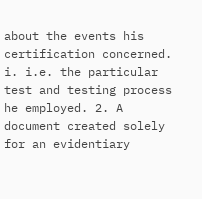about the events his certification concerned. i. i.e. the particular test and testing process he employed. 2. A document created solely for an evidentiary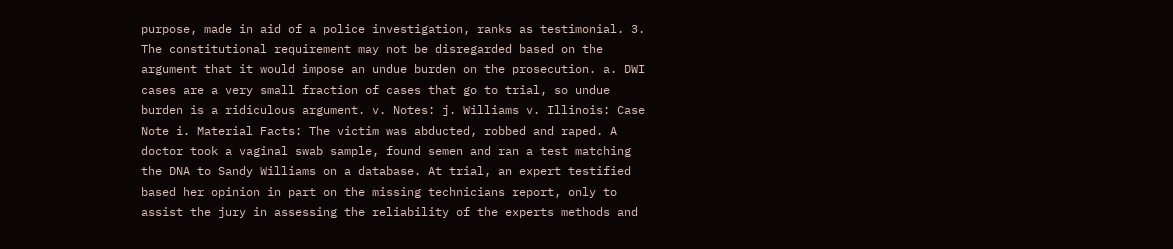purpose, made in aid of a police investigation, ranks as testimonial. 3. The constitutional requirement may not be disregarded based on the argument that it would impose an undue burden on the prosecution. a. DWI cases are a very small fraction of cases that go to trial, so undue burden is a ridiculous argument. v. Notes: j. Williams v. Illinois: Case Note i. Material Facts: The victim was abducted, robbed and raped. A doctor took a vaginal swab sample, found semen and ran a test matching the DNA to Sandy Williams on a database. At trial, an expert testified based her opinion in part on the missing technicians report, only to assist the jury in assessing the reliability of the experts methods and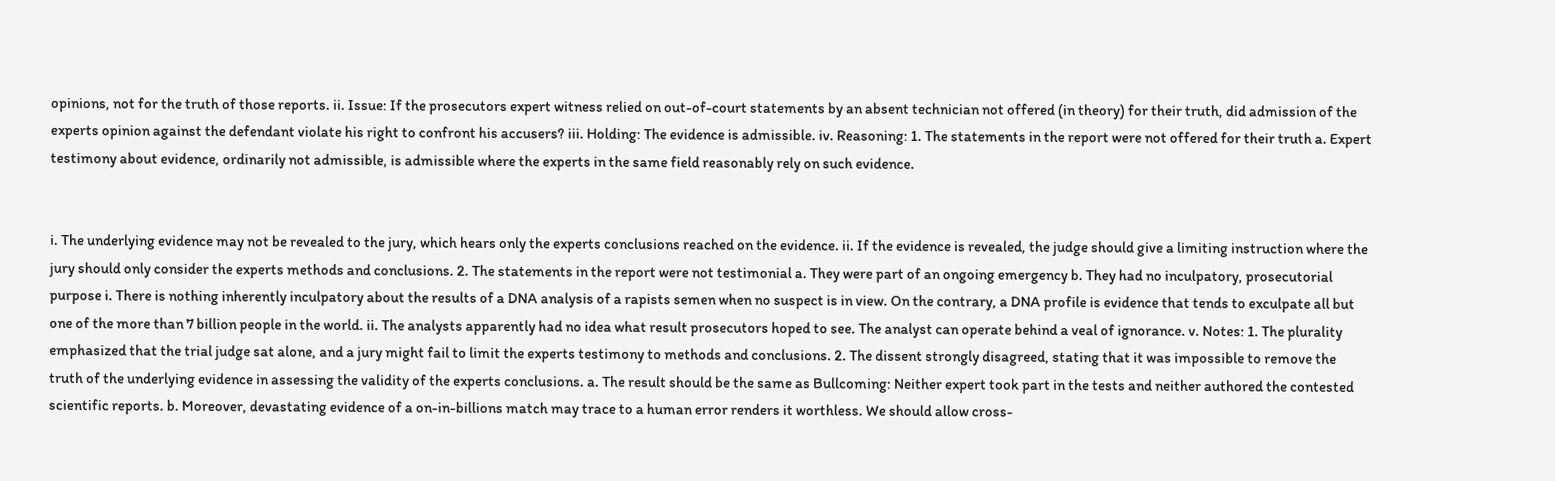opinions, not for the truth of those reports. ii. Issue: If the prosecutors expert witness relied on out-of-court statements by an absent technician not offered (in theory) for their truth, did admission of the experts opinion against the defendant violate his right to confront his accusers? iii. Holding: The evidence is admissible. iv. Reasoning: 1. The statements in the report were not offered for their truth a. Expert testimony about evidence, ordinarily not admissible, is admissible where the experts in the same field reasonably rely on such evidence.


i. The underlying evidence may not be revealed to the jury, which hears only the experts conclusions reached on the evidence. ii. If the evidence is revealed, the judge should give a limiting instruction where the jury should only consider the experts methods and conclusions. 2. The statements in the report were not testimonial a. They were part of an ongoing emergency b. They had no inculpatory, prosecutorial purpose i. There is nothing inherently inculpatory about the results of a DNA analysis of a rapists semen when no suspect is in view. On the contrary, a DNA profile is evidence that tends to exculpate all but one of the more than 7 billion people in the world. ii. The analysts apparently had no idea what result prosecutors hoped to see. The analyst can operate behind a veal of ignorance. v. Notes: 1. The plurality emphasized that the trial judge sat alone, and a jury might fail to limit the experts testimony to methods and conclusions. 2. The dissent strongly disagreed, stating that it was impossible to remove the truth of the underlying evidence in assessing the validity of the experts conclusions. a. The result should be the same as Bullcoming: Neither expert took part in the tests and neither authored the contested scientific reports. b. Moreover, devastating evidence of a on-in-billions match may trace to a human error renders it worthless. We should allow cross-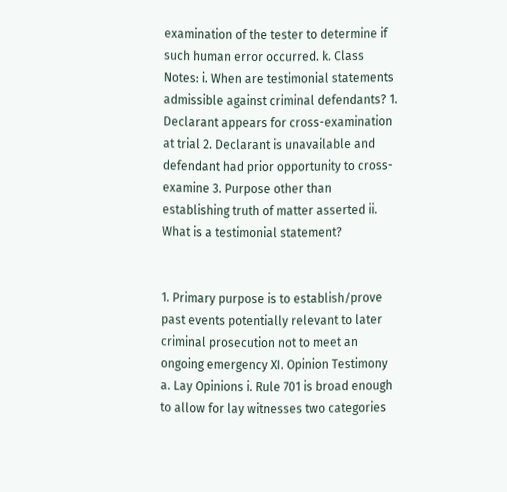examination of the tester to determine if such human error occurred. k. Class Notes: i. When are testimonial statements admissible against criminal defendants? 1. Declarant appears for cross-examination at trial 2. Declarant is unavailable and defendant had prior opportunity to cross-examine 3. Purpose other than establishing truth of matter asserted ii. What is a testimonial statement?


1. Primary purpose is to establish/prove past events potentially relevant to later criminal prosecution not to meet an ongoing emergency XI. Opinion Testimony a. Lay Opinions i. Rule 701 is broad enough to allow for lay witnesses two categories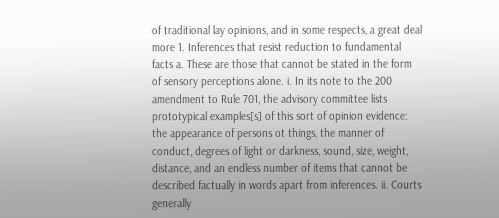of traditional lay opinions, and in some respects, a great deal more 1. Inferences that resist reduction to fundamental facts a. These are those that cannot be stated in the form of sensory perceptions alone. i. In its note to the 200 amendment to Rule 701, the advisory committee lists prototypical examples[s] of this sort of opinion evidence: the appearance of persons ot things, the manner of conduct, degrees of light or darkness, sound, size, weight, distance, and an endless number of items that cannot be described factually in words apart from inferences. ii. Courts generally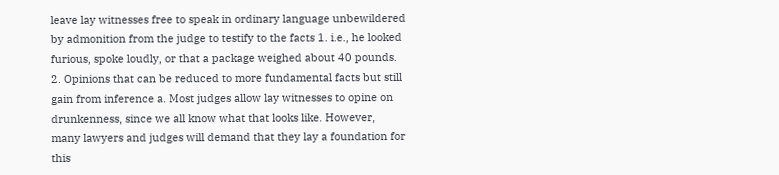leave lay witnesses free to speak in ordinary language unbewildered by admonition from the judge to testify to the facts 1. i.e., he looked furious, spoke loudly, or that a package weighed about 40 pounds. 2. Opinions that can be reduced to more fundamental facts but still gain from inference a. Most judges allow lay witnesses to opine on drunkenness, since we all know what that looks like. However, many lawyers and judges will demand that they lay a foundation for this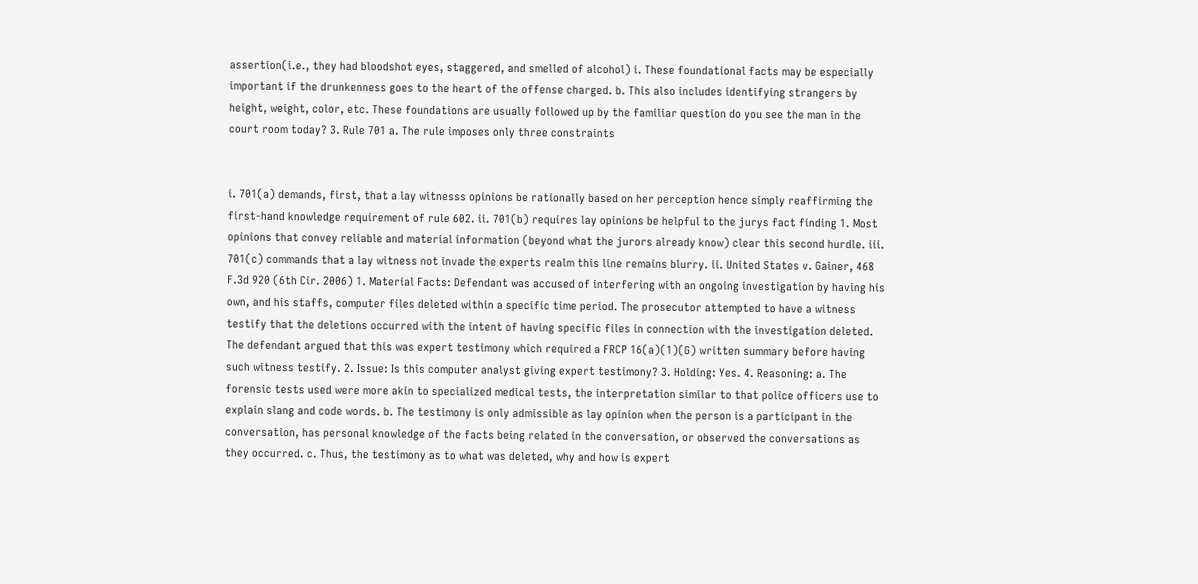assertion(i.e., they had bloodshot eyes, staggered, and smelled of alcohol) i. These foundational facts may be especially important if the drunkenness goes to the heart of the offense charged. b. This also includes identifying strangers by height, weight, color, etc. These foundations are usually followed up by the familiar question do you see the man in the court room today? 3. Rule 701 a. The rule imposes only three constraints


i. 701(a) demands, first, that a lay witnesss opinions be rationally based on her perception hence simply reaffirming the first-hand knowledge requirement of rule 602. ii. 701(b) requires lay opinions be helpful to the jurys fact finding 1. Most opinions that convey reliable and material information (beyond what the jurors already know) clear this second hurdle. iii. 701(c) commands that a lay witness not invade the experts realm this line remains blurry. ii. United States v. Gainer, 468 F.3d 920 (6th Cir. 2006) 1. Material Facts: Defendant was accused of interfering with an ongoing investigation by having his own, and his staffs, computer files deleted within a specific time period. The prosecutor attempted to have a witness testify that the deletions occurred with the intent of having specific files in connection with the investigation deleted. The defendant argued that this was expert testimony which required a FRCP 16(a)(1)(G) written summary before having such witness testify. 2. Issue: Is this computer analyst giving expert testimony? 3. Holding: Yes. 4. Reasoning: a. The forensic tests used were more akin to specialized medical tests, the interpretation similar to that police officers use to explain slang and code words. b. The testimony is only admissible as lay opinion when the person is a participant in the conversation, has personal knowledge of the facts being related in the conversation, or observed the conversations as they occurred. c. Thus, the testimony as to what was deleted, why and how is expert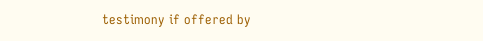testimony if offered by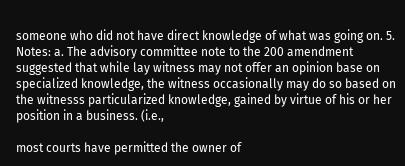someone who did not have direct knowledge of what was going on. 5. Notes: a. The advisory committee note to the 200 amendment suggested that while lay witness may not offer an opinion base on specialized knowledge, the witness occasionally may do so based on the witnesss particularized knowledge, gained by virtue of his or her position in a business. (i.e.,

most courts have permitted the owner of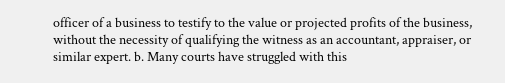officer of a business to testify to the value or projected profits of the business, without the necessity of qualifying the witness as an accountant, appraiser, or similar expert. b. Many courts have struggled with this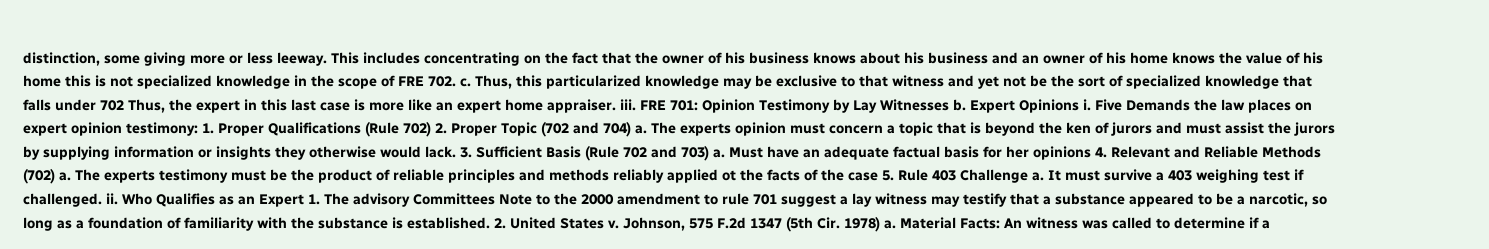distinction, some giving more or less leeway. This includes concentrating on the fact that the owner of his business knows about his business and an owner of his home knows the value of his home this is not specialized knowledge in the scope of FRE 702. c. Thus, this particularized knowledge may be exclusive to that witness and yet not be the sort of specialized knowledge that falls under 702 Thus, the expert in this last case is more like an expert home appraiser. iii. FRE 701: Opinion Testimony by Lay Witnesses b. Expert Opinions i. Five Demands the law places on expert opinion testimony: 1. Proper Qualifications (Rule 702) 2. Proper Topic (702 and 704) a. The experts opinion must concern a topic that is beyond the ken of jurors and must assist the jurors by supplying information or insights they otherwise would lack. 3. Sufficient Basis (Rule 702 and 703) a. Must have an adequate factual basis for her opinions 4. Relevant and Reliable Methods (702) a. The experts testimony must be the product of reliable principles and methods reliably applied ot the facts of the case 5. Rule 403 Challenge a. It must survive a 403 weighing test if challenged. ii. Who Qualifies as an Expert 1. The advisory Committees Note to the 2000 amendment to rule 701 suggest a lay witness may testify that a substance appeared to be a narcotic, so long as a foundation of familiarity with the substance is established. 2. United States v. Johnson, 575 F.2d 1347 (5th Cir. 1978) a. Material Facts: An witness was called to determine if a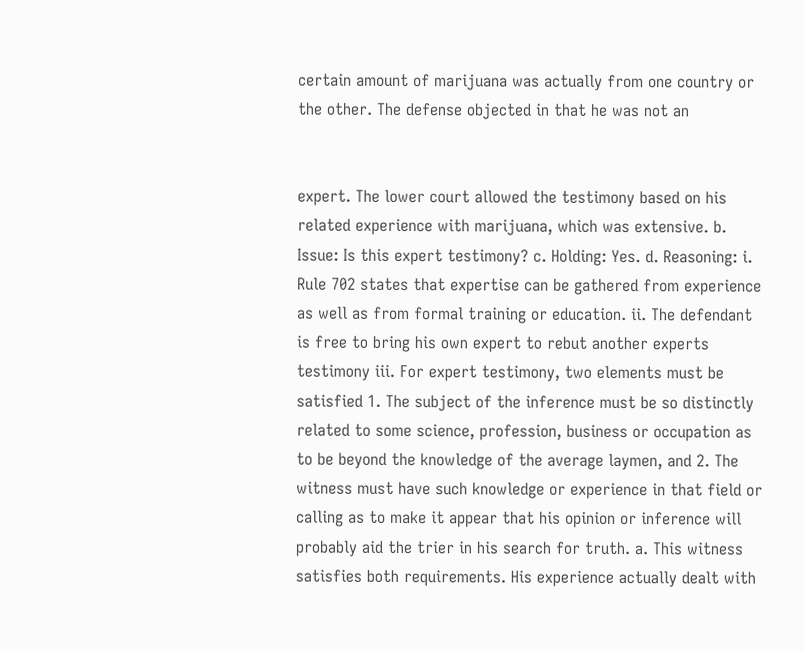certain amount of marijuana was actually from one country or the other. The defense objected in that he was not an


expert. The lower court allowed the testimony based on his related experience with marijuana, which was extensive. b. Issue: Is this expert testimony? c. Holding: Yes. d. Reasoning: i. Rule 702 states that expertise can be gathered from experience as well as from formal training or education. ii. The defendant is free to bring his own expert to rebut another experts testimony iii. For expert testimony, two elements must be satisfied 1. The subject of the inference must be so distinctly related to some science, profession, business or occupation as to be beyond the knowledge of the average laymen, and 2. The witness must have such knowledge or experience in that field or calling as to make it appear that his opinion or inference will probably aid the trier in his search for truth. a. This witness satisfies both requirements. His experience actually dealt with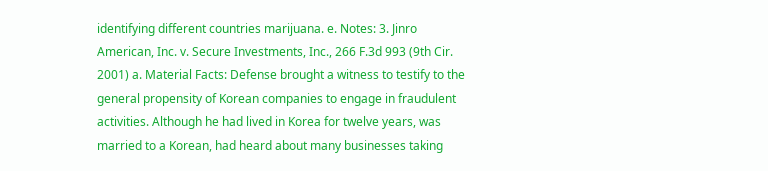identifying different countries marijuana. e. Notes: 3. Jinro American, Inc. v. Secure Investments, Inc., 266 F.3d 993 (9th Cir. 2001) a. Material Facts: Defense brought a witness to testify to the general propensity of Korean companies to engage in fraudulent activities. Although he had lived in Korea for twelve years, was married to a Korean, had heard about many businesses taking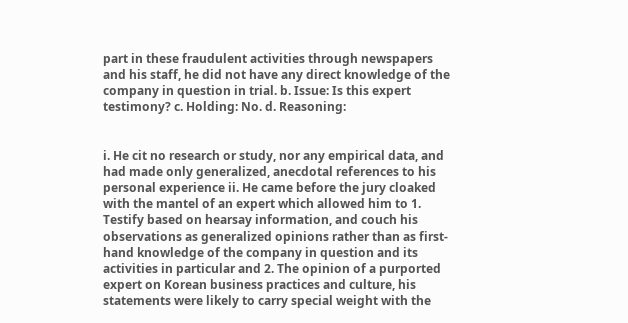part in these fraudulent activities through newspapers and his staff, he did not have any direct knowledge of the company in question in trial. b. Issue: Is this expert testimony? c. Holding: No. d. Reasoning:


i. He cit no research or study, nor any empirical data, and had made only generalized, anecdotal references to his personal experience ii. He came before the jury cloaked with the mantel of an expert which allowed him to 1. Testify based on hearsay information, and couch his observations as generalized opinions rather than as first-hand knowledge of the company in question and its activities in particular and 2. The opinion of a purported expert on Korean business practices and culture, his statements were likely to carry special weight with the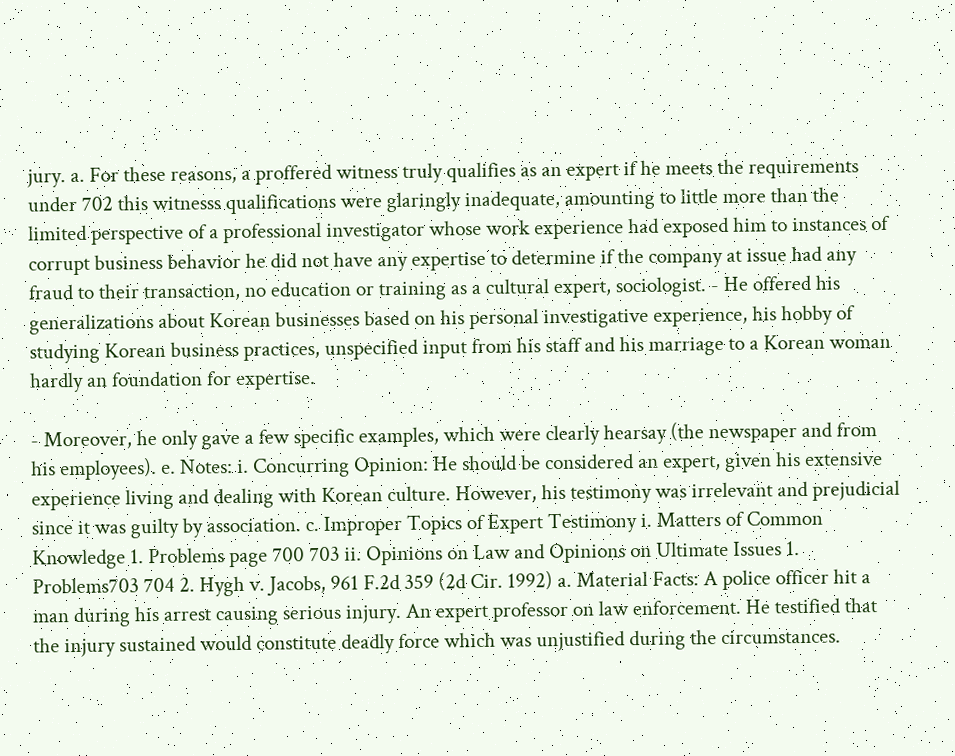jury. a. For these reasons, a proffered witness truly qualifies as an expert if he meets the requirements under 702 this witnesss qualifications were glaringly inadequate, amounting to little more than the limited perspective of a professional investigator whose work experience had exposed him to instances of corrupt business behavior he did not have any expertise to determine if the company at issue had any fraud to their transaction, no education or training as a cultural expert, sociologist. - He offered his generalizations about Korean businesses based on his personal investigative experience, his hobby of studying Korean business practices, unspecified input from his staff and his marriage to a Korean woman hardly an foundation for expertise.

- Moreover, he only gave a few specific examples, which were clearly hearsay (the newspaper and from his employees). e. Notes: i. Concurring Opinion: He should be considered an expert, given his extensive experience living and dealing with Korean culture. However, his testimony was irrelevant and prejudicial since it was guilty by association. c. Improper Topics of Expert Testimony i. Matters of Common Knowledge 1. Problems page 700 703 ii. Opinions on Law and Opinions on Ultimate Issues 1. Problems703 704 2. Hygh v. Jacobs, 961 F.2d 359 (2d Cir. 1992) a. Material Facts: A police officer hit a man during his arrest causing serious injury. An expert professor on law enforcement. He testified that the injury sustained would constitute deadly force which was unjustified during the circumstances.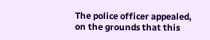The police officer appealed, on the grounds that this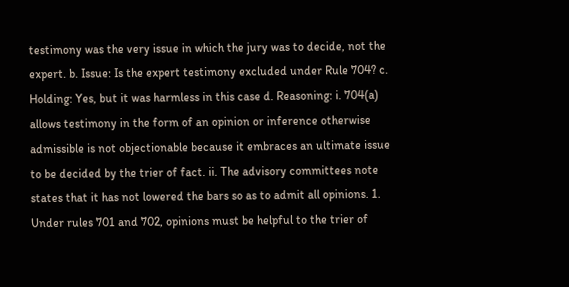testimony was the very issue in which the jury was to decide, not the expert. b. Issue: Is the expert testimony excluded under Rule 704? c. Holding: Yes, but it was harmless in this case d. Reasoning: i. 704(a) allows testimony in the form of an opinion or inference otherwise admissible is not objectionable because it embraces an ultimate issue to be decided by the trier of fact. ii. The advisory committees note states that it has not lowered the bars so as to admit all opinions. 1. Under rules 701 and 702, opinions must be helpful to the trier of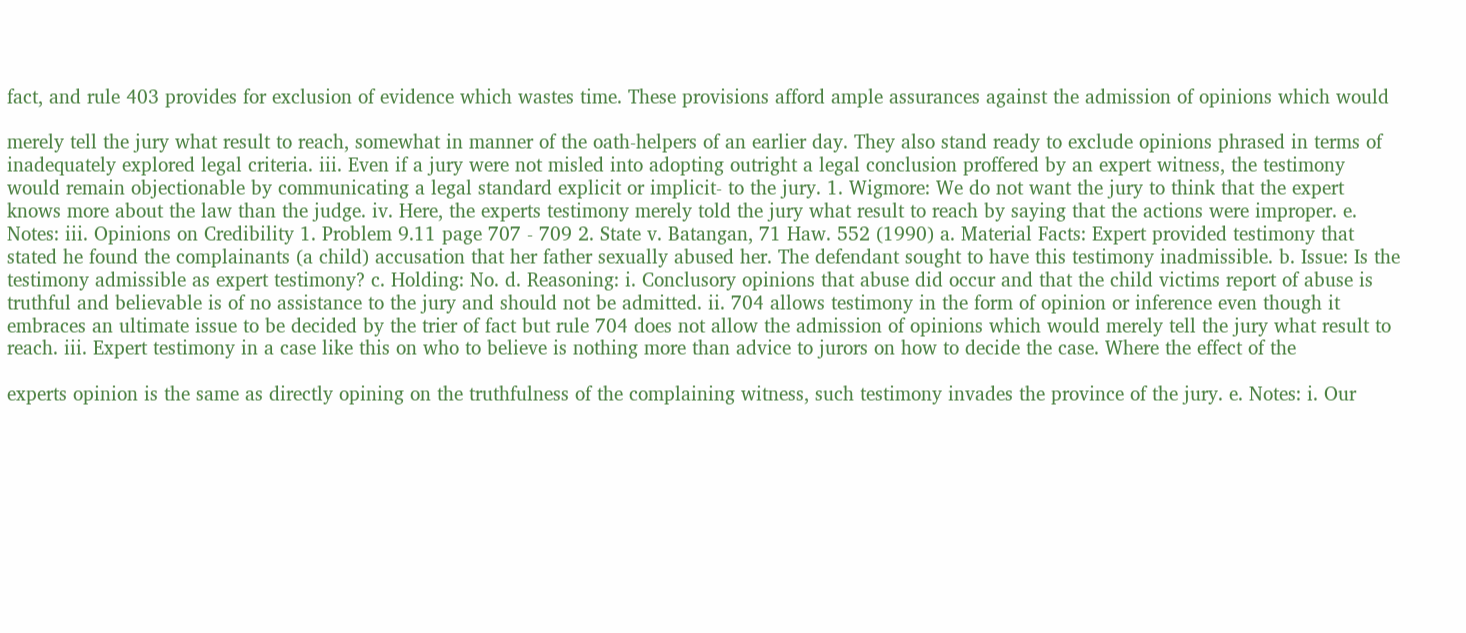fact, and rule 403 provides for exclusion of evidence which wastes time. These provisions afford ample assurances against the admission of opinions which would

merely tell the jury what result to reach, somewhat in manner of the oath-helpers of an earlier day. They also stand ready to exclude opinions phrased in terms of inadequately explored legal criteria. iii. Even if a jury were not misled into adopting outright a legal conclusion proffered by an expert witness, the testimony would remain objectionable by communicating a legal standard explicit or implicit- to the jury. 1. Wigmore: We do not want the jury to think that the expert knows more about the law than the judge. iv. Here, the experts testimony merely told the jury what result to reach by saying that the actions were improper. e. Notes: iii. Opinions on Credibility 1. Problem 9.11 page 707 - 709 2. State v. Batangan, 71 Haw. 552 (1990) a. Material Facts: Expert provided testimony that stated he found the complainants (a child) accusation that her father sexually abused her. The defendant sought to have this testimony inadmissible. b. Issue: Is the testimony admissible as expert testimony? c. Holding: No. d. Reasoning: i. Conclusory opinions that abuse did occur and that the child victims report of abuse is truthful and believable is of no assistance to the jury and should not be admitted. ii. 704 allows testimony in the form of opinion or inference even though it embraces an ultimate issue to be decided by the trier of fact but rule 704 does not allow the admission of opinions which would merely tell the jury what result to reach. iii. Expert testimony in a case like this on who to believe is nothing more than advice to jurors on how to decide the case. Where the effect of the

experts opinion is the same as directly opining on the truthfulness of the complaining witness, such testimony invades the province of the jury. e. Notes: i. Our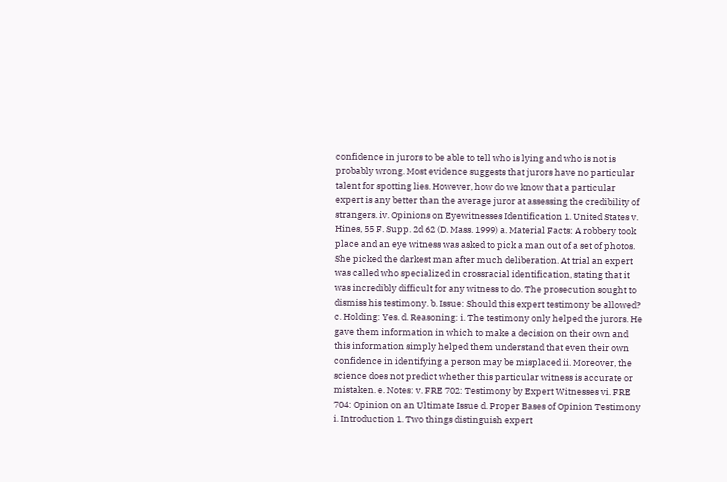confidence in jurors to be able to tell who is lying and who is not is probably wrong. Most evidence suggests that jurors have no particular talent for spotting lies. However, how do we know that a particular expert is any better than the average juror at assessing the credibility of strangers. iv. Opinions on Eyewitnesses Identification 1. United States v. Hines, 55 F. Supp. 2d 62 (D. Mass. 1999) a. Material Facts: A robbery took place and an eye witness was asked to pick a man out of a set of photos. She picked the darkest man after much deliberation. At trial an expert was called who specialized in crossracial identification, stating that it was incredibly difficult for any witness to do. The prosecution sought to dismiss his testimony. b. Issue: Should this expert testimony be allowed? c. Holding: Yes. d. Reasoning: i. The testimony only helped the jurors. He gave them information in which to make a decision on their own and this information simply helped them understand that even their own confidence in identifying a person may be misplaced ii. Moreover, the science does not predict whether this particular witness is accurate or mistaken. e. Notes: v. FRE 702: Testimony by Expert Witnesses vi. FRE 704: Opinion on an Ultimate Issue d. Proper Bases of Opinion Testimony i. Introduction 1. Two things distinguish expert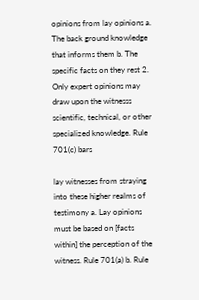opinions from lay opinions a. The back ground knowledge that informs them b. The specific facts on they rest 2. Only expert opinions may draw upon the witnesss scientific, technical, or other specialized knowledge. Rule 701(c) bars

lay witnesses from straying into these higher realms of testimony a. Lay opinions must be based on [facts within] the perception of the witness. Rule 701(a) b. Rule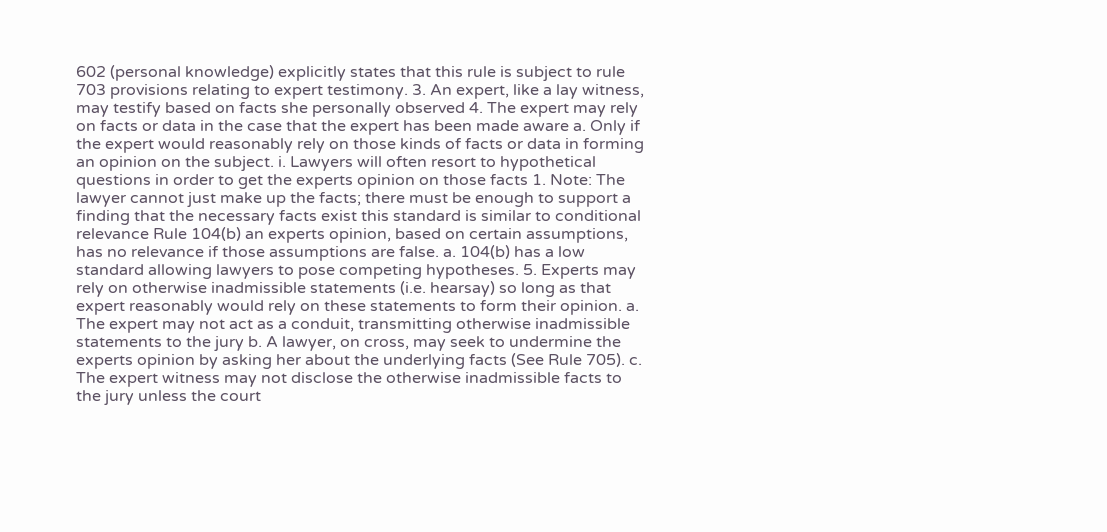602 (personal knowledge) explicitly states that this rule is subject to rule 703 provisions relating to expert testimony. 3. An expert, like a lay witness, may testify based on facts she personally observed 4. The expert may rely on facts or data in the case that the expert has been made aware a. Only if the expert would reasonably rely on those kinds of facts or data in forming an opinion on the subject. i. Lawyers will often resort to hypothetical questions in order to get the experts opinion on those facts 1. Note: The lawyer cannot just make up the facts; there must be enough to support a finding that the necessary facts exist this standard is similar to conditional relevance Rule 104(b) an experts opinion, based on certain assumptions, has no relevance if those assumptions are false. a. 104(b) has a low standard allowing lawyers to pose competing hypotheses. 5. Experts may rely on otherwise inadmissible statements (i.e. hearsay) so long as that expert reasonably would rely on these statements to form their opinion. a. The expert may not act as a conduit, transmitting otherwise inadmissible statements to the jury b. A lawyer, on cross, may seek to undermine the experts opinion by asking her about the underlying facts (See Rule 705). c. The expert witness may not disclose the otherwise inadmissible facts to the jury unless the court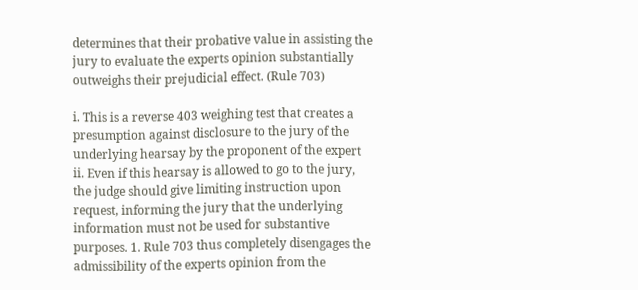determines that their probative value in assisting the jury to evaluate the experts opinion substantially outweighs their prejudicial effect. (Rule 703)

i. This is a reverse 403 weighing test that creates a presumption against disclosure to the jury of the underlying hearsay by the proponent of the expert ii. Even if this hearsay is allowed to go to the jury, the judge should give limiting instruction upon request, informing the jury that the underlying information must not be used for substantive purposes. 1. Rule 703 thus completely disengages the admissibility of the experts opinion from the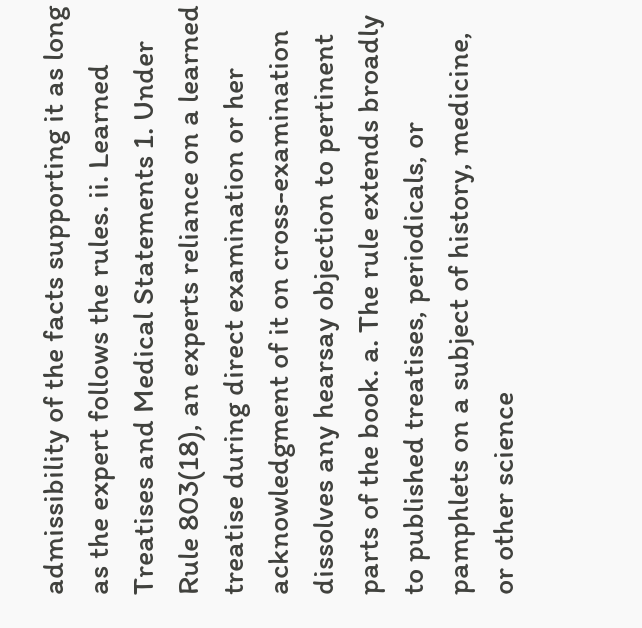admissibility of the facts supporting it as long as the expert follows the rules. ii. Learned Treatises and Medical Statements 1. Under Rule 803(18), an experts reliance on a learned treatise during direct examination or her acknowledgment of it on cross-examination dissolves any hearsay objection to pertinent parts of the book. a. The rule extends broadly to published treatises, periodicals, or pamphlets on a subject of history, medicine, or other science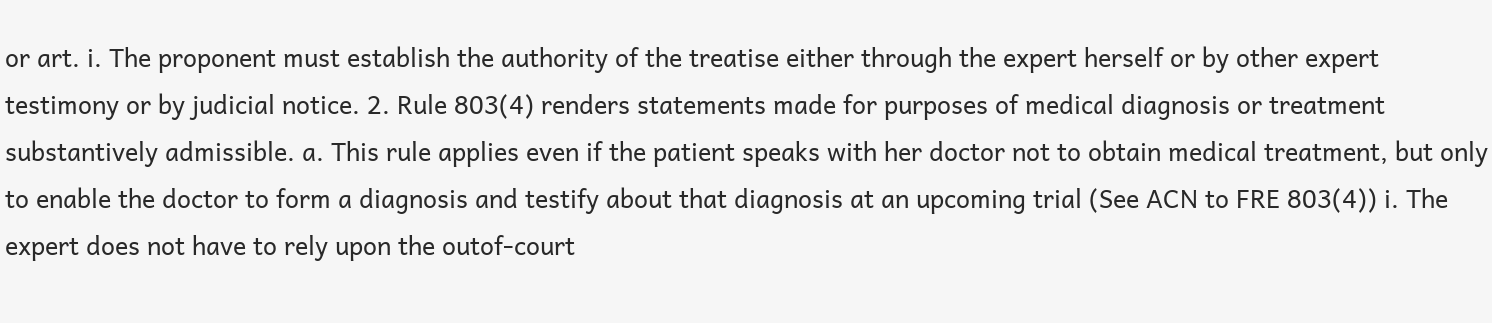or art. i. The proponent must establish the authority of the treatise either through the expert herself or by other expert testimony or by judicial notice. 2. Rule 803(4) renders statements made for purposes of medical diagnosis or treatment substantively admissible. a. This rule applies even if the patient speaks with her doctor not to obtain medical treatment, but only to enable the doctor to form a diagnosis and testify about that diagnosis at an upcoming trial (See ACN to FRE 803(4)) i. The expert does not have to rely upon the outof-court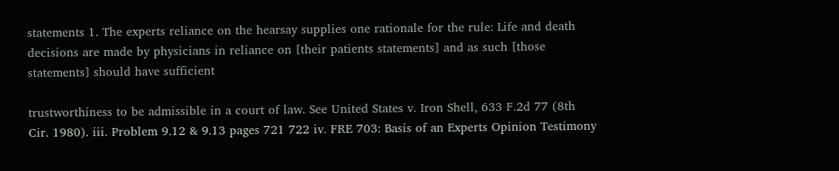statements 1. The experts reliance on the hearsay supplies one rationale for the rule: Life and death decisions are made by physicians in reliance on [their patients statements] and as such [those statements] should have sufficient

trustworthiness to be admissible in a court of law. See United States v. Iron Shell, 633 F.2d 77 (8th Cir. 1980). iii. Problem 9.12 & 9.13 pages 721 722 iv. FRE 703: Basis of an Experts Opinion Testimony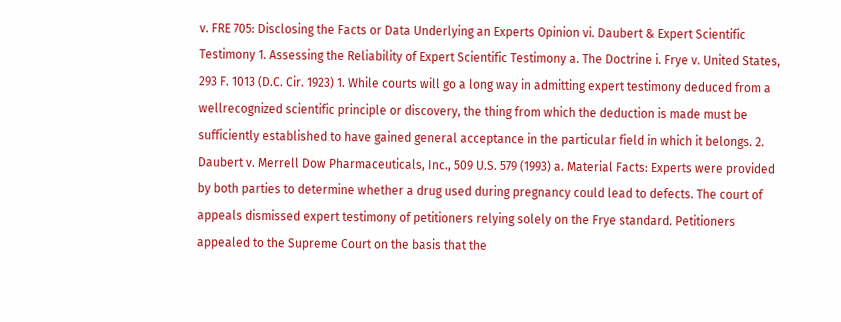v. FRE 705: Disclosing the Facts or Data Underlying an Experts Opinion vi. Daubert & Expert Scientific Testimony 1. Assessing the Reliability of Expert Scientific Testimony a. The Doctrine i. Frye v. United States, 293 F. 1013 (D.C. Cir. 1923) 1. While courts will go a long way in admitting expert testimony deduced from a wellrecognized scientific principle or discovery, the thing from which the deduction is made must be sufficiently established to have gained general acceptance in the particular field in which it belongs. 2. Daubert v. Merrell Dow Pharmaceuticals, Inc., 509 U.S. 579 (1993) a. Material Facts: Experts were provided by both parties to determine whether a drug used during pregnancy could lead to defects. The court of appeals dismissed expert testimony of petitioners relying solely on the Frye standard. Petitioners appealed to the Supreme Court on the basis that the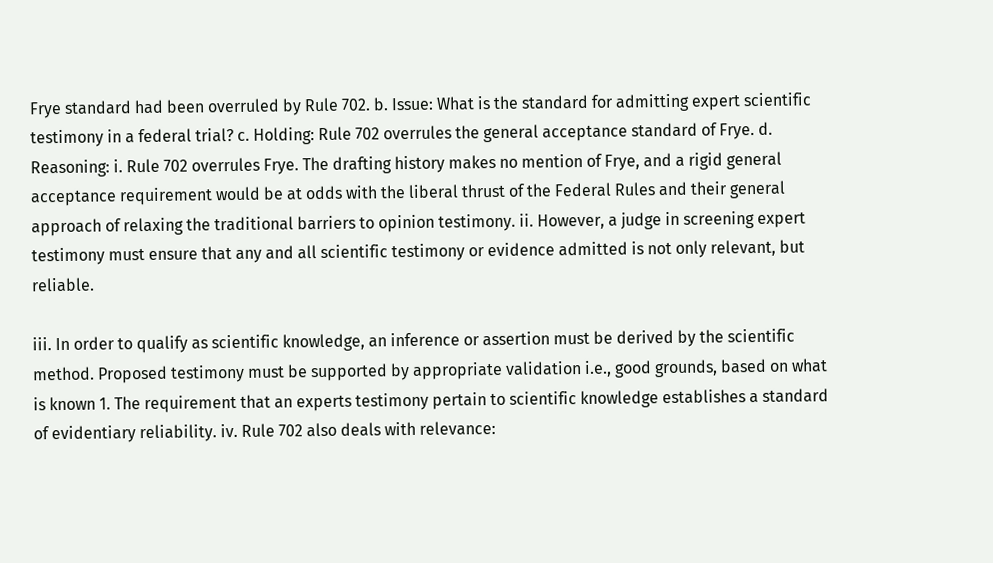Frye standard had been overruled by Rule 702. b. Issue: What is the standard for admitting expert scientific testimony in a federal trial? c. Holding: Rule 702 overrules the general acceptance standard of Frye. d. Reasoning: i. Rule 702 overrules Frye. The drafting history makes no mention of Frye, and a rigid general acceptance requirement would be at odds with the liberal thrust of the Federal Rules and their general approach of relaxing the traditional barriers to opinion testimony. ii. However, a judge in screening expert testimony must ensure that any and all scientific testimony or evidence admitted is not only relevant, but reliable.

iii. In order to qualify as scientific knowledge, an inference or assertion must be derived by the scientific method. Proposed testimony must be supported by appropriate validation i.e., good grounds, based on what is known 1. The requirement that an experts testimony pertain to scientific knowledge establishes a standard of evidentiary reliability. iv. Rule 702 also deals with relevance: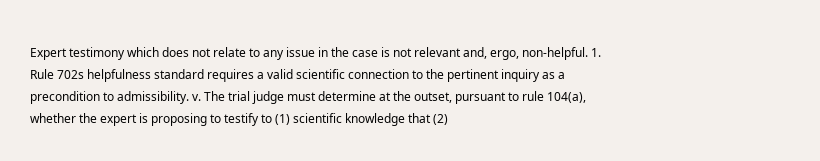Expert testimony which does not relate to any issue in the case is not relevant and, ergo, non-helpful. 1. Rule 702s helpfulness standard requires a valid scientific connection to the pertinent inquiry as a precondition to admissibility. v. The trial judge must determine at the outset, pursuant to rule 104(a), whether the expert is proposing to testify to (1) scientific knowledge that (2)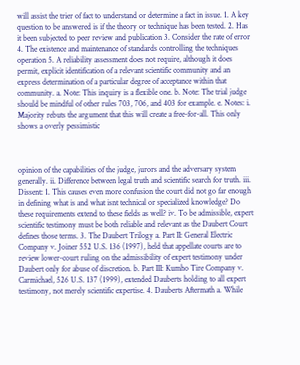will assist the trier of fact to understand or determine a fact in issue. 1. A key question to be answered is if the theory or technique has been tested. 2. Has it been subjected to peer review and publication 3. Consider the rate of error 4. The existence and maintenance of standards controlling the techniques operation 5. A reliability assessment does not require, although it does permit, explicit identification of a relevant scientific community and an express determination of a particular degree of acceptance within that community. a. Note: This inquiry is a flexible one. b. Note: The trial judge should be mindful of other rules 703, 706, and 403 for example. e. Notes: i. Majority rebuts the argument that this will create a free-for-all. This only shows a overly pessimistic



opinion of the capabilities of the judge, jurors and the adversary system generally. ii. Difference between legal truth and scientific search for truth. iii. Dissent: 1. This causes even more confusion the court did not go far enough in defining what is and what isnt technical or specialized knowledge? Do these requirements extend to these fields as well? iv. To be admissible, expert scientific testimony must be both reliable and relevant as the Daubert Court defines those terms. 3. The Daubert Trilogy a. Part II: General Electric Company v. Joiner 552 U.S. 136 (1997), held that appellate courts are to review lower-court ruling on the admissibility of expert testimony under Daubert only for abuse of discretion. b. Part III: Kumho Tire Company v. Carmichael, 526 U.S. 137 (1999), extended Dauberts holding to all expert testimony, not merely scientific expertise. 4. Dauberts Aftermath a. While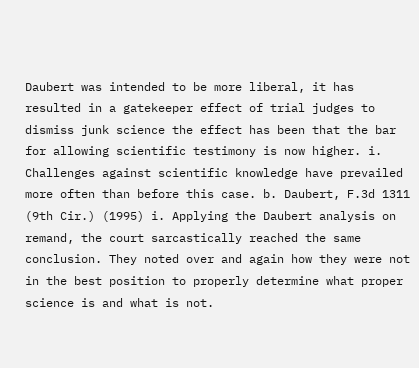Daubert was intended to be more liberal, it has resulted in a gatekeeper effect of trial judges to dismiss junk science the effect has been that the bar for allowing scientific testimony is now higher. i. Challenges against scientific knowledge have prevailed more often than before this case. b. Daubert, F.3d 1311 (9th Cir.) (1995) i. Applying the Daubert analysis on remand, the court sarcastically reached the same conclusion. They noted over and again how they were not in the best position to properly determine what proper science is and what is not.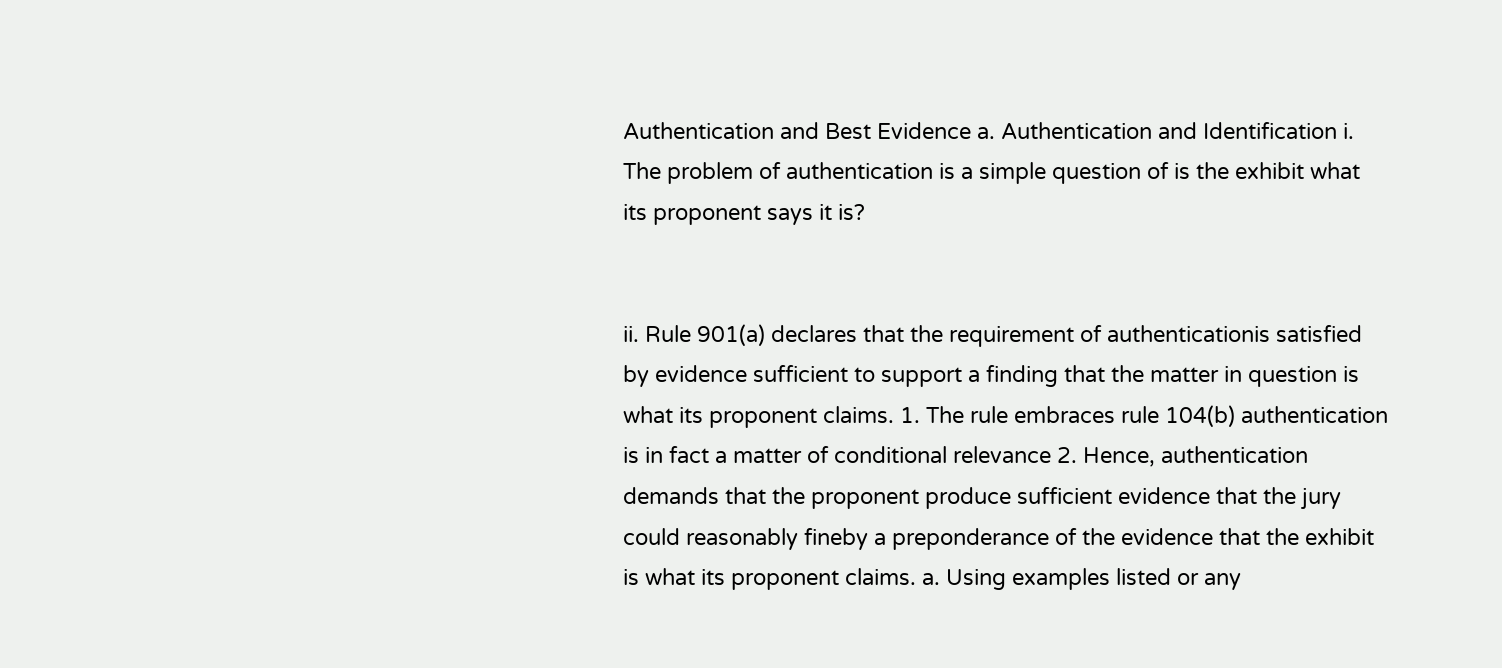Authentication and Best Evidence a. Authentication and Identification i. The problem of authentication is a simple question of is the exhibit what its proponent says it is?


ii. Rule 901(a) declares that the requirement of authenticationis satisfied by evidence sufficient to support a finding that the matter in question is what its proponent claims. 1. The rule embraces rule 104(b) authentication is in fact a matter of conditional relevance 2. Hence, authentication demands that the proponent produce sufficient evidence that the jury could reasonably fineby a preponderance of the evidence that the exhibit is what its proponent claims. a. Using examples listed or any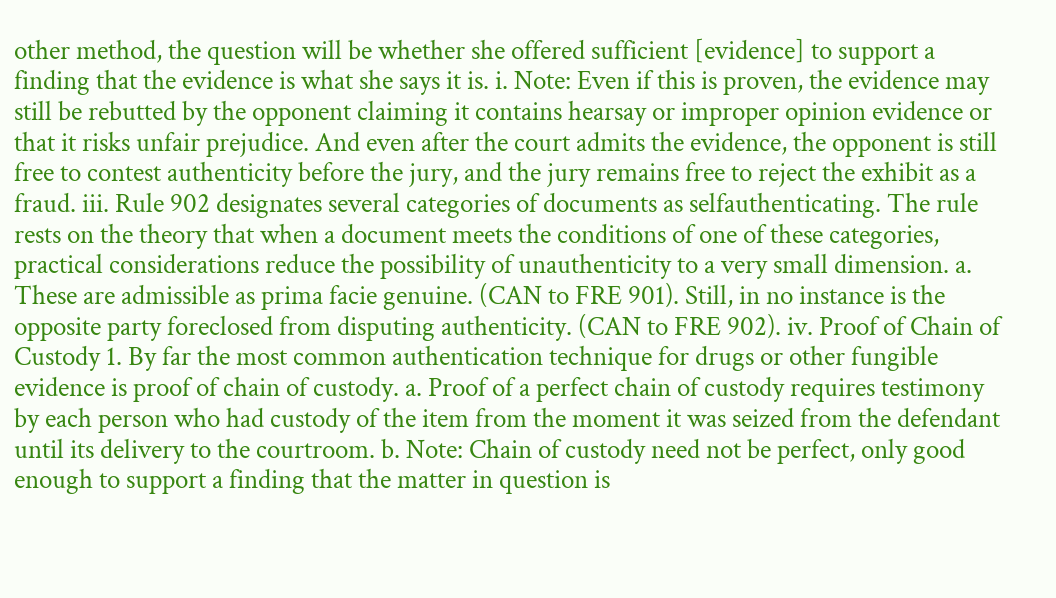other method, the question will be whether she offered sufficient [evidence] to support a finding that the evidence is what she says it is. i. Note: Even if this is proven, the evidence may still be rebutted by the opponent claiming it contains hearsay or improper opinion evidence or that it risks unfair prejudice. And even after the court admits the evidence, the opponent is still free to contest authenticity before the jury, and the jury remains free to reject the exhibit as a fraud. iii. Rule 902 designates several categories of documents as selfauthenticating. The rule rests on the theory that when a document meets the conditions of one of these categories, practical considerations reduce the possibility of unauthenticity to a very small dimension. a. These are admissible as prima facie genuine. (CAN to FRE 901). Still, in no instance is the opposite party foreclosed from disputing authenticity. (CAN to FRE 902). iv. Proof of Chain of Custody 1. By far the most common authentication technique for drugs or other fungible evidence is proof of chain of custody. a. Proof of a perfect chain of custody requires testimony by each person who had custody of the item from the moment it was seized from the defendant until its delivery to the courtroom. b. Note: Chain of custody need not be perfect, only good enough to support a finding that the matter in question is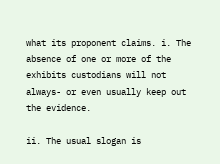what its proponent claims. i. The absence of one or more of the exhibits custodians will not always- or even usually keep out the evidence.

ii. The usual slogan is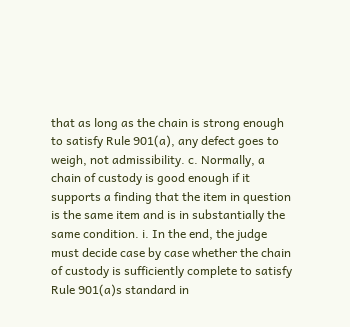that as long as the chain is strong enough to satisfy Rule 901(a), any defect goes to weigh, not admissibility. c. Normally, a chain of custody is good enough if it supports a finding that the item in question is the same item and is in substantially the same condition. i. In the end, the judge must decide case by case whether the chain of custody is sufficiently complete to satisfy Rule 901(a)s standard in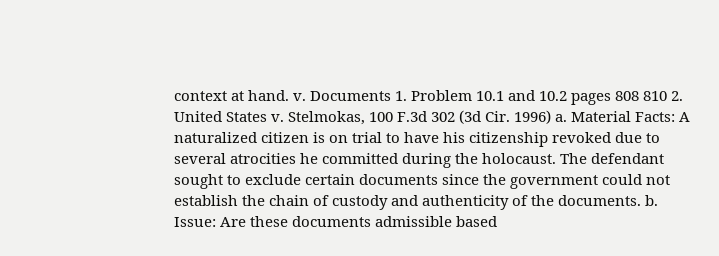context at hand. v. Documents 1. Problem 10.1 and 10.2 pages 808 810 2. United States v. Stelmokas, 100 F.3d 302 (3d Cir. 1996) a. Material Facts: A naturalized citizen is on trial to have his citizenship revoked due to several atrocities he committed during the holocaust. The defendant sought to exclude certain documents since the government could not establish the chain of custody and authenticity of the documents. b. Issue: Are these documents admissible based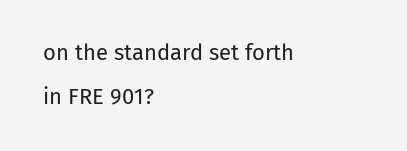on the standard set forth in FRE 901?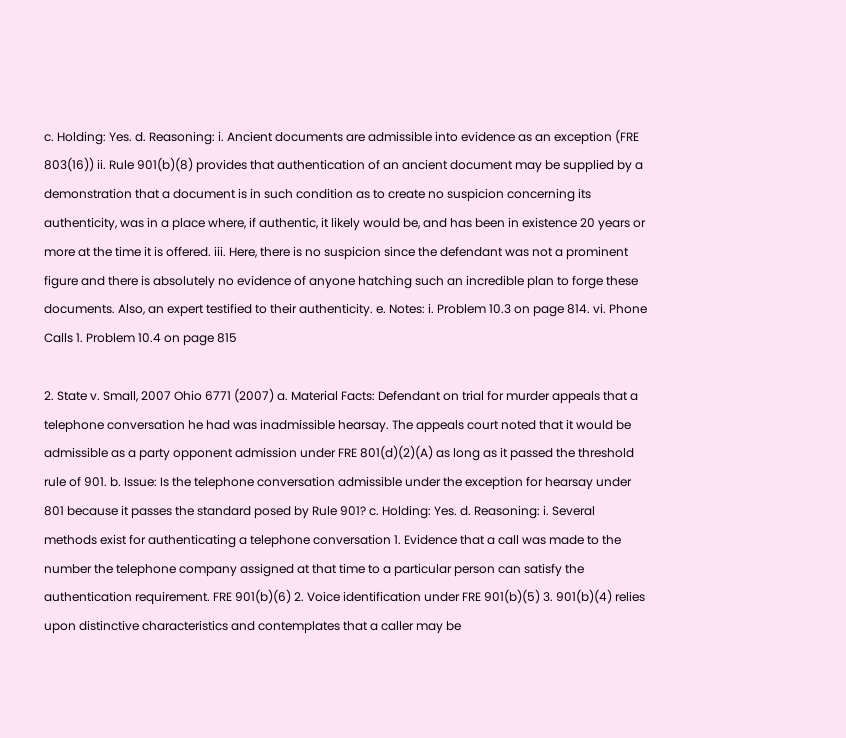c. Holding: Yes. d. Reasoning: i. Ancient documents are admissible into evidence as an exception (FRE 803(16)) ii. Rule 901(b)(8) provides that authentication of an ancient document may be supplied by a demonstration that a document is in such condition as to create no suspicion concerning its authenticity, was in a place where, if authentic, it likely would be, and has been in existence 20 years or more at the time it is offered. iii. Here, there is no suspicion since the defendant was not a prominent figure and there is absolutely no evidence of anyone hatching such an incredible plan to forge these documents. Also, an expert testified to their authenticity. e. Notes: i. Problem 10.3 on page 814. vi. Phone Calls 1. Problem 10.4 on page 815

2. State v. Small, 2007 Ohio 6771 (2007) a. Material Facts: Defendant on trial for murder appeals that a telephone conversation he had was inadmissible hearsay. The appeals court noted that it would be admissible as a party opponent admission under FRE 801(d)(2)(A) as long as it passed the threshold rule of 901. b. Issue: Is the telephone conversation admissible under the exception for hearsay under 801 because it passes the standard posed by Rule 901? c. Holding: Yes. d. Reasoning: i. Several methods exist for authenticating a telephone conversation 1. Evidence that a call was made to the number the telephone company assigned at that time to a particular person can satisfy the authentication requirement. FRE 901(b)(6) 2. Voice identification under FRE 901(b)(5) 3. 901(b)(4) relies upon distinctive characteristics and contemplates that a caller may be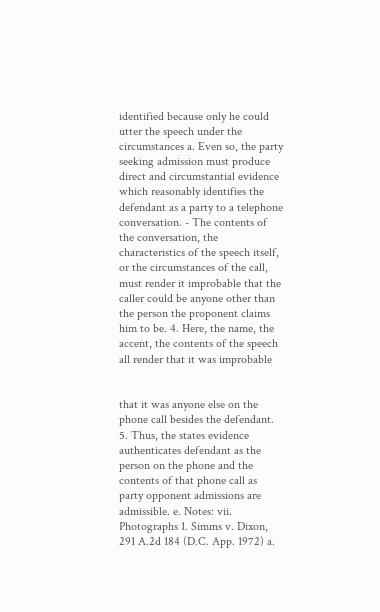identified because only he could utter the speech under the circumstances a. Even so, the party seeking admission must produce direct and circumstantial evidence which reasonably identifies the defendant as a party to a telephone conversation. - The contents of the conversation, the characteristics of the speech itself, or the circumstances of the call, must render it improbable that the caller could be anyone other than the person the proponent claims him to be. 4. Here, the name, the accent, the contents of the speech all render that it was improbable


that it was anyone else on the phone call besides the defendant. 5. Thus, the states evidence authenticates defendant as the person on the phone and the contents of that phone call as party opponent admissions are admissible. e. Notes: vii. Photographs 1. Simms v. Dixon, 291 A.2d 184 (D.C. App. 1972) a.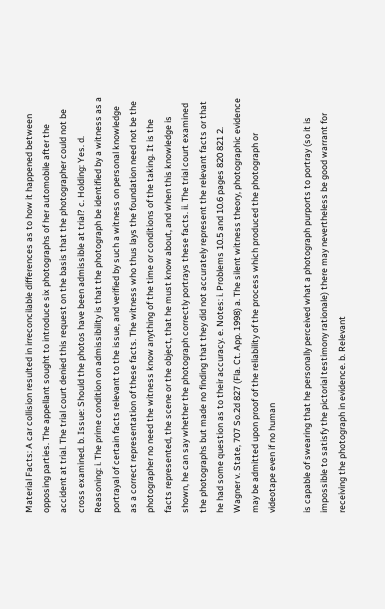Material Facts: A car collision resulted in irreconcilable differences as to how it happened between opposing parties. The appellant sought to introduce six photographs of her automobile after the accident at trial. The trial court denied this request on the basis that the photographer could not be cross examined. b. Issue: Should the photos have been admissible at trial? c. Holding: Yes. d. Reasoning: i. The prime condition on admissibility is that the photograph be identified by a witness as a portrayal of certain facts relevant to the issue, and verified by such a witness on personal knowledge as a correct representation of these facts. The witness who thus lays the foundation need not be the photographer no need the witness know anything of the time or conditions of the taking. It is the facts represented, the scene or the object, that he must know about, and when this knowledge is shown, he can say whether the photograph correctly portrays these facts. ii. The trial court examined the photographs but made no finding that they did not accurately represent the relevant facts or that he had some question as to their accuracy. e. Notes: i. Problems 10.5 and 10.6 pages 820 821 2. Wagner v. State, 707 So.2d 827 (Fla. Ct. App. 1998) a. The silent witness theory, photographic evidence may be admitted upon proof of the reliability of the process which produced the photograph or videotape even if no human

is capable of swearing that he personally perceived what a photograph purports to portray (so it is impossible to satisfy the pictorial testimony rationale) there may nevertheless be good warrant for receiving the photograph in evidence. b. Relevant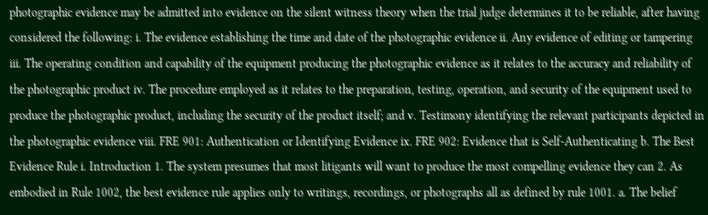photographic evidence may be admitted into evidence on the silent witness theory when the trial judge determines it to be reliable, after having considered the following: i. The evidence establishing the time and date of the photographic evidence ii. Any evidence of editing or tampering iii. The operating condition and capability of the equipment producing the photographic evidence as it relates to the accuracy and reliability of the photographic product iv. The procedure employed as it relates to the preparation, testing, operation, and security of the equipment used to produce the photographic product, including the security of the product itself; and v. Testimony identifying the relevant participants depicted in the photographic evidence viii. FRE 901: Authentication or Identifying Evidence ix. FRE 902: Evidence that is Self-Authenticating b. The Best Evidence Rule i. Introduction 1. The system presumes that most litigants will want to produce the most compelling evidence they can 2. As embodied in Rule 1002, the best evidence rule applies only to writings, recordings, or photographs all as defined by rule 1001. a. The belief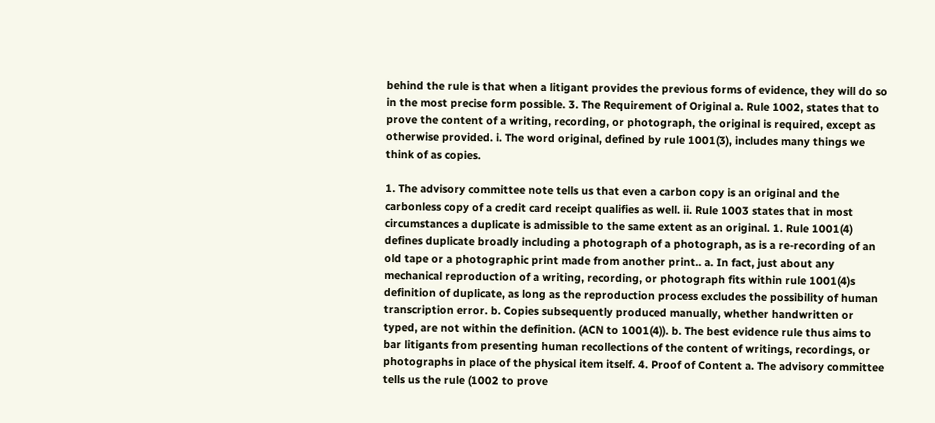behind the rule is that when a litigant provides the previous forms of evidence, they will do so in the most precise form possible. 3. The Requirement of Original a. Rule 1002, states that to prove the content of a writing, recording, or photograph, the original is required, except as otherwise provided. i. The word original, defined by rule 1001(3), includes many things we think of as copies.

1. The advisory committee note tells us that even a carbon copy is an original and the carbonless copy of a credit card receipt qualifies as well. ii. Rule 1003 states that in most circumstances a duplicate is admissible to the same extent as an original. 1. Rule 1001(4) defines duplicate broadly including a photograph of a photograph, as is a re-recording of an old tape or a photographic print made from another print.. a. In fact, just about any mechanical reproduction of a writing, recording, or photograph fits within rule 1001(4)s definition of duplicate, as long as the reproduction process excludes the possibility of human transcription error. b. Copies subsequently produced manually, whether handwritten or typed, are not within the definition. (ACN to 1001(4)). b. The best evidence rule thus aims to bar litigants from presenting human recollections of the content of writings, recordings, or photographs in place of the physical item itself. 4. Proof of Content a. The advisory committee tells us the rule (1002 to prove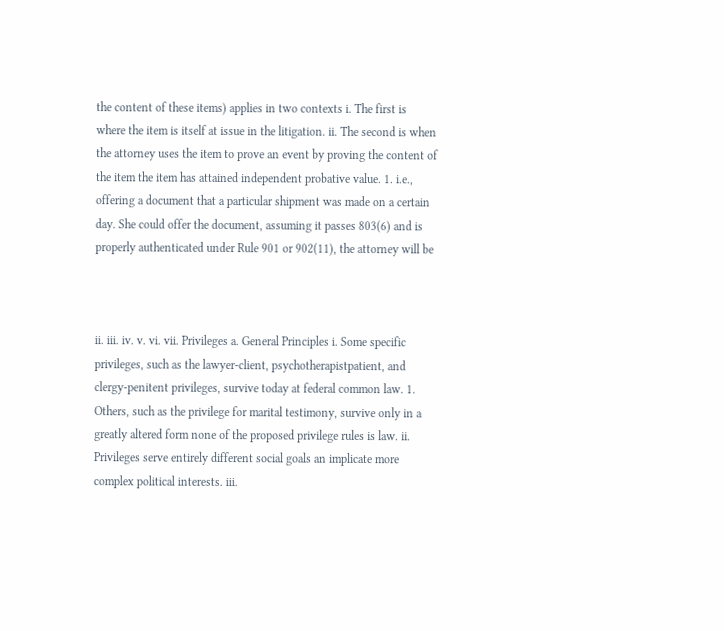the content of these items) applies in two contexts i. The first is where the item is itself at issue in the litigation. ii. The second is when the attorney uses the item to prove an event by proving the content of the item the item has attained independent probative value. 1. i.e., offering a document that a particular shipment was made on a certain day. She could offer the document, assuming it passes 803(6) and is properly authenticated under Rule 901 or 902(11), the attorney will be



ii. iii. iv. v. vi. vii. Privileges a. General Principles i. Some specific privileges, such as the lawyer-client, psychotherapistpatient, and clergy-penitent privileges, survive today at federal common law. 1. Others, such as the privilege for marital testimony, survive only in a greatly altered form none of the proposed privilege rules is law. ii. Privileges serve entirely different social goals an implicate more complex political interests. iii.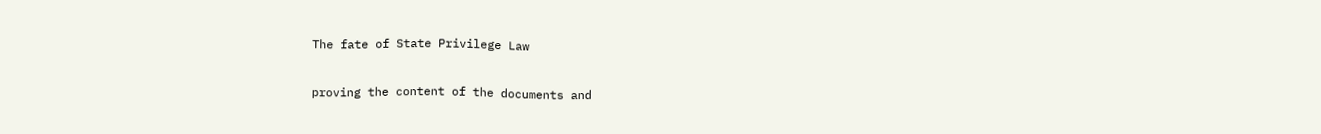The fate of State Privilege Law

proving the content of the documents and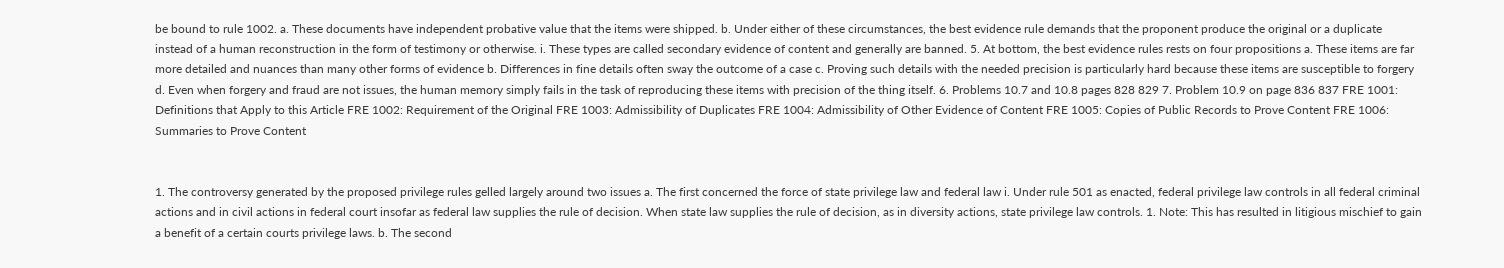be bound to rule 1002. a. These documents have independent probative value that the items were shipped. b. Under either of these circumstances, the best evidence rule demands that the proponent produce the original or a duplicate instead of a human reconstruction in the form of testimony or otherwise. i. These types are called secondary evidence of content and generally are banned. 5. At bottom, the best evidence rules rests on four propositions a. These items are far more detailed and nuances than many other forms of evidence b. Differences in fine details often sway the outcome of a case c. Proving such details with the needed precision is particularly hard because these items are susceptible to forgery d. Even when forgery and fraud are not issues, the human memory simply fails in the task of reproducing these items with precision of the thing itself. 6. Problems 10.7 and 10.8 pages 828 829 7. Problem 10.9 on page 836 837 FRE 1001: Definitions that Apply to this Article FRE 1002: Requirement of the Original FRE 1003: Admissibility of Duplicates FRE 1004: Admissibility of Other Evidence of Content FRE 1005: Copies of Public Records to Prove Content FRE 1006: Summaries to Prove Content


1. The controversy generated by the proposed privilege rules gelled largely around two issues a. The first concerned the force of state privilege law and federal law i. Under rule 501 as enacted, federal privilege law controls in all federal criminal actions and in civil actions in federal court insofar as federal law supplies the rule of decision. When state law supplies the rule of decision, as in diversity actions, state privilege law controls. 1. Note: This has resulted in litigious mischief to gain a benefit of a certain courts privilege laws. b. The second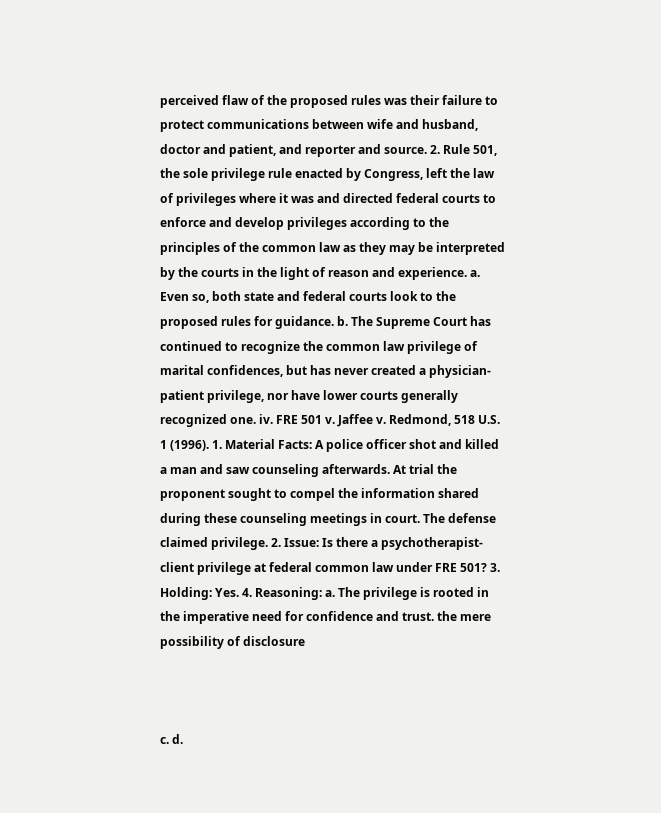perceived flaw of the proposed rules was their failure to protect communications between wife and husband, doctor and patient, and reporter and source. 2. Rule 501, the sole privilege rule enacted by Congress, left the law of privileges where it was and directed federal courts to enforce and develop privileges according to the principles of the common law as they may be interpreted by the courts in the light of reason and experience. a. Even so, both state and federal courts look to the proposed rules for guidance. b. The Supreme Court has continued to recognize the common law privilege of marital confidences, but has never created a physician-patient privilege, nor have lower courts generally recognized one. iv. FRE 501 v. Jaffee v. Redmond, 518 U.S. 1 (1996). 1. Material Facts: A police officer shot and killed a man and saw counseling afterwards. At trial the proponent sought to compel the information shared during these counseling meetings in court. The defense claimed privilege. 2. Issue: Is there a psychotherapist-client privilege at federal common law under FRE 501? 3. Holding: Yes. 4. Reasoning: a. The privilege is rooted in the imperative need for confidence and trust. the mere possibility of disclosure



c. d.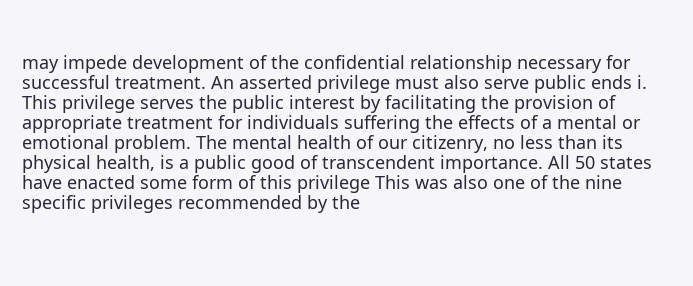may impede development of the confidential relationship necessary for successful treatment. An asserted privilege must also serve public ends i. This privilege serves the public interest by facilitating the provision of appropriate treatment for individuals suffering the effects of a mental or emotional problem. The mental health of our citizenry, no less than its physical health, is a public good of transcendent importance. All 50 states have enacted some form of this privilege This was also one of the nine specific privileges recommended by the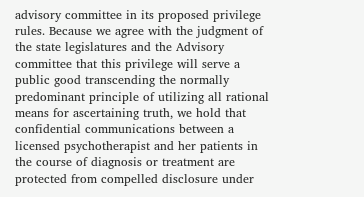advisory committee in its proposed privilege rules. Because we agree with the judgment of the state legislatures and the Advisory committee that this privilege will serve a public good transcending the normally predominant principle of utilizing all rational means for ascertaining truth, we hold that confidential communications between a licensed psychotherapist and her patients in the course of diagnosis or treatment are protected from compelled disclosure under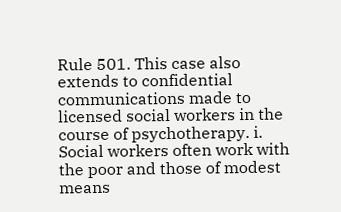Rule 501. This case also extends to confidential communications made to licensed social workers in the course of psychotherapy. i. Social workers often work with the poor and those of modest means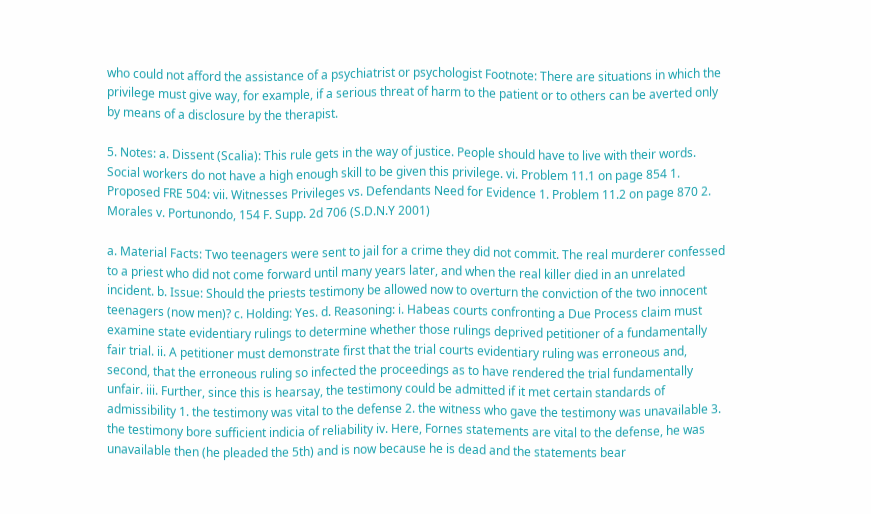who could not afford the assistance of a psychiatrist or psychologist Footnote: There are situations in which the privilege must give way, for example, if a serious threat of harm to the patient or to others can be averted only by means of a disclosure by the therapist.

5. Notes: a. Dissent (Scalia): This rule gets in the way of justice. People should have to live with their words. Social workers do not have a high enough skill to be given this privilege. vi. Problem 11.1 on page 854 1. Proposed FRE 504: vii. Witnesses Privileges vs. Defendants Need for Evidence 1. Problem 11.2 on page 870 2. Morales v. Portunondo, 154 F. Supp. 2d 706 (S.D.N.Y 2001)

a. Material Facts: Two teenagers were sent to jail for a crime they did not commit. The real murderer confessed to a priest who did not come forward until many years later, and when the real killer died in an unrelated incident. b. Issue: Should the priests testimony be allowed now to overturn the conviction of the two innocent teenagers (now men)? c. Holding: Yes. d. Reasoning: i. Habeas courts confronting a Due Process claim must examine state evidentiary rulings to determine whether those rulings deprived petitioner of a fundamentally fair trial. ii. A petitioner must demonstrate first that the trial courts evidentiary ruling was erroneous and, second, that the erroneous ruling so infected the proceedings as to have rendered the trial fundamentally unfair. iii. Further, since this is hearsay, the testimony could be admitted if it met certain standards of admissibility 1. the testimony was vital to the defense 2. the witness who gave the testimony was unavailable 3. the testimony bore sufficient indicia of reliability iv. Here, Fornes statements are vital to the defense, he was unavailable then (he pleaded the 5th) and is now because he is dead and the statements bear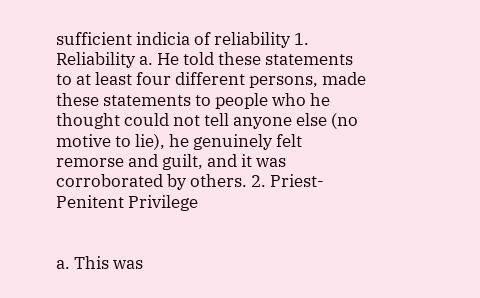sufficient indicia of reliability 1. Reliability a. He told these statements to at least four different persons, made these statements to people who he thought could not tell anyone else (no motive to lie), he genuinely felt remorse and guilt, and it was corroborated by others. 2. Priest-Penitent Privilege


a. This was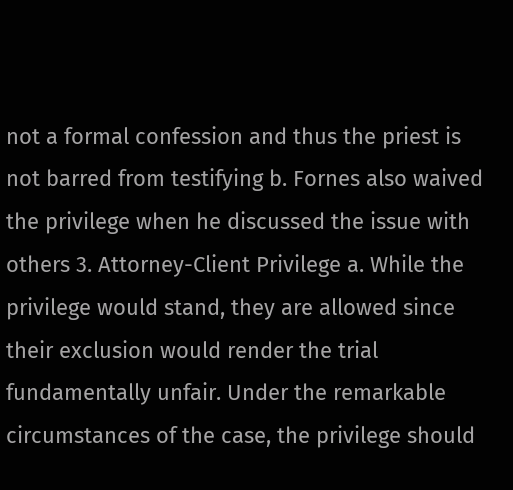not a formal confession and thus the priest is not barred from testifying b. Fornes also waived the privilege when he discussed the issue with others 3. Attorney-Client Privilege a. While the privilege would stand, they are allowed since their exclusion would render the trial fundamentally unfair. Under the remarkable circumstances of the case, the privilege should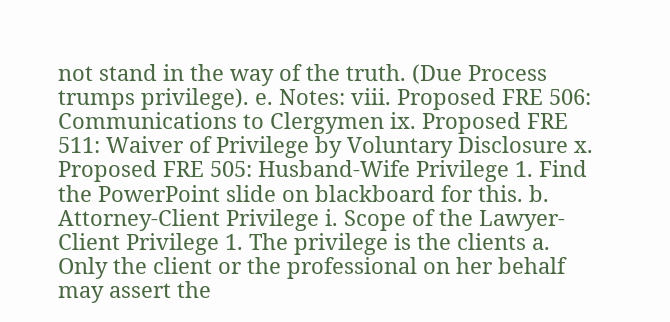not stand in the way of the truth. (Due Process trumps privilege). e. Notes: viii. Proposed FRE 506: Communications to Clergymen ix. Proposed FRE 511: Waiver of Privilege by Voluntary Disclosure x. Proposed FRE 505: Husband-Wife Privilege 1. Find the PowerPoint slide on blackboard for this. b. Attorney-Client Privilege i. Scope of the Lawyer-Client Privilege 1. The privilege is the clients a. Only the client or the professional on her behalf may assert the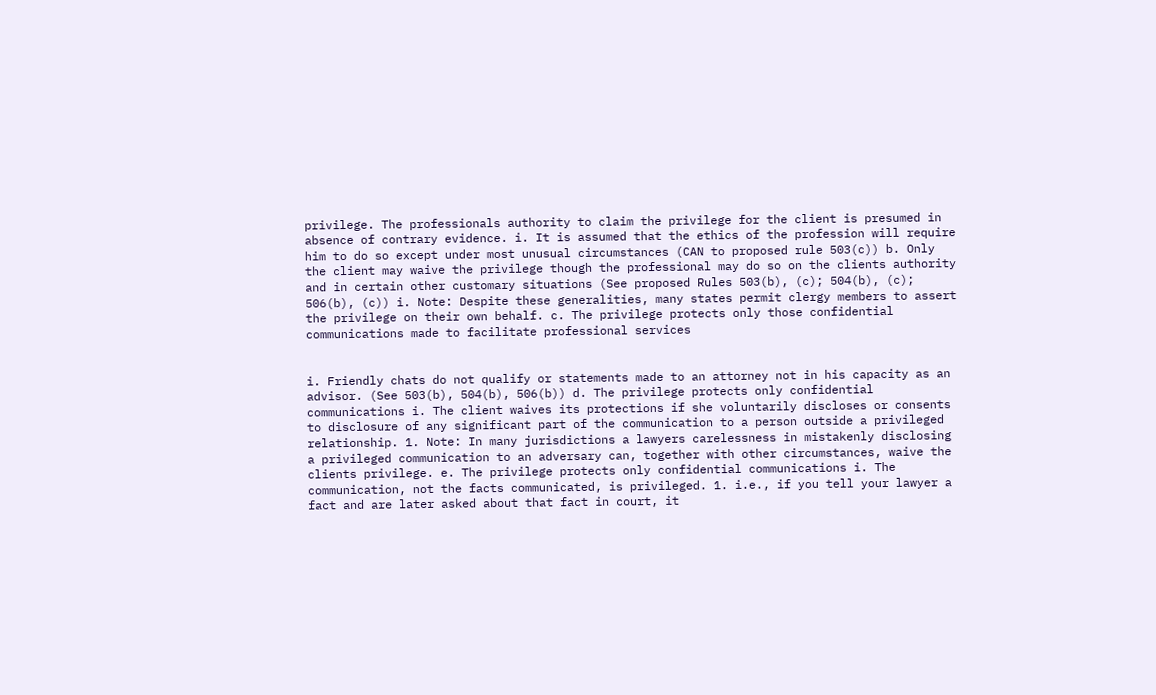privilege. The professionals authority to claim the privilege for the client is presumed in absence of contrary evidence. i. It is assumed that the ethics of the profession will require him to do so except under most unusual circumstances (CAN to proposed rule 503(c)) b. Only the client may waive the privilege though the professional may do so on the clients authority and in certain other customary situations (See proposed Rules 503(b), (c); 504(b), (c); 506(b), (c)) i. Note: Despite these generalities, many states permit clergy members to assert the privilege on their own behalf. c. The privilege protects only those confidential communications made to facilitate professional services


i. Friendly chats do not qualify or statements made to an attorney not in his capacity as an advisor. (See 503(b), 504(b), 506(b)) d. The privilege protects only confidential communications i. The client waives its protections if she voluntarily discloses or consents to disclosure of any significant part of the communication to a person outside a privileged relationship. 1. Note: In many jurisdictions a lawyers carelessness in mistakenly disclosing a privileged communication to an adversary can, together with other circumstances, waive the clients privilege. e. The privilege protects only confidential communications i. The communication, not the facts communicated, is privileged. 1. i.e., if you tell your lawyer a fact and are later asked about that fact in court, it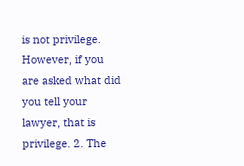is not privilege. However, if you are asked what did you tell your lawyer, that is privilege. 2. The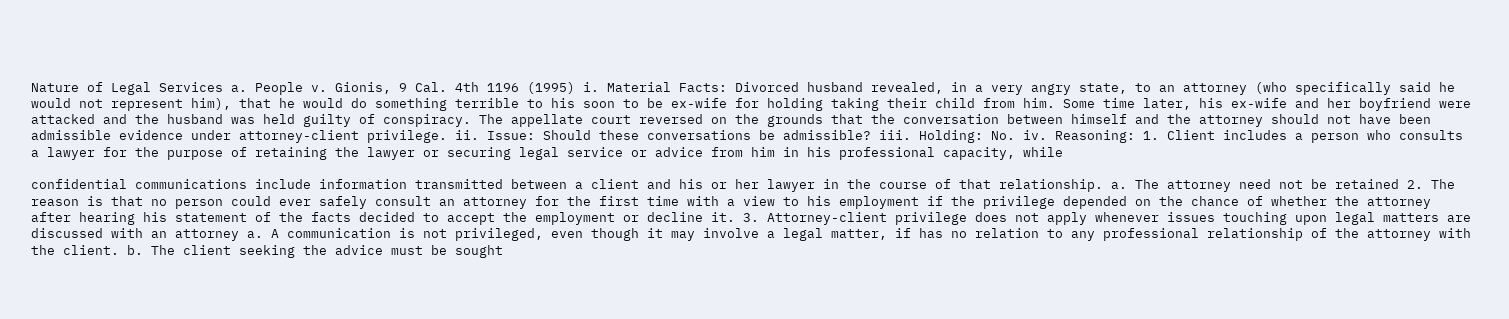Nature of Legal Services a. People v. Gionis, 9 Cal. 4th 1196 (1995) i. Material Facts: Divorced husband revealed, in a very angry state, to an attorney (who specifically said he would not represent him), that he would do something terrible to his soon to be ex-wife for holding taking their child from him. Some time later, his ex-wife and her boyfriend were attacked and the husband was held guilty of conspiracy. The appellate court reversed on the grounds that the conversation between himself and the attorney should not have been admissible evidence under attorney-client privilege. ii. Issue: Should these conversations be admissible? iii. Holding: No. iv. Reasoning: 1. Client includes a person who consults a lawyer for the purpose of retaining the lawyer or securing legal service or advice from him in his professional capacity, while

confidential communications include information transmitted between a client and his or her lawyer in the course of that relationship. a. The attorney need not be retained 2. The reason is that no person could ever safely consult an attorney for the first time with a view to his employment if the privilege depended on the chance of whether the attorney after hearing his statement of the facts decided to accept the employment or decline it. 3. Attorney-client privilege does not apply whenever issues touching upon legal matters are discussed with an attorney a. A communication is not privileged, even though it may involve a legal matter, if has no relation to any professional relationship of the attorney with the client. b. The client seeking the advice must be sought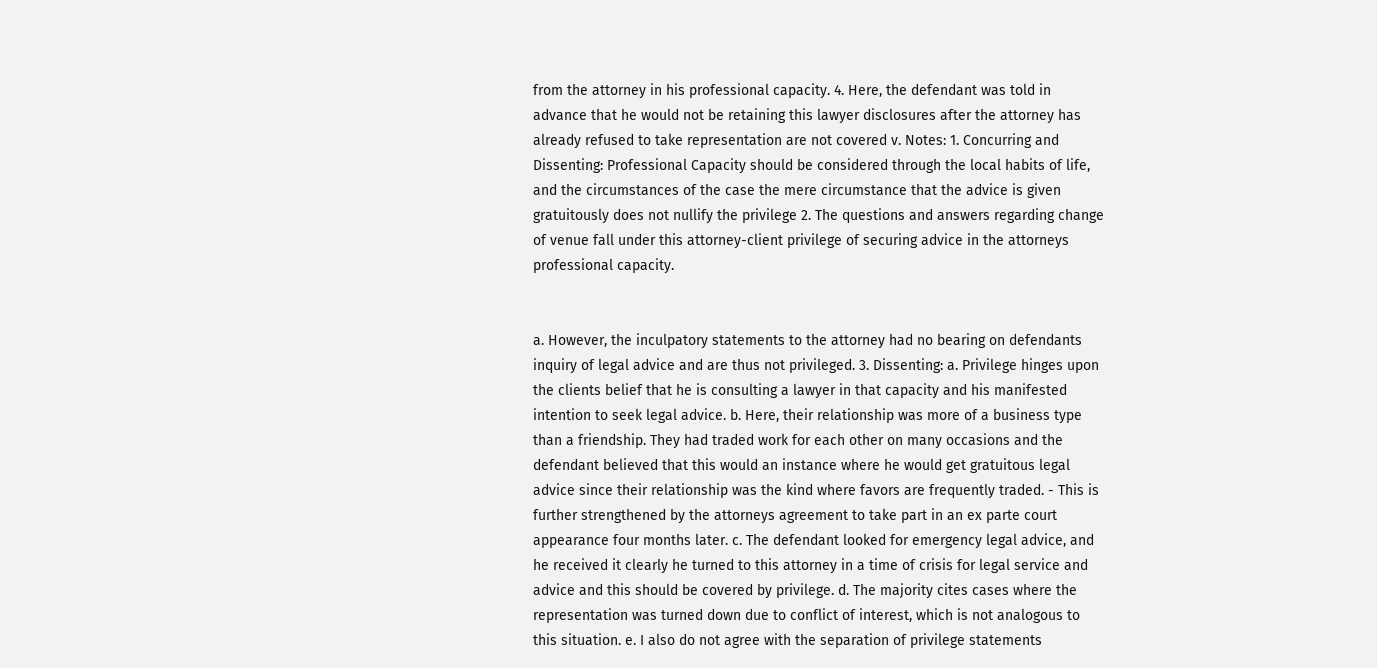from the attorney in his professional capacity. 4. Here, the defendant was told in advance that he would not be retaining this lawyer disclosures after the attorney has already refused to take representation are not covered v. Notes: 1. Concurring and Dissenting: Professional Capacity should be considered through the local habits of life, and the circumstances of the case the mere circumstance that the advice is given gratuitously does not nullify the privilege 2. The questions and answers regarding change of venue fall under this attorney-client privilege of securing advice in the attorneys professional capacity.


a. However, the inculpatory statements to the attorney had no bearing on defendants inquiry of legal advice and are thus not privileged. 3. Dissenting: a. Privilege hinges upon the clients belief that he is consulting a lawyer in that capacity and his manifested intention to seek legal advice. b. Here, their relationship was more of a business type than a friendship. They had traded work for each other on many occasions and the defendant believed that this would an instance where he would get gratuitous legal advice since their relationship was the kind where favors are frequently traded. - This is further strengthened by the attorneys agreement to take part in an ex parte court appearance four months later. c. The defendant looked for emergency legal advice, and he received it clearly he turned to this attorney in a time of crisis for legal service and advice and this should be covered by privilege. d. The majority cites cases where the representation was turned down due to conflict of interest, which is not analogous to this situation. e. I also do not agree with the separation of privilege statements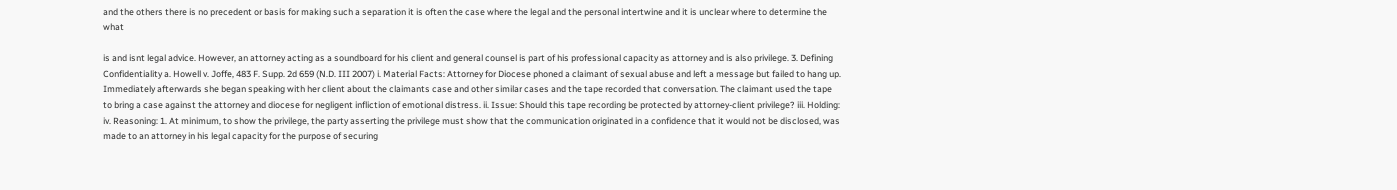and the others there is no precedent or basis for making such a separation it is often the case where the legal and the personal intertwine and it is unclear where to determine the what

is and isnt legal advice. However, an attorney acting as a soundboard for his client and general counsel is part of his professional capacity as attorney and is also privilege. 3. Defining Confidentiality a. Howell v. Joffe, 483 F. Supp. 2d 659 (N.D. III 2007) i. Material Facts: Attorney for Diocese phoned a claimant of sexual abuse and left a message but failed to hang up. Immediately afterwards she began speaking with her client about the claimants case and other similar cases and the tape recorded that conversation. The claimant used the tape to bring a case against the attorney and diocese for negligent infliction of emotional distress. ii. Issue: Should this tape recording be protected by attorney-client privilege? iii. Holding: iv. Reasoning: 1. At minimum, to show the privilege, the party asserting the privilege must show that the communication originated in a confidence that it would not be disclosed, was made to an attorney in his legal capacity for the purpose of securing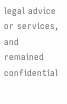legal advice or services, and remained confidential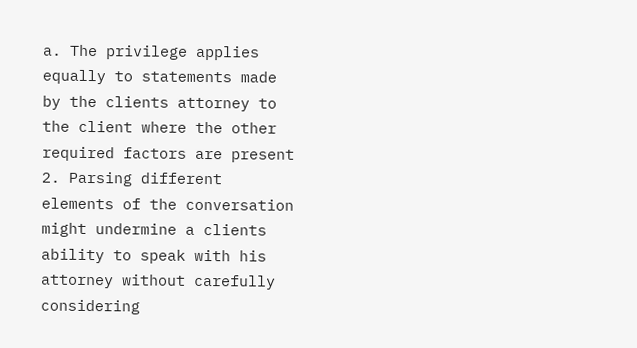a. The privilege applies equally to statements made by the clients attorney to the client where the other required factors are present 2. Parsing different elements of the conversation might undermine a clients ability to speak with his attorney without carefully considering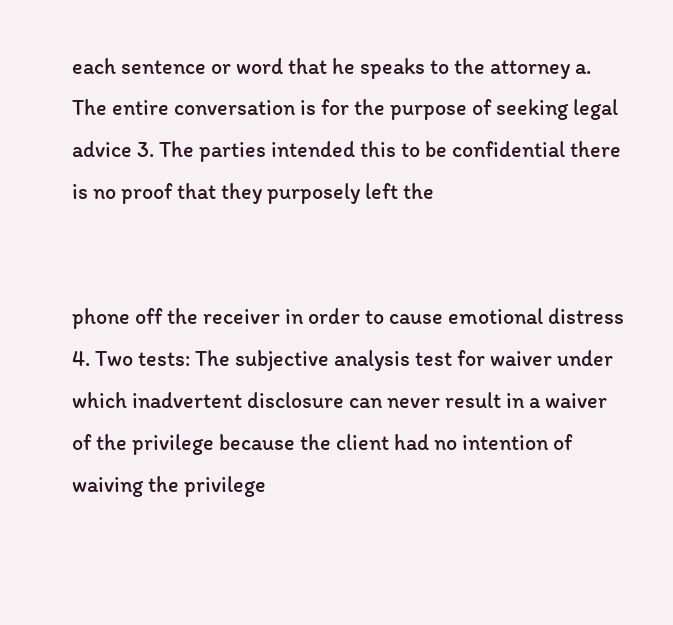each sentence or word that he speaks to the attorney a. The entire conversation is for the purpose of seeking legal advice 3. The parties intended this to be confidential there is no proof that they purposely left the


phone off the receiver in order to cause emotional distress 4. Two tests: The subjective analysis test for waiver under which inadvertent disclosure can never result in a waiver of the privilege because the client had no intention of waiving the privilege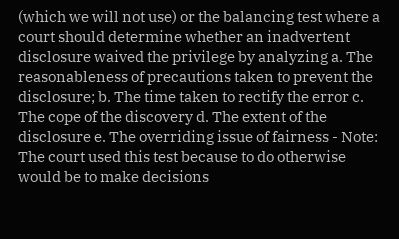(which we will not use) or the balancing test where a court should determine whether an inadvertent disclosure waived the privilege by analyzing a. The reasonableness of precautions taken to prevent the disclosure; b. The time taken to rectify the error c. The cope of the discovery d. The extent of the disclosure e. The overriding issue of fairness - Note: The court used this test because to do otherwise would be to make decisions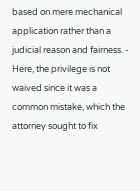based on mere mechanical application rather than a judicial reason and fairness. - Here, the privilege is not waived since it was a common mistake, which the attorney sought to fix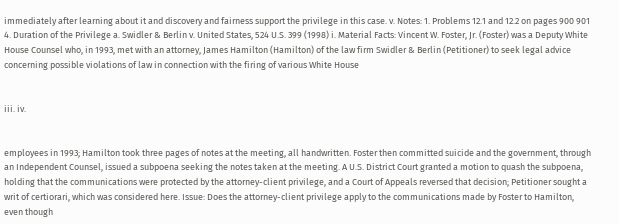immediately after learning about it and discovery and fairness support the privilege in this case. v. Notes: 1. Problems 12.1 and 12.2 on pages 900 901 4. Duration of the Privilege a. Swidler & Berlin v. United States, 524 U.S. 399 (1998) i. Material Facts: Vincent W. Foster, Jr. (Foster) was a Deputy White House Counsel who, in 1993, met with an attorney, James Hamilton (Hamilton) of the law firm Swidler & Berlin (Petitioner) to seek legal advice concerning possible violations of law in connection with the firing of various White House


iii. iv.


employees in 1993; Hamilton took three pages of notes at the meeting, all handwritten. Foster then committed suicide and the government, through an Independent Counsel, issued a subpoena seeking the notes taken at the meeting. A U.S. District Court granted a motion to quash the subpoena, holding that the communications were protected by the attorney-client privilege, and a Court of Appeals reversed that decision; Petitioner sought a writ of certiorari, which was considered here. Issue: Does the attorney-client privilege apply to the communications made by Foster to Hamilton, even though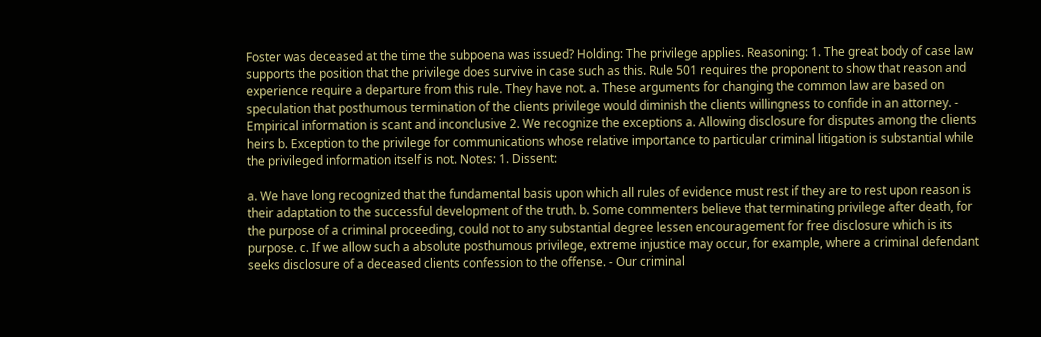Foster was deceased at the time the subpoena was issued? Holding: The privilege applies. Reasoning: 1. The great body of case law supports the position that the privilege does survive in case such as this. Rule 501 requires the proponent to show that reason and experience require a departure from this rule. They have not. a. These arguments for changing the common law are based on speculation that posthumous termination of the clients privilege would diminish the clients willingness to confide in an attorney. - Empirical information is scant and inconclusive 2. We recognize the exceptions a. Allowing disclosure for disputes among the clients heirs b. Exception to the privilege for communications whose relative importance to particular criminal litigation is substantial while the privileged information itself is not. Notes: 1. Dissent:

a. We have long recognized that the fundamental basis upon which all rules of evidence must rest if they are to rest upon reason is their adaptation to the successful development of the truth. b. Some commenters believe that terminating privilege after death, for the purpose of a criminal proceeding, could not to any substantial degree lessen encouragement for free disclosure which is its purpose. c. If we allow such a absolute posthumous privilege, extreme injustice may occur, for example, where a criminal defendant seeks disclosure of a deceased clients confession to the offense. - Our criminal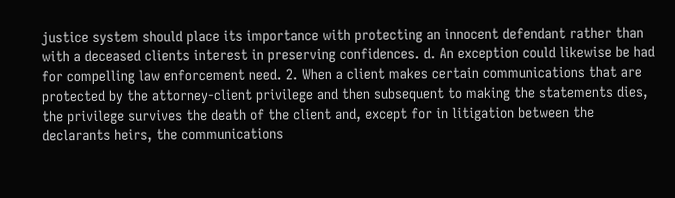justice system should place its importance with protecting an innocent defendant rather than with a deceased clients interest in preserving confidences. d. An exception could likewise be had for compelling law enforcement need. 2. When a client makes certain communications that are protected by the attorney-client privilege and then subsequent to making the statements dies, the privilege survives the death of the client and, except for in litigation between the declarants heirs, the communications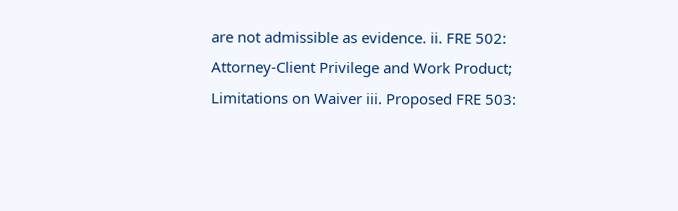are not admissible as evidence. ii. FRE 502: Attorney-Client Privilege and Work Product; Limitations on Waiver iii. Proposed FRE 503: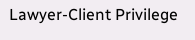Lawyer-Client Privilege